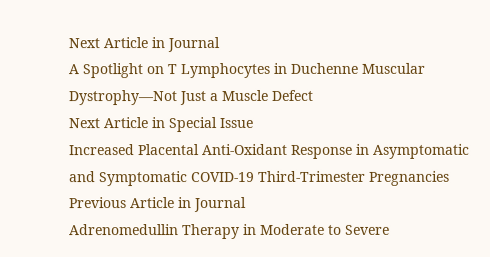Next Article in Journal
A Spotlight on T Lymphocytes in Duchenne Muscular Dystrophy—Not Just a Muscle Defect
Next Article in Special Issue
Increased Placental Anti-Oxidant Response in Asymptomatic and Symptomatic COVID-19 Third-Trimester Pregnancies
Previous Article in Journal
Adrenomedullin Therapy in Moderate to Severe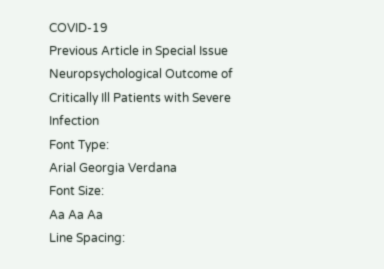COVID-19
Previous Article in Special Issue
Neuropsychological Outcome of Critically Ill Patients with Severe Infection
Font Type:
Arial Georgia Verdana
Font Size:
Aa Aa Aa
Line Spacing: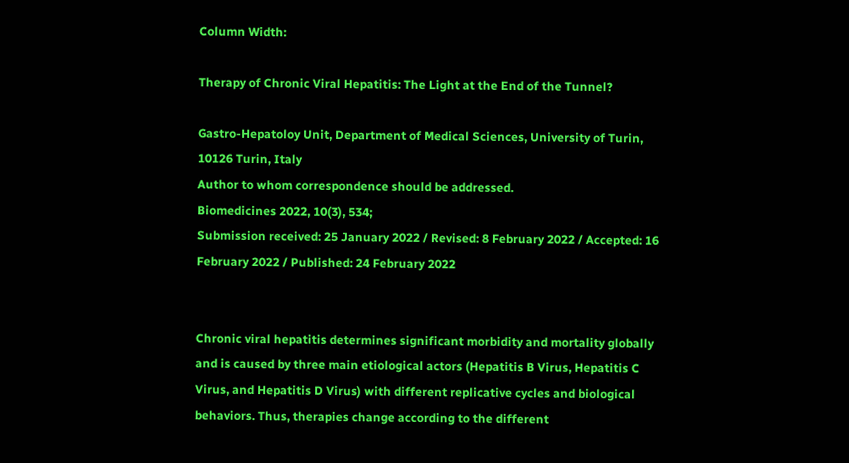Column Width:

Therapy of Chronic Viral Hepatitis: The Light at the End of the Tunnel?

Gastro-Hepatoloy Unit, Department of Medical Sciences, University of Turin, 10126 Turin, Italy
Author to whom correspondence should be addressed.
Biomedicines 2022, 10(3), 534;
Submission received: 25 January 2022 / Revised: 8 February 2022 / Accepted: 16 February 2022 / Published: 24 February 2022


Chronic viral hepatitis determines significant morbidity and mortality globally and is caused by three main etiological actors (Hepatitis B Virus, Hepatitis C Virus, and Hepatitis D Virus) with different replicative cycles and biological behaviors. Thus, therapies change according to the different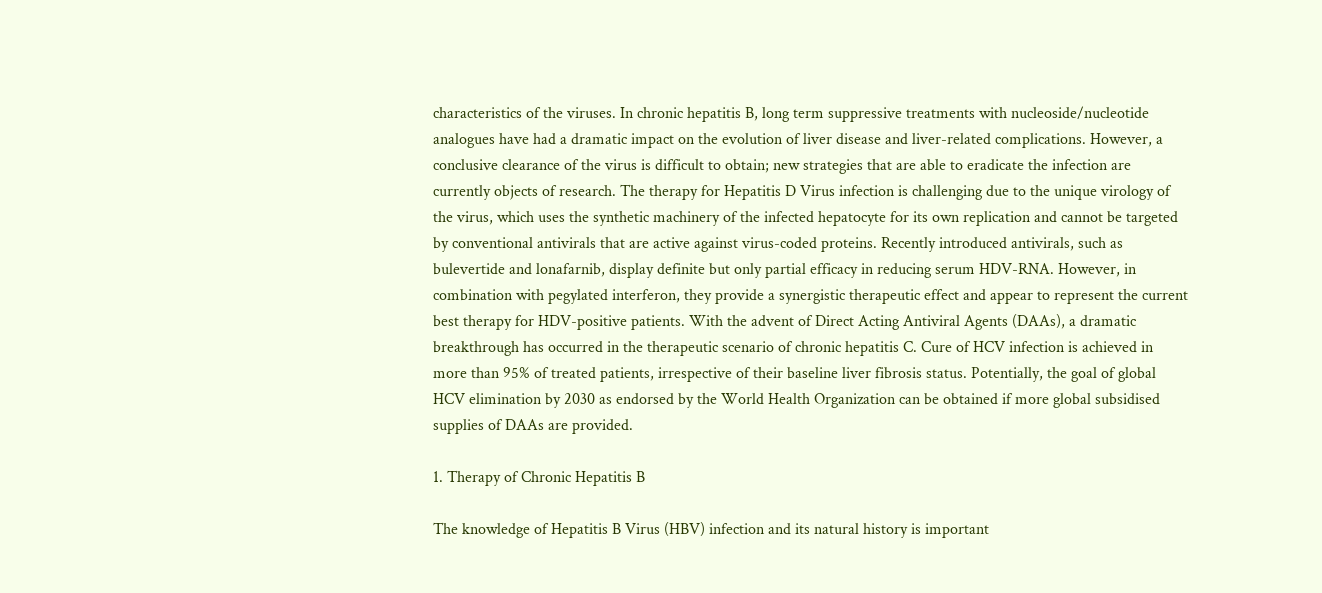characteristics of the viruses. In chronic hepatitis B, long term suppressive treatments with nucleoside/nucleotide analogues have had a dramatic impact on the evolution of liver disease and liver-related complications. However, a conclusive clearance of the virus is difficult to obtain; new strategies that are able to eradicate the infection are currently objects of research. The therapy for Hepatitis D Virus infection is challenging due to the unique virology of the virus, which uses the synthetic machinery of the infected hepatocyte for its own replication and cannot be targeted by conventional antivirals that are active against virus-coded proteins. Recently introduced antivirals, such as bulevertide and lonafarnib, display definite but only partial efficacy in reducing serum HDV-RNA. However, in combination with pegylated interferon, they provide a synergistic therapeutic effect and appear to represent the current best therapy for HDV-positive patients. With the advent of Direct Acting Antiviral Agents (DAAs), a dramatic breakthrough has occurred in the therapeutic scenario of chronic hepatitis C. Cure of HCV infection is achieved in more than 95% of treated patients, irrespective of their baseline liver fibrosis status. Potentially, the goal of global HCV elimination by 2030 as endorsed by the World Health Organization can be obtained if more global subsidised supplies of DAAs are provided.

1. Therapy of Chronic Hepatitis B

The knowledge of Hepatitis B Virus (HBV) infection and its natural history is important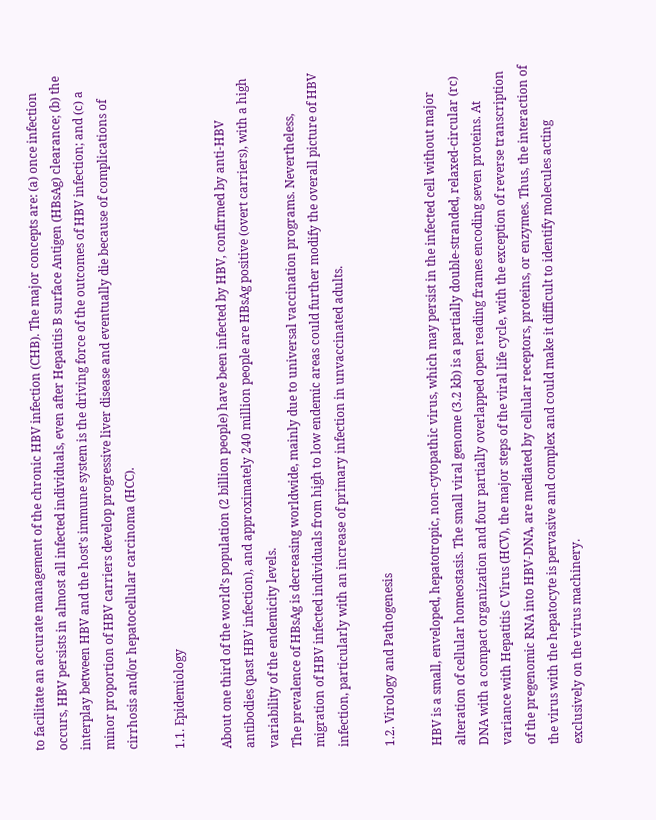to facilitate an accurate management of the chronic HBV infection (CHB). The major concepts are: (a) once infection occurs, HBV persists in almost all infected individuals, even after Hepatitis B surface Antigen (HBsAg) clearance; (b) the interplay between HBV and the host’s immune system is the driving force of the outcomes of HBV infection; and (c) a minor proportion of HBV carriers develop progressive liver disease and eventually die because of complications of cirrhosis and/or hepatocellular carcinoma (HCC).

1.1. Epidemiology

About one third of the world’s population (2 billion people) have been infected by HBV, confirmed by anti-HBV antibodies (past HBV infection), and approximately 240 million people are HBsAg positive (overt carriers), with a high variability of the endemicity levels.
The prevalence of HBsAg is decreasing worldwide, mainly due to universal vaccination programs. Nevertheless, migration of HBV infected individuals from high to low endemic areas could further modify the overall picture of HBV infection, particularly with an increase of primary infection in unvaccinated adults.

1.2. Virology and Pathogenesis

HBV is a small, enveloped, hepatotropic, non-cytopathic virus, which may persist in the infected cell without major alteration of cellular homeostasis. The small viral genome (3.2 kb) is a partially double-stranded, relaxed-circular (rc) DNA with a compact organization and four partially overlapped open reading frames encoding seven proteins. At variance with Hepatitis C Virus (HCV), the major steps of the viral life cycle, with the exception of reverse transcription of the pregenomic RNA into HBV-DNA, are mediated by cellular receptors, proteins, or enzymes. Thus, the interaction of the virus with the hepatocyte is pervasive and complex and could make it difficult to identify molecules acting exclusively on the virus machinery.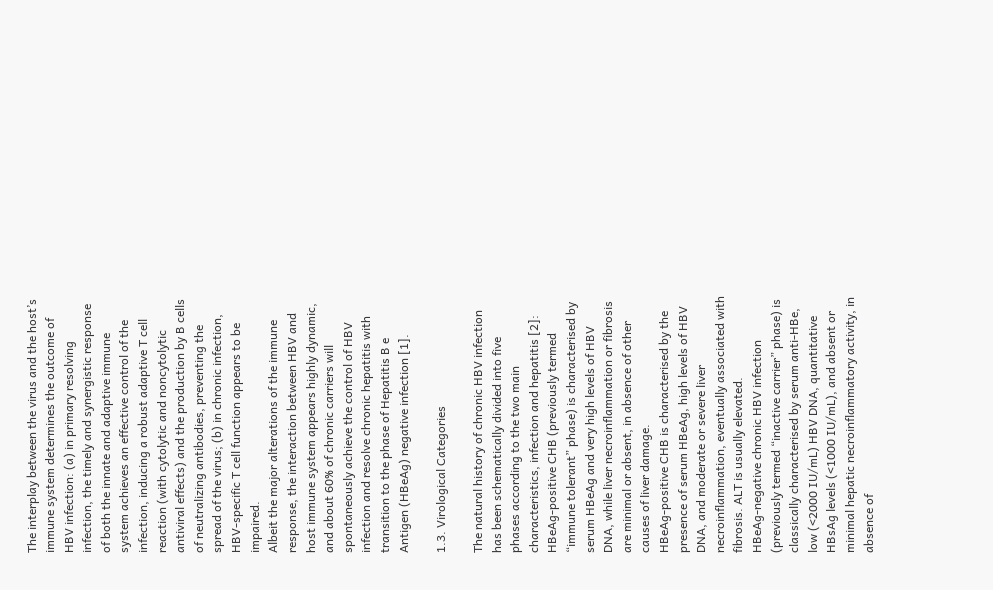The interplay between the virus and the host’s immune system determines the outcome of HBV infection: (a) in primary resolving infection, the timely and synergistic response of both the innate and adaptive immune system achieves an effective control of the infection, inducing a robust adaptive T cell reaction (with cytolytic and noncytolytic antiviral effects) and the production by B cells of neutralizing antibodies, preventing the spread of the virus; (b) in chronic infection, HBV-specific T cell function appears to be impaired.
Albeit the major alterations of the immune response, the interaction between HBV and host immune system appears highly dynamic, and about 60% of chronic carriers will spontaneously achieve the control of HBV infection and resolve chronic hepatitis with transition to the phase of Hepatitis B e Antigen (HBeAg) negative infection [1].

1.3. Virological Categories

The natural history of chronic HBV infection has been schematically divided into five phases according to the two main characteristics, infection and hepatitis [2]:
HBeAg-positive CHB (previously termed “immune tolerant” phase) is characterised by serum HBeAg and very high levels of HBV DNA, while liver necroinflammation or fibrosis are minimal or absent, in absence of other causes of liver damage.
HBeAg-positive CHB is characterised by the presence of serum HBeAg, high levels of HBV DNA, and moderate or severe liver necroinflammation, eventually associated with fibrosis. ALT is usually elevated.
HBeAg-negative chronic HBV infection (previously termed “inactive carrier” phase) is classically characterised by serum anti-HBe, low (<2000 IU/mL) HBV DNA, quantitative HBsAg levels (<1000 IU/mL), and absent or minimal hepatic necroinflammatory activity, in absence of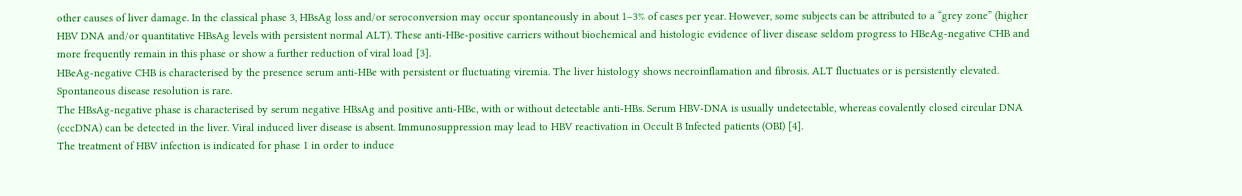other causes of liver damage. In the classical phase 3, HBsAg loss and/or seroconversion may occur spontaneously in about 1–3% of cases per year. However, some subjects can be attributed to a “grey zone” (higher HBV DNA and/or quantitative HBsAg levels with persistent normal ALT). These anti-HBe-positive carriers without biochemical and histologic evidence of liver disease seldom progress to HBeAg-negative CHB and more frequently remain in this phase or show a further reduction of viral load [3].
HBeAg-negative CHB is characterised by the presence serum anti-HBe with persistent or fluctuating viremia. The liver histology shows necroinflamation and fibrosis. ALT fluctuates or is persistently elevated. Spontaneous disease resolution is rare.
The HBsAg-negative phase is characterised by serum negative HBsAg and positive anti-HBc, with or without detectable anti-HBs. Serum HBV-DNA is usually undetectable, whereas covalently closed circular DNA (cccDNA) can be detected in the liver. Viral induced liver disease is absent. Immunosuppression may lead to HBV reactivation in Occult B Infected patients (OBI) [4].
The treatment of HBV infection is indicated for phase 1 in order to induce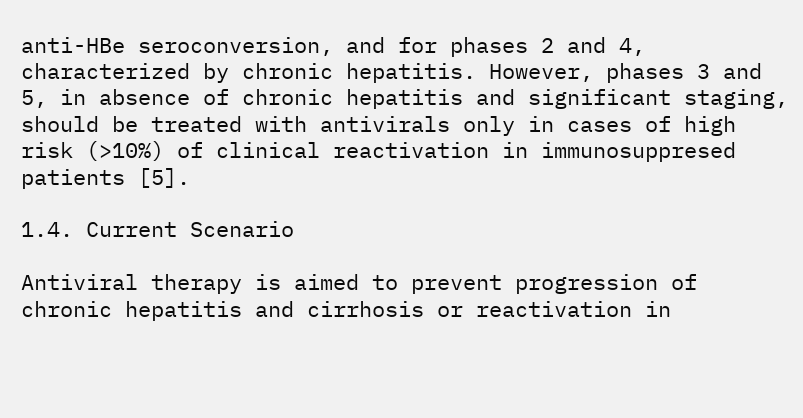anti-HBe seroconversion, and for phases 2 and 4, characterized by chronic hepatitis. However, phases 3 and 5, in absence of chronic hepatitis and significant staging, should be treated with antivirals only in cases of high risk (>10%) of clinical reactivation in immunosuppresed patients [5].

1.4. Current Scenario

Antiviral therapy is aimed to prevent progression of chronic hepatitis and cirrhosis or reactivation in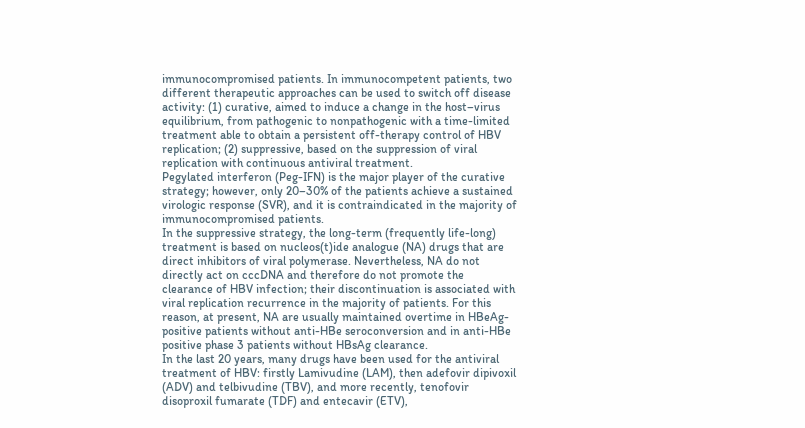immunocompromised patients. In immunocompetent patients, two different therapeutic approaches can be used to switch off disease activity: (1) curative, aimed to induce a change in the host–virus equilibrium, from pathogenic to nonpathogenic with a time-limited treatment able to obtain a persistent off-therapy control of HBV replication; (2) suppressive, based on the suppression of viral replication with continuous antiviral treatment.
Pegylated interferon (Peg-IFN) is the major player of the curative strategy; however, only 20–30% of the patients achieve a sustained virologic response (SVR), and it is contraindicated in the majority of immunocompromised patients.
In the suppressive strategy, the long-term (frequently life-long) treatment is based on nucleos(t)ide analogue (NA) drugs that are direct inhibitors of viral polymerase. Nevertheless, NA do not directly act on cccDNA and therefore do not promote the clearance of HBV infection; their discontinuation is associated with viral replication recurrence in the majority of patients. For this reason, at present, NA are usually maintained overtime in HBeAg-positive patients without anti-HBe seroconversion and in anti-HBe positive phase 3 patients without HBsAg clearance.
In the last 20 years, many drugs have been used for the antiviral treatment of HBV: firstly Lamivudine (LAM), then adefovir dipivoxil (ADV) and telbivudine (TBV), and more recently, tenofovir disoproxil fumarate (TDF) and entecavir (ETV),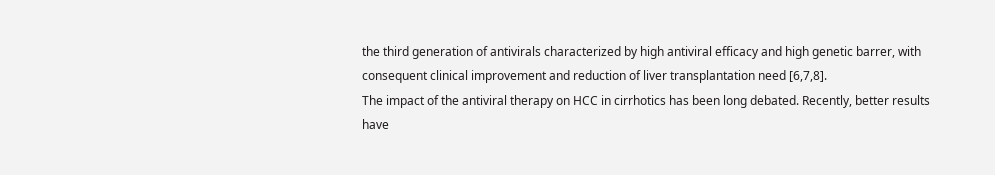the third generation of antivirals characterized by high antiviral efficacy and high genetic barrer, with consequent clinical improvement and reduction of liver transplantation need [6,7,8].
The impact of the antiviral therapy on HCC in cirrhotics has been long debated. Recently, better results have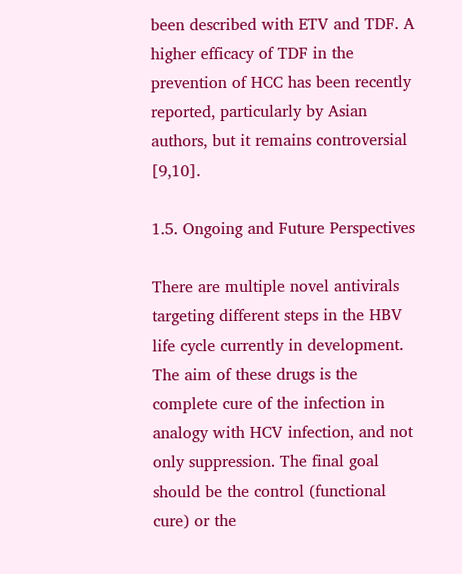been described with ETV and TDF. A higher efficacy of TDF in the prevention of HCC has been recently reported, particularly by Asian authors, but it remains controversial [9,10].

1.5. Ongoing and Future Perspectives

There are multiple novel antivirals targeting different steps in the HBV life cycle currently in development. The aim of these drugs is the complete cure of the infection in analogy with HCV infection, and not only suppression. The final goal should be the control (functional cure) or the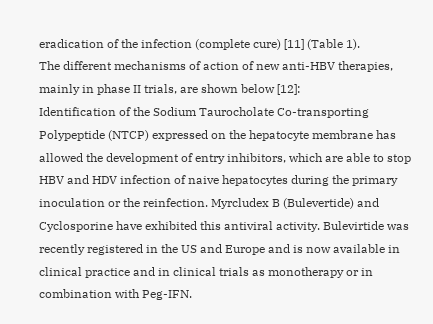eradication of the infection (complete cure) [11] (Table 1).
The different mechanisms of action of new anti-HBV therapies, mainly in phase II trials, are shown below [12]:
Identification of the Sodium Taurocholate Co-transporting Polypeptide (NTCP) expressed on the hepatocyte membrane has allowed the development of entry inhibitors, which are able to stop HBV and HDV infection of naive hepatocytes during the primary inoculation or the reinfection. Myrcludex B (Bulevertide) and Cyclosporine have exhibited this antiviral activity. Bulevirtide was recently registered in the US and Europe and is now available in clinical practice and in clinical trials as monotherapy or in combination with Peg-IFN.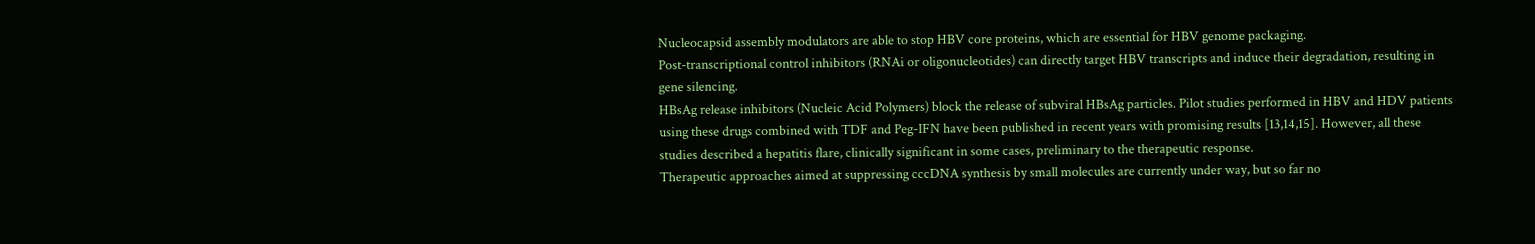Nucleocapsid assembly modulators are able to stop HBV core proteins, which are essential for HBV genome packaging.
Post-transcriptional control inhibitors (RNAi or oligonucleotides) can directly target HBV transcripts and induce their degradation, resulting in gene silencing.
HBsAg release inhibitors (Nucleic Acid Polymers) block the release of subviral HBsAg particles. Pilot studies performed in HBV and HDV patients using these drugs combined with TDF and Peg-IFN have been published in recent years with promising results [13,14,15]. However, all these studies described a hepatitis flare, clinically significant in some cases, preliminary to the therapeutic response.
Therapeutic approaches aimed at suppressing cccDNA synthesis by small molecules are currently under way, but so far no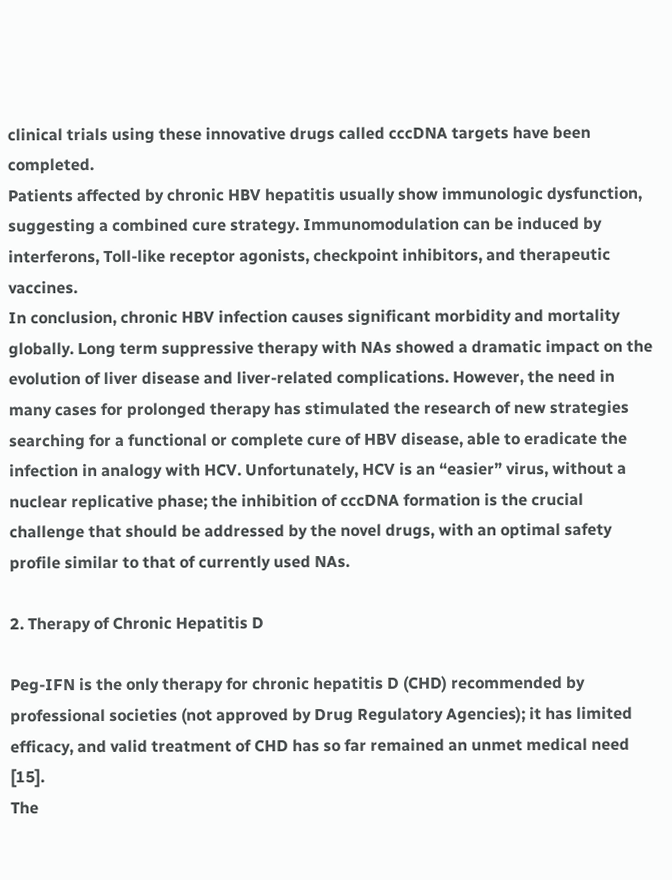clinical trials using these innovative drugs called cccDNA targets have been completed.
Patients affected by chronic HBV hepatitis usually show immunologic dysfunction, suggesting a combined cure strategy. Immunomodulation can be induced by interferons, Toll-like receptor agonists, checkpoint inhibitors, and therapeutic vaccines.
In conclusion, chronic HBV infection causes significant morbidity and mortality globally. Long term suppressive therapy with NAs showed a dramatic impact on the evolution of liver disease and liver-related complications. However, the need in many cases for prolonged therapy has stimulated the research of new strategies searching for a functional or complete cure of HBV disease, able to eradicate the infection in analogy with HCV. Unfortunately, HCV is an “easier” virus, without a nuclear replicative phase; the inhibition of cccDNA formation is the crucial challenge that should be addressed by the novel drugs, with an optimal safety profile similar to that of currently used NAs.

2. Therapy of Chronic Hepatitis D

Peg-IFN is the only therapy for chronic hepatitis D (CHD) recommended by professional societies (not approved by Drug Regulatory Agencies); it has limited efficacy, and valid treatment of CHD has so far remained an unmet medical need [15].
The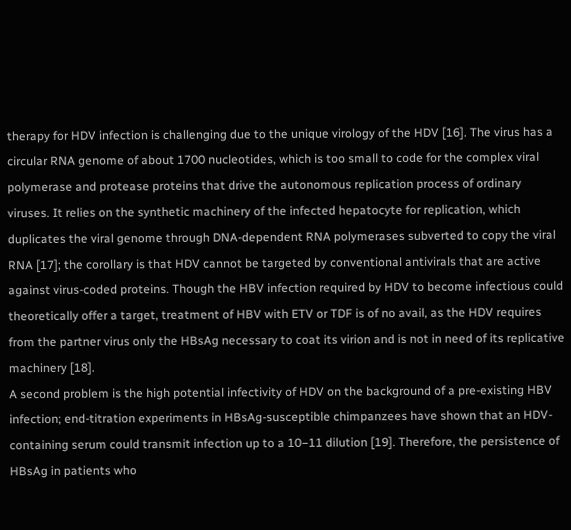therapy for HDV infection is challenging due to the unique virology of the HDV [16]. The virus has a circular RNA genome of about 1700 nucleotides, which is too small to code for the complex viral polymerase and protease proteins that drive the autonomous replication process of ordinary viruses. It relies on the synthetic machinery of the infected hepatocyte for replication, which duplicates the viral genome through DNA-dependent RNA polymerases subverted to copy the viral RNA [17]; the corollary is that HDV cannot be targeted by conventional antivirals that are active against virus-coded proteins. Though the HBV infection required by HDV to become infectious could theoretically offer a target, treatment of HBV with ETV or TDF is of no avail, as the HDV requires from the partner virus only the HBsAg necessary to coat its virion and is not in need of its replicative machinery [18].
A second problem is the high potential infectivity of HDV on the background of a pre-existing HBV infection; end-titration experiments in HBsAg-susceptible chimpanzees have shown that an HDV-containing serum could transmit infection up to a 10−11 dilution [19]. Therefore, the persistence of HBsAg in patients who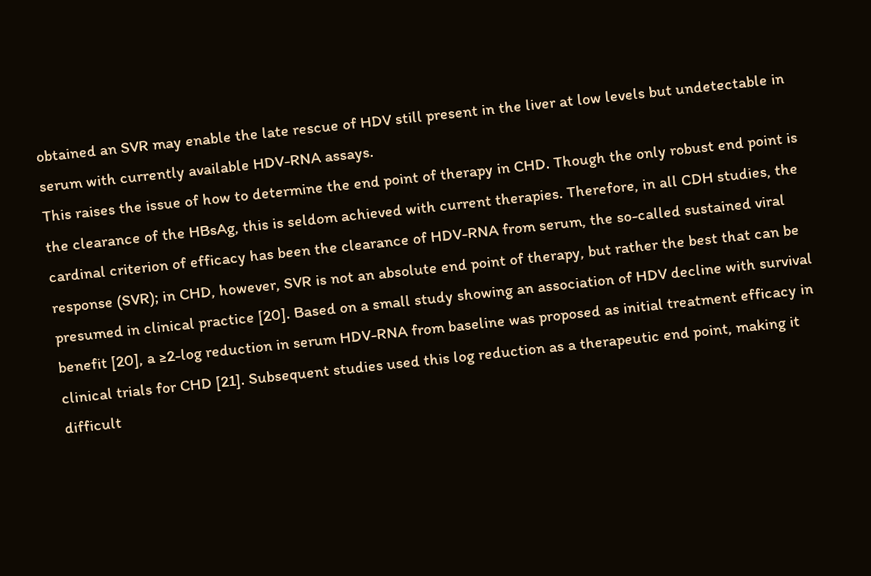obtained an SVR may enable the late rescue of HDV still present in the liver at low levels but undetectable in serum with currently available HDV-RNA assays.
This raises the issue of how to determine the end point of therapy in CHD. Though the only robust end point is the clearance of the HBsAg, this is seldom achieved with current therapies. Therefore, in all CDH studies, the cardinal criterion of efficacy has been the clearance of HDV-RNA from serum, the so-called sustained viral response (SVR); in CHD, however, SVR is not an absolute end point of therapy, but rather the best that can be presumed in clinical practice [20]. Based on a small study showing an association of HDV decline with survival benefit [20], a ≥2-log reduction in serum HDV-RNA from baseline was proposed as initial treatment efficacy in clinical trials for CHD [21]. Subsequent studies used this log reduction as a therapeutic end point, making it difficult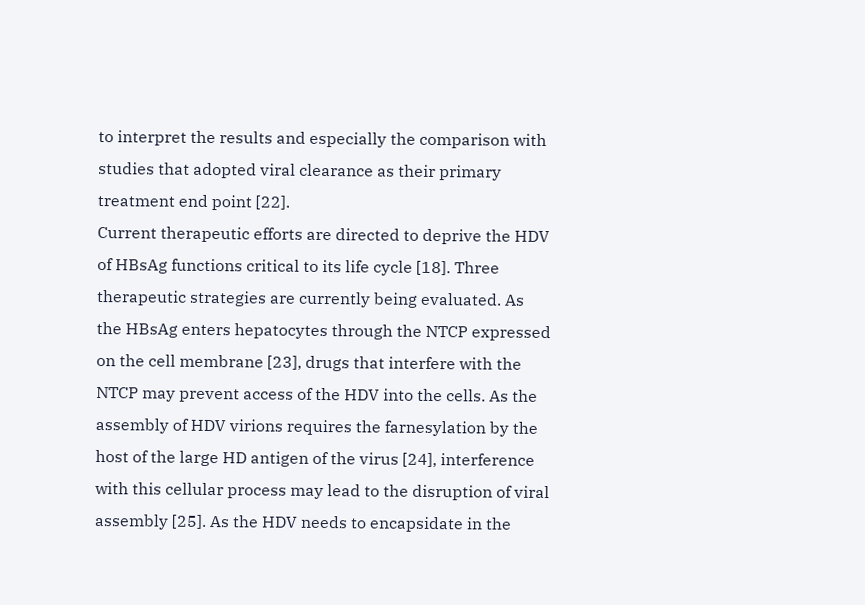to interpret the results and especially the comparison with studies that adopted viral clearance as their primary treatment end point [22].
Current therapeutic efforts are directed to deprive the HDV of HBsAg functions critical to its life cycle [18]. Three therapeutic strategies are currently being evaluated. As the HBsAg enters hepatocytes through the NTCP expressed on the cell membrane [23], drugs that interfere with the NTCP may prevent access of the HDV into the cells. As the assembly of HDV virions requires the farnesylation by the host of the large HD antigen of the virus [24], interference with this cellular process may lead to the disruption of viral assembly [25]. As the HDV needs to encapsidate in the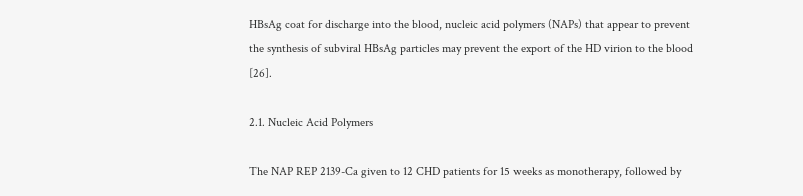HBsAg coat for discharge into the blood, nucleic acid polymers (NAPs) that appear to prevent the synthesis of subviral HBsAg particles may prevent the export of the HD virion to the blood [26].

2.1. Nucleic Acid Polymers

The NAP REP 2139-Ca given to 12 CHD patients for 15 weeks as monotherapy, followed by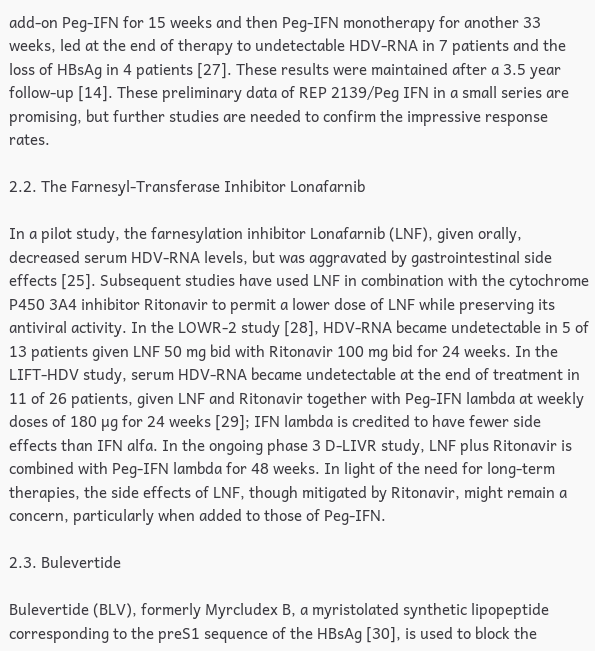add-on Peg-IFN for 15 weeks and then Peg-IFN monotherapy for another 33 weeks, led at the end of therapy to undetectable HDV-RNA in 7 patients and the loss of HBsAg in 4 patients [27]. These results were maintained after a 3.5 year follow-up [14]. These preliminary data of REP 2139/Peg IFN in a small series are promising, but further studies are needed to confirm the impressive response rates.

2.2. The Farnesyl-Transferase Inhibitor Lonafarnib

In a pilot study, the farnesylation inhibitor Lonafarnib (LNF), given orally, decreased serum HDV-RNA levels, but was aggravated by gastrointestinal side effects [25]. Subsequent studies have used LNF in combination with the cytochrome P450 3A4 inhibitor Ritonavir to permit a lower dose of LNF while preserving its antiviral activity. In the LOWR-2 study [28], HDV-RNA became undetectable in 5 of 13 patients given LNF 50 mg bid with Ritonavir 100 mg bid for 24 weeks. In the LIFT-HDV study, serum HDV-RNA became undetectable at the end of treatment in 11 of 26 patients, given LNF and Ritonavir together with Peg-IFN lambda at weekly doses of 180 µg for 24 weeks [29]; IFN lambda is credited to have fewer side effects than IFN alfa. In the ongoing phase 3 D-LIVR study, LNF plus Ritonavir is combined with Peg-IFN lambda for 48 weeks. In light of the need for long-term therapies, the side effects of LNF, though mitigated by Ritonavir, might remain a concern, particularly when added to those of Peg-IFN.

2.3. Bulevertide

Bulevertide (BLV), formerly Myrcludex B, a myristolated synthetic lipopeptide corresponding to the preS1 sequence of the HBsAg [30], is used to block the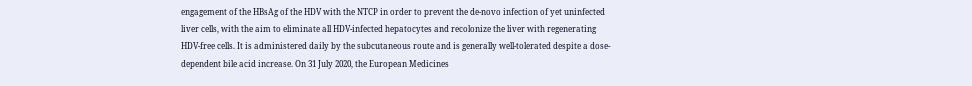engagement of the HBsAg of the HDV with the NTCP in order to prevent the de-novo infection of yet uninfected liver cells, with the aim to eliminate all HDV-infected hepatocytes and recolonize the liver with regenerating HDV-free cells. It is administered daily by the subcutaneous route and is generally well-tolerated despite a dose-dependent bile acid increase. On 31 July 2020, the European Medicines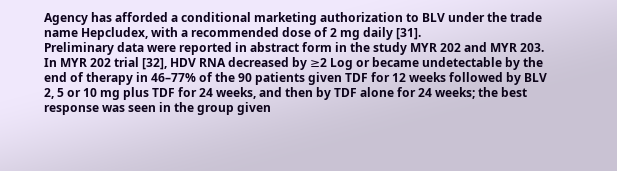Agency has afforded a conditional marketing authorization to BLV under the trade name Hepcludex, with a recommended dose of 2 mg daily [31].
Preliminary data were reported in abstract form in the study MYR 202 and MYR 203. In MYR 202 trial [32], HDV RNA decreased by ≥2 Log or became undetectable by the end of therapy in 46–77% of the 90 patients given TDF for 12 weeks followed by BLV 2, 5 or 10 mg plus TDF for 24 weeks, and then by TDF alone for 24 weeks; the best response was seen in the group given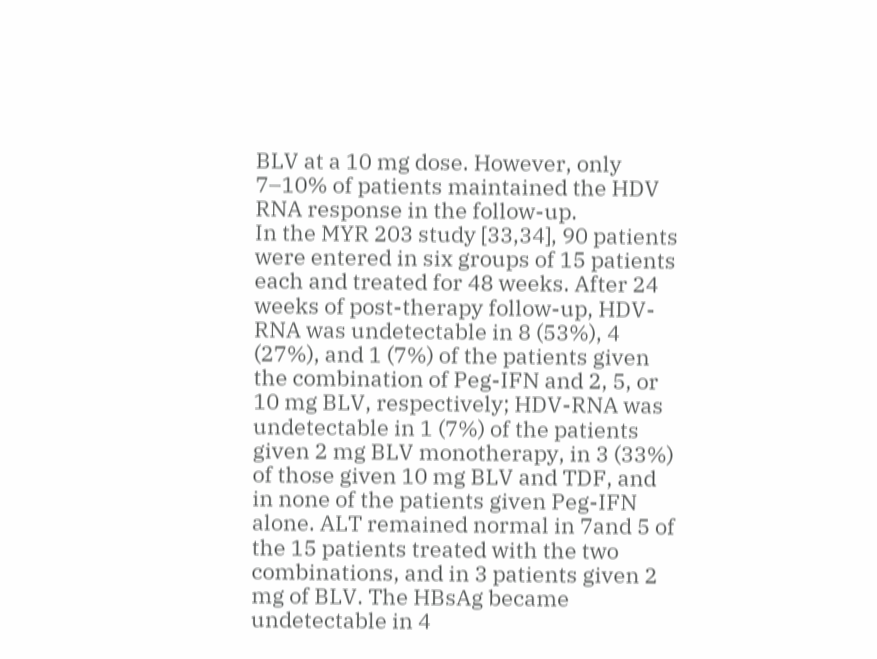BLV at a 10 mg dose. However, only 7–10% of patients maintained the HDV RNA response in the follow-up.
In the MYR 203 study [33,34], 90 patients were entered in six groups of 15 patients each and treated for 48 weeks. After 24 weeks of post-therapy follow-up, HDV-RNA was undetectable in 8 (53%), 4 (27%), and 1 (7%) of the patients given the combination of Peg-IFN and 2, 5, or 10 mg BLV, respectively; HDV-RNA was undetectable in 1 (7%) of the patients given 2 mg BLV monotherapy, in 3 (33%) of those given 10 mg BLV and TDF, and in none of the patients given Peg-IFN alone. ALT remained normal in 7and 5 of the 15 patients treated with the two combinations, and in 3 patients given 2 mg of BLV. The HBsAg became undetectable in 4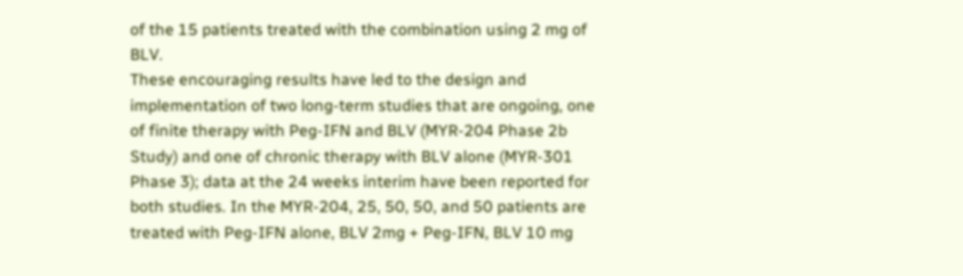of the 15 patients treated with the combination using 2 mg of BLV.
These encouraging results have led to the design and implementation of two long-term studies that are ongoing, one of finite therapy with Peg-IFN and BLV (MYR-204 Phase 2b Study) and one of chronic therapy with BLV alone (MYR-301 Phase 3); data at the 24 weeks interim have been reported for both studies. In the MYR-204, 25, 50, 50, and 50 patients are treated with Peg-IFN alone, BLV 2mg + Peg-IFN, BLV 10 mg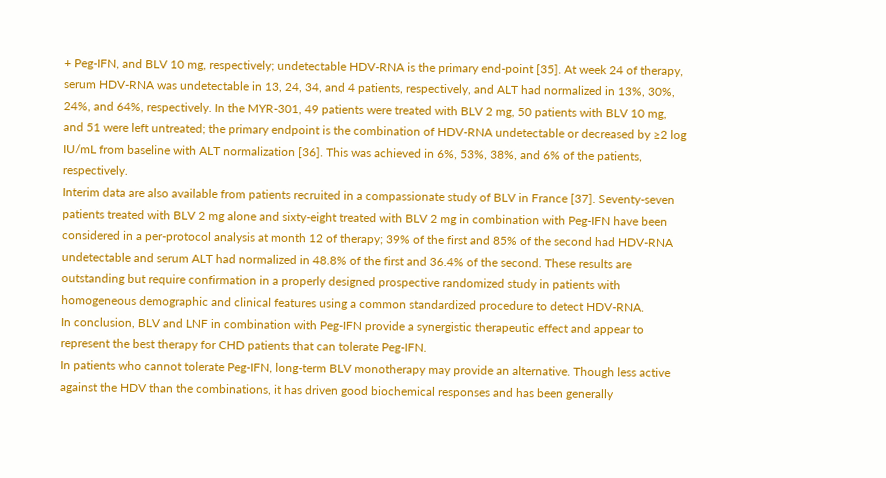+ Peg-IFN, and BLV 10 mg, respectively; undetectable HDV-RNA is the primary end-point [35]. At week 24 of therapy, serum HDV-RNA was undetectable in 13, 24, 34, and 4 patients, respectively, and ALT had normalized in 13%, 30%, 24%, and 64%, respectively. In the MYR-301, 49 patients were treated with BLV 2 mg, 50 patients with BLV 10 mg, and 51 were left untreated; the primary endpoint is the combination of HDV-RNA undetectable or decreased by ≥2 log IU/mL from baseline with ALT normalization [36]. This was achieved in 6%, 53%, 38%, and 6% of the patients, respectively.
Interim data are also available from patients recruited in a compassionate study of BLV in France [37]. Seventy-seven patients treated with BLV 2 mg alone and sixty-eight treated with BLV 2 mg in combination with Peg-IFN have been considered in a per-protocol analysis at month 12 of therapy; 39% of the first and 85% of the second had HDV-RNA undetectable and serum ALT had normalized in 48.8% of the first and 36.4% of the second. These results are outstanding but require confirmation in a properly designed prospective randomized study in patients with homogeneous demographic and clinical features using a common standardized procedure to detect HDV-RNA.
In conclusion, BLV and LNF in combination with Peg-IFN provide a synergistic therapeutic effect and appear to represent the best therapy for CHD patients that can tolerate Peg-IFN.
In patients who cannot tolerate Peg-IFN, long-term BLV monotherapy may provide an alternative. Though less active against the HDV than the combinations, it has driven good biochemical responses and has been generally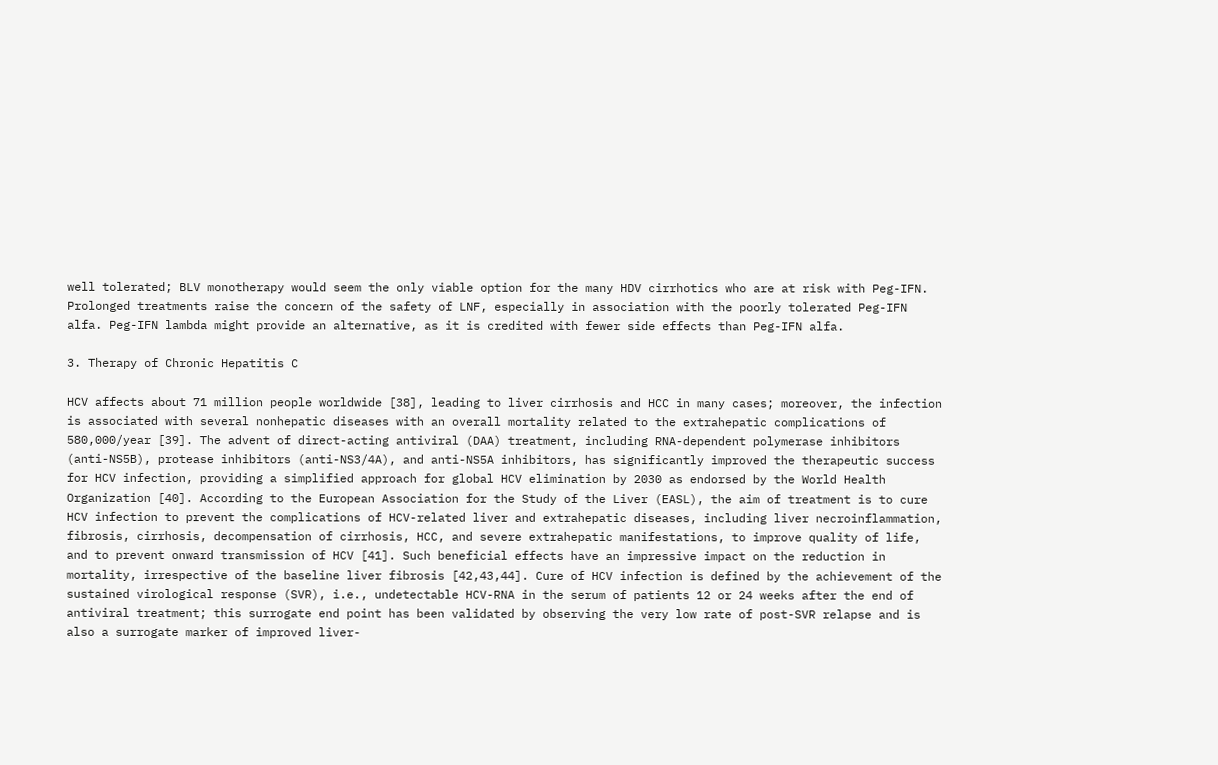well tolerated; BLV monotherapy would seem the only viable option for the many HDV cirrhotics who are at risk with Peg-IFN.
Prolonged treatments raise the concern of the safety of LNF, especially in association with the poorly tolerated Peg-IFN alfa. Peg-IFN lambda might provide an alternative, as it is credited with fewer side effects than Peg-IFN alfa.

3. Therapy of Chronic Hepatitis C

HCV affects about 71 million people worldwide [38], leading to liver cirrhosis and HCC in many cases; moreover, the infection is associated with several nonhepatic diseases with an overall mortality related to the extrahepatic complications of 580,000/year [39]. The advent of direct-acting antiviral (DAA) treatment, including RNA-dependent polymerase inhibitors (anti-NS5B), protease inhibitors (anti-NS3/4A), and anti-NS5A inhibitors, has significantly improved the therapeutic success for HCV infection, providing a simplified approach for global HCV elimination by 2030 as endorsed by the World Health Organization [40]. According to the European Association for the Study of the Liver (EASL), the aim of treatment is to cure HCV infection to prevent the complications of HCV-related liver and extrahepatic diseases, including liver necroinflammation, fibrosis, cirrhosis, decompensation of cirrhosis, HCC, and severe extrahepatic manifestations, to improve quality of life, and to prevent onward transmission of HCV [41]. Such beneficial effects have an impressive impact on the reduction in mortality, irrespective of the baseline liver fibrosis [42,43,44]. Cure of HCV infection is defined by the achievement of the sustained virological response (SVR), i.e., undetectable HCV-RNA in the serum of patients 12 or 24 weeks after the end of antiviral treatment; this surrogate end point has been validated by observing the very low rate of post-SVR relapse and is also a surrogate marker of improved liver-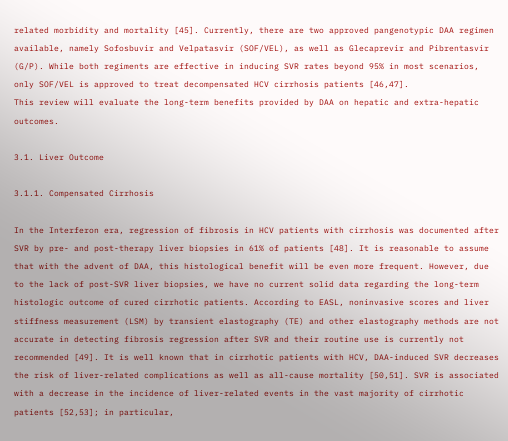related morbidity and mortality [45]. Currently, there are two approved pangenotypic DAA regimen available, namely Sofosbuvir and Velpatasvir (SOF/VEL), as well as Glecaprevir and Pibrentasvir (G/P). While both regiments are effective in inducing SVR rates beyond 95% in most scenarios, only SOF/VEL is approved to treat decompensated HCV cirrhosis patients [46,47].
This review will evaluate the long-term benefits provided by DAA on hepatic and extra-hepatic outcomes.

3.1. Liver Outcome

3.1.1. Compensated Cirrhosis

In the Interferon era, regression of fibrosis in HCV patients with cirrhosis was documented after SVR by pre- and post-therapy liver biopsies in 61% of patients [48]. It is reasonable to assume that with the advent of DAA, this histological benefit will be even more frequent. However, due to the lack of post-SVR liver biopsies, we have no current solid data regarding the long-term histologic outcome of cured cirrhotic patients. According to EASL, noninvasive scores and liver stiffness measurement (LSM) by transient elastography (TE) and other elastography methods are not accurate in detecting fibrosis regression after SVR and their routine use is currently not recommended [49]. It is well known that in cirrhotic patients with HCV, DAA-induced SVR decreases the risk of liver-related complications as well as all-cause mortality [50,51]. SVR is associated with a decrease in the incidence of liver-related events in the vast majority of cirrhotic patients [52,53]; in particular,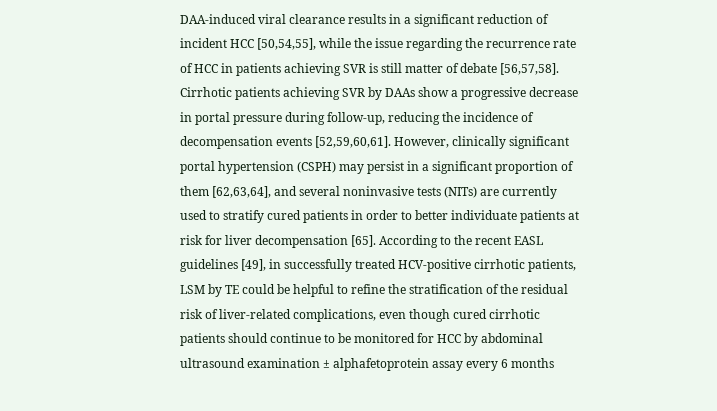DAA-induced viral clearance results in a significant reduction of incident HCC [50,54,55], while the issue regarding the recurrence rate of HCC in patients achieving SVR is still matter of debate [56,57,58].
Cirrhotic patients achieving SVR by DAAs show a progressive decrease in portal pressure during follow-up, reducing the incidence of decompensation events [52,59,60,61]. However, clinically significant portal hypertension (CSPH) may persist in a significant proportion of them [62,63,64], and several noninvasive tests (NITs) are currently used to stratify cured patients in order to better individuate patients at risk for liver decompensation [65]. According to the recent EASL guidelines [49], in successfully treated HCV-positive cirrhotic patients, LSM by TE could be helpful to refine the stratification of the residual risk of liver-related complications, even though cured cirrhotic patients should continue to be monitored for HCC by abdominal ultrasound examination ± alphafetoprotein assay every 6 months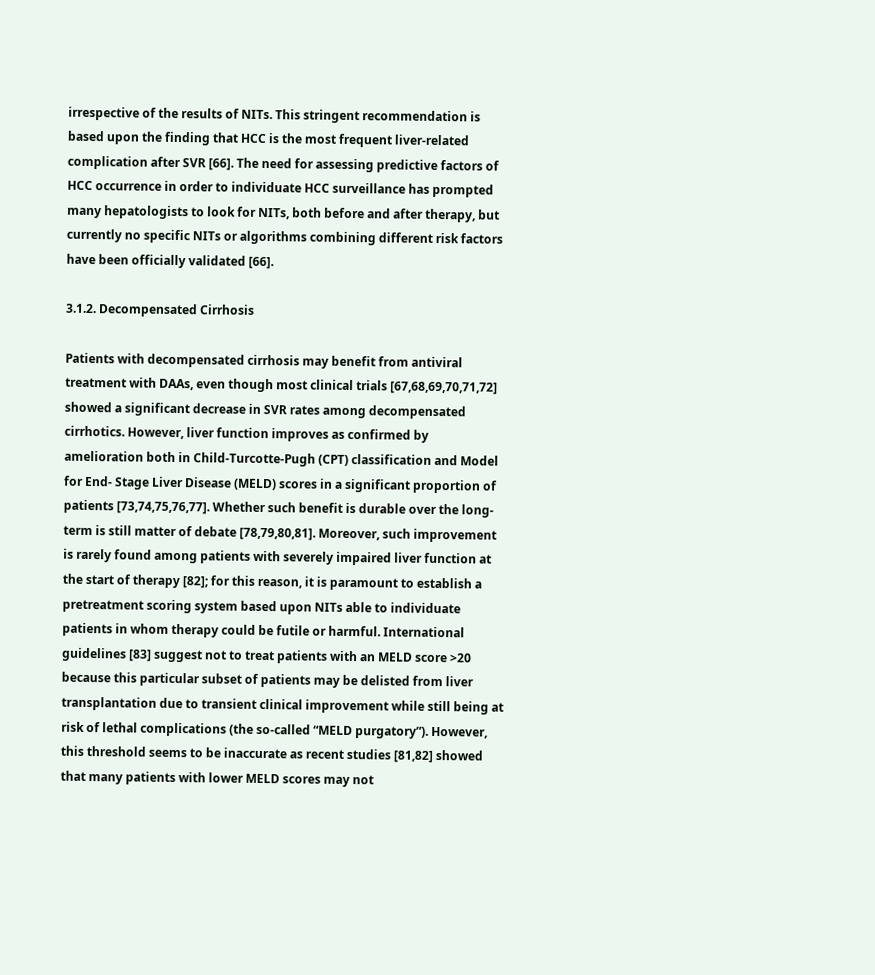irrespective of the results of NITs. This stringent recommendation is based upon the finding that HCC is the most frequent liver-related complication after SVR [66]. The need for assessing predictive factors of HCC occurrence in order to individuate HCC surveillance has prompted many hepatologists to look for NITs, both before and after therapy, but currently no specific NITs or algorithms combining different risk factors have been officially validated [66].

3.1.2. Decompensated Cirrhosis

Patients with decompensated cirrhosis may benefit from antiviral treatment with DAAs, even though most clinical trials [67,68,69,70,71,72] showed a significant decrease in SVR rates among decompensated cirrhotics. However, liver function improves as confirmed by amelioration both in Child-Turcotte-Pugh (CPT) classification and Model for End- Stage Liver Disease (MELD) scores in a significant proportion of patients [73,74,75,76,77]. Whether such benefit is durable over the long-term is still matter of debate [78,79,80,81]. Moreover, such improvement is rarely found among patients with severely impaired liver function at the start of therapy [82]; for this reason, it is paramount to establish a pretreatment scoring system based upon NITs able to individuate patients in whom therapy could be futile or harmful. International guidelines [83] suggest not to treat patients with an MELD score >20 because this particular subset of patients may be delisted from liver transplantation due to transient clinical improvement while still being at risk of lethal complications (the so-called “MELD purgatory”). However, this threshold seems to be inaccurate as recent studies [81,82] showed that many patients with lower MELD scores may not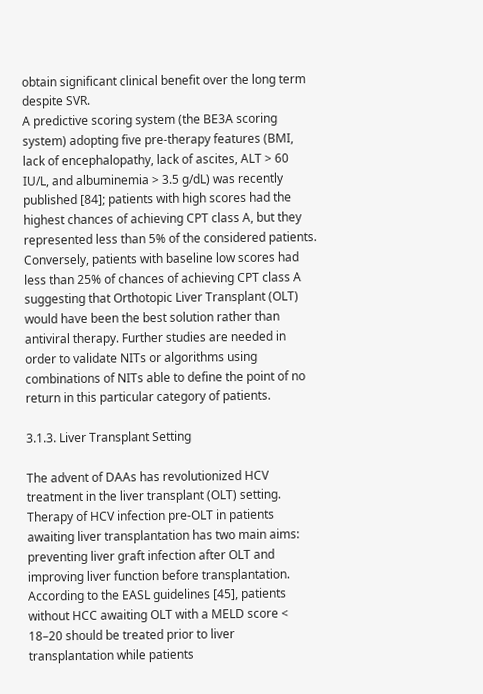obtain significant clinical benefit over the long term despite SVR.
A predictive scoring system (the BE3A scoring system) adopting five pre-therapy features (BMI, lack of encephalopathy, lack of ascites, ALT > 60 IU/L, and albuminemia > 3.5 g/dL) was recently published [84]; patients with high scores had the highest chances of achieving CPT class A, but they represented less than 5% of the considered patients. Conversely, patients with baseline low scores had less than 25% of chances of achieving CPT class A suggesting that Orthotopic Liver Transplant (OLT) would have been the best solution rather than antiviral therapy. Further studies are needed in order to validate NITs or algorithms using combinations of NITs able to define the point of no return in this particular category of patients.

3.1.3. Liver Transplant Setting

The advent of DAAs has revolutionized HCV treatment in the liver transplant (OLT) setting. Therapy of HCV infection pre-OLT in patients awaiting liver transplantation has two main aims: preventing liver graft infection after OLT and improving liver function before transplantation. According to the EASL guidelines [45], patients without HCC awaiting OLT with a MELD score < 18–20 should be treated prior to liver transplantation while patients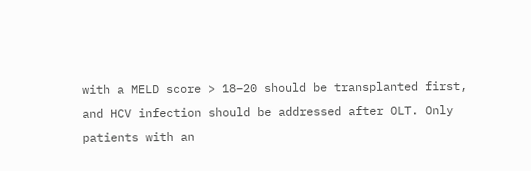with a MELD score > 18–20 should be transplanted first, and HCV infection should be addressed after OLT. Only patients with an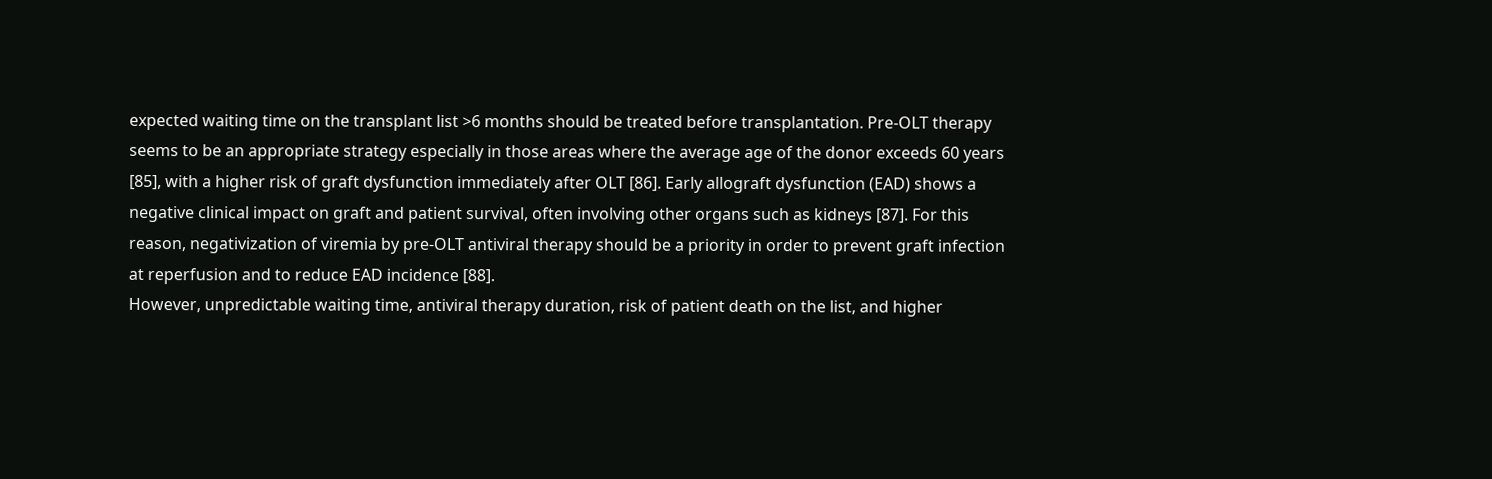expected waiting time on the transplant list >6 months should be treated before transplantation. Pre-OLT therapy seems to be an appropriate strategy especially in those areas where the average age of the donor exceeds 60 years [85], with a higher risk of graft dysfunction immediately after OLT [86]. Early allograft dysfunction (EAD) shows a negative clinical impact on graft and patient survival, often involving other organs such as kidneys [87]. For this reason, negativization of viremia by pre-OLT antiviral therapy should be a priority in order to prevent graft infection at reperfusion and to reduce EAD incidence [88].
However, unpredictable waiting time, antiviral therapy duration, risk of patient death on the list, and higher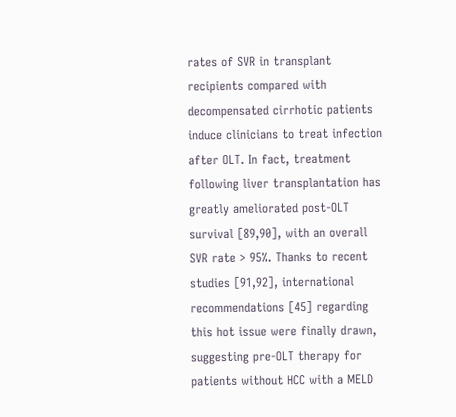rates of SVR in transplant recipients compared with decompensated cirrhotic patients induce clinicians to treat infection after OLT. In fact, treatment following liver transplantation has greatly ameliorated post-OLT survival [89,90], with an overall SVR rate > 95%. Thanks to recent studies [91,92], international recommendations [45] regarding this hot issue were finally drawn, suggesting pre-OLT therapy for patients without HCC with a MELD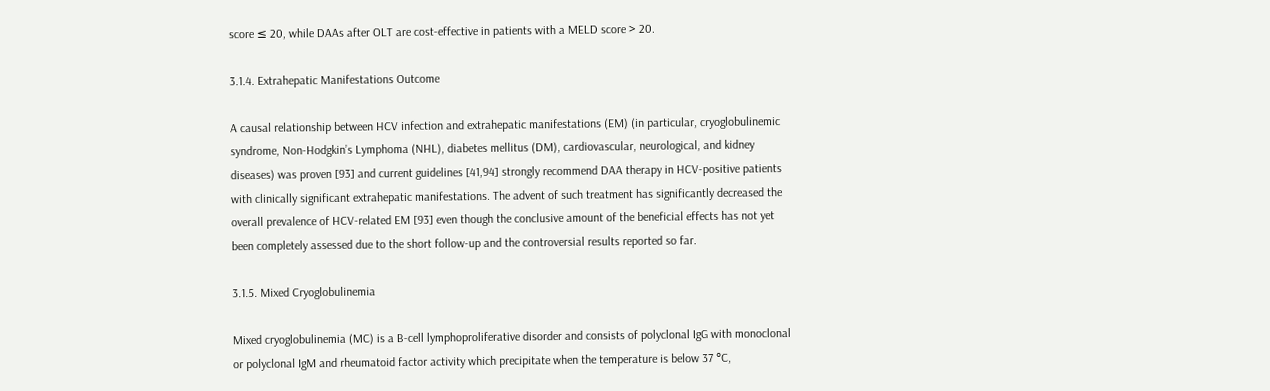score ≤ 20, while DAAs after OLT are cost-effective in patients with a MELD score > 20.

3.1.4. Extrahepatic Manifestations Outcome

A causal relationship between HCV infection and extrahepatic manifestations (EM) (in particular, cryoglobulinemic syndrome, Non-Hodgkin’s Lymphoma (NHL), diabetes mellitus (DM), cardiovascular, neurological, and kidney diseases) was proven [93] and current guidelines [41,94] strongly recommend DAA therapy in HCV-positive patients with clinically significant extrahepatic manifestations. The advent of such treatment has significantly decreased the overall prevalence of HCV-related EM [93] even though the conclusive amount of the beneficial effects has not yet been completely assessed due to the short follow-up and the controversial results reported so far.

3.1.5. Mixed Cryoglobulinemia

Mixed cryoglobulinemia (MC) is a B-cell lymphoproliferative disorder and consists of polyclonal IgG with monoclonal or polyclonal IgM and rheumatoid factor activity which precipitate when the temperature is below 37 °C,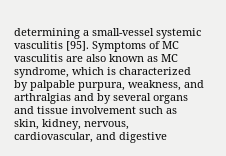determining a small-vessel systemic vasculitis [95]. Symptoms of MC vasculitis are also known as MC syndrome, which is characterized by palpable purpura, weakness, and arthralgias and by several organs and tissue involvement such as skin, kidney, nervous, cardiovascular, and digestive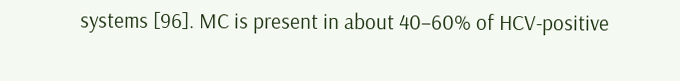systems [96]. MC is present in about 40–60% of HCV-positive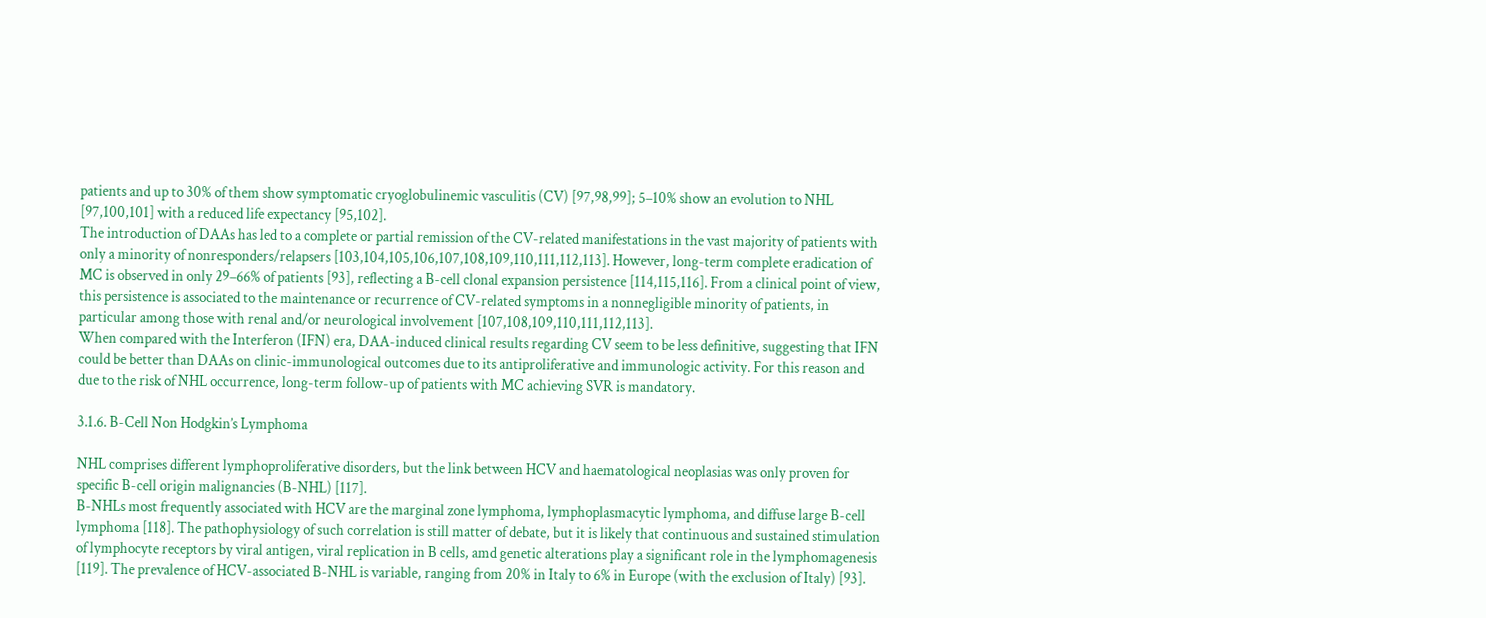patients and up to 30% of them show symptomatic cryoglobulinemic vasculitis (CV) [97,98,99]; 5–10% show an evolution to NHL [97,100,101] with a reduced life expectancy [95,102].
The introduction of DAAs has led to a complete or partial remission of the CV-related manifestations in the vast majority of patients with only a minority of nonresponders/relapsers [103,104,105,106,107,108,109,110,111,112,113]. However, long-term complete eradication of MC is observed in only 29–66% of patients [93], reflecting a B-cell clonal expansion persistence [114,115,116]. From a clinical point of view, this persistence is associated to the maintenance or recurrence of CV-related symptoms in a nonnegligible minority of patients, in particular among those with renal and/or neurological involvement [107,108,109,110,111,112,113].
When compared with the Interferon (IFN) era, DAA-induced clinical results regarding CV seem to be less definitive, suggesting that IFN could be better than DAAs on clinic-immunological outcomes due to its antiproliferative and immunologic activity. For this reason and due to the risk of NHL occurrence, long-term follow-up of patients with MC achieving SVR is mandatory.

3.1.6. B-Cell Non Hodgkin’s Lymphoma

NHL comprises different lymphoproliferative disorders, but the link between HCV and haematological neoplasias was only proven for specific B-cell origin malignancies (B-NHL) [117].
B-NHLs most frequently associated with HCV are the marginal zone lymphoma, lymphoplasmacytic lymphoma, and diffuse large B-cell lymphoma [118]. The pathophysiology of such correlation is still matter of debate, but it is likely that continuous and sustained stimulation of lymphocyte receptors by viral antigen, viral replication in B cells, amd genetic alterations play a significant role in the lymphomagenesis [119]. The prevalence of HCV-associated B-NHL is variable, ranging from 20% in Italy to 6% in Europe (with the exclusion of Italy) [93].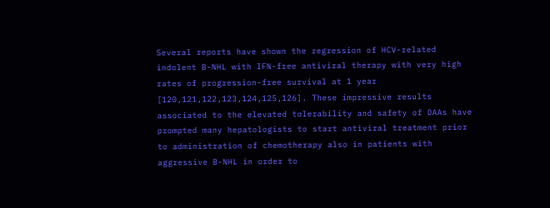Several reports have shown the regression of HCV-related indolent B-NHL with IFN-free antiviral therapy with very high rates of progression-free survival at 1 year [120,121,122,123,124,125,126]. These impressive results associated to the elevated tolerability and safety of DAAs have prompted many hepatologists to start antiviral treatment prior to administration of chemotherapy also in patients with aggressive B-NHL in order to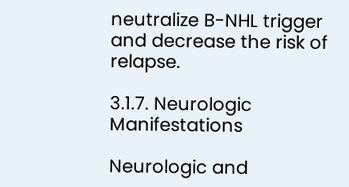neutralize B-NHL trigger and decrease the risk of relapse.

3.1.7. Neurologic Manifestations

Neurologic and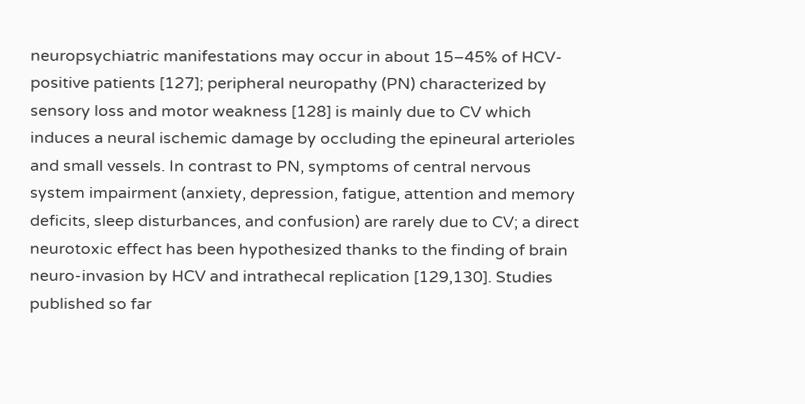neuropsychiatric manifestations may occur in about 15–45% of HCV-positive patients [127]; peripheral neuropathy (PN) characterized by sensory loss and motor weakness [128] is mainly due to CV which induces a neural ischemic damage by occluding the epineural arterioles and small vessels. In contrast to PN, symptoms of central nervous system impairment (anxiety, depression, fatigue, attention and memory deficits, sleep disturbances, and confusion) are rarely due to CV; a direct neurotoxic effect has been hypothesized thanks to the finding of brain neuro-invasion by HCV and intrathecal replication [129,130]. Studies published so far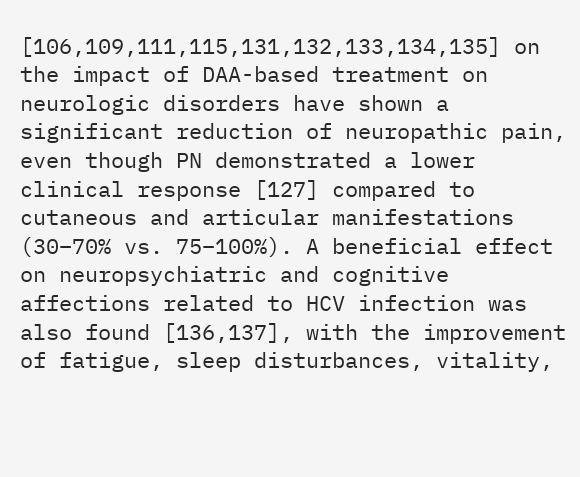[106,109,111,115,131,132,133,134,135] on the impact of DAA-based treatment on neurologic disorders have shown a significant reduction of neuropathic pain, even though PN demonstrated a lower clinical response [127] compared to cutaneous and articular manifestations (30–70% vs. 75–100%). A beneficial effect on neuropsychiatric and cognitive affections related to HCV infection was also found [136,137], with the improvement of fatigue, sleep disturbances, vitality,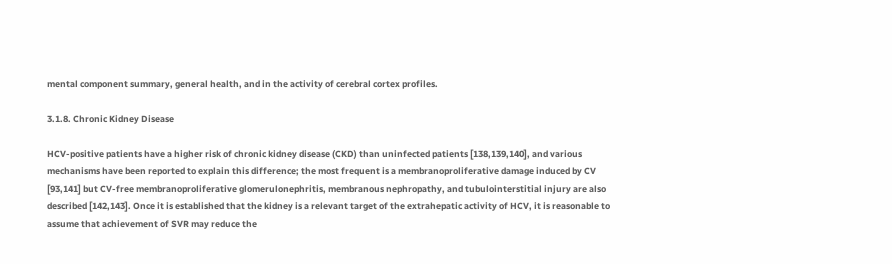mental component summary, general health, and in the activity of cerebral cortex profiles.

3.1.8. Chronic Kidney Disease

HCV-positive patients have a higher risk of chronic kidney disease (CKD) than uninfected patients [138,139,140], and various mechanisms have been reported to explain this difference; the most frequent is a membranoproliferative damage induced by CV [93,141] but CV-free membranoproliferative glomerulonephritis, membranous nephropathy, and tubulointerstitial injury are also described [142,143]. Once it is established that the kidney is a relevant target of the extrahepatic activity of HCV, it is reasonable to assume that achievement of SVR may reduce the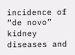incidence of “de novo” kidney diseases and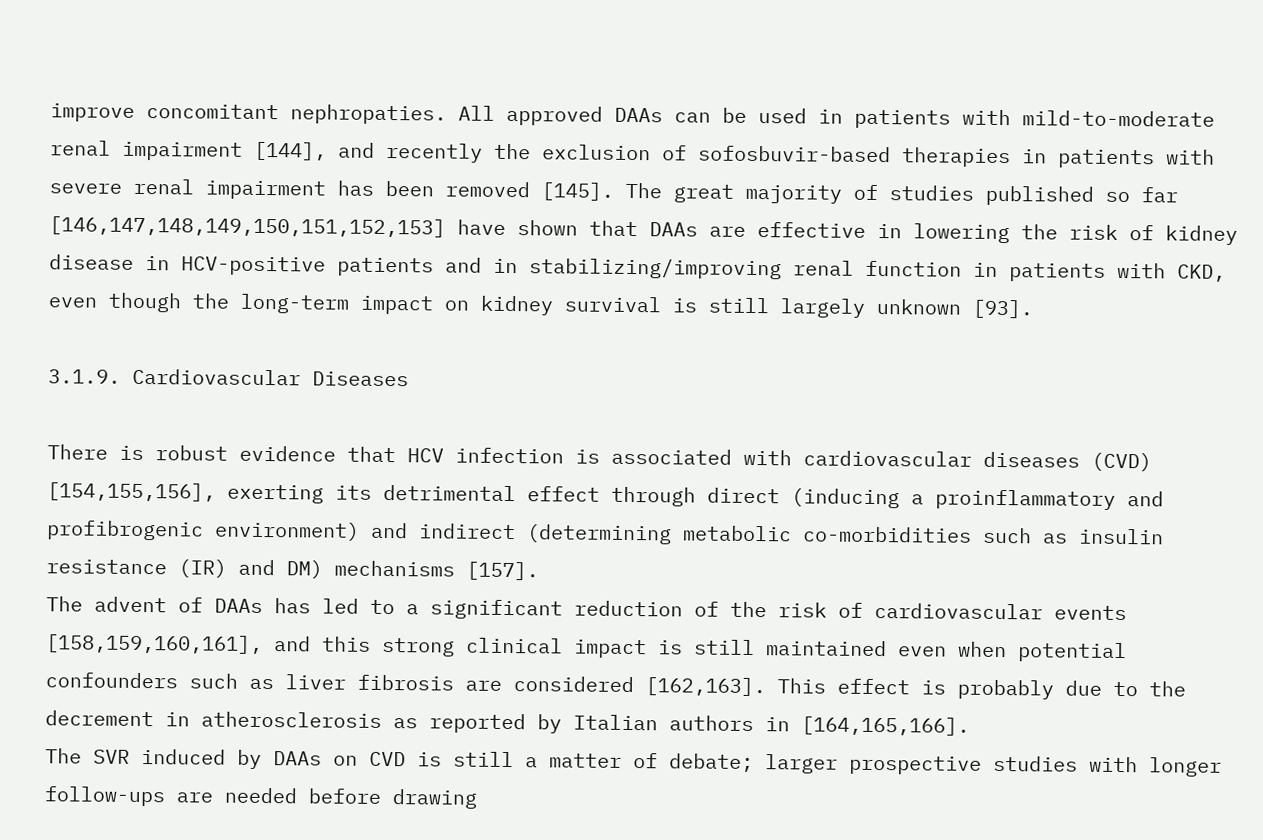improve concomitant nephropaties. All approved DAAs can be used in patients with mild-to-moderate renal impairment [144], and recently the exclusion of sofosbuvir-based therapies in patients with severe renal impairment has been removed [145]. The great majority of studies published so far [146,147,148,149,150,151,152,153] have shown that DAAs are effective in lowering the risk of kidney disease in HCV-positive patients and in stabilizing/improving renal function in patients with CKD, even though the long-term impact on kidney survival is still largely unknown [93].

3.1.9. Cardiovascular Diseases

There is robust evidence that HCV infection is associated with cardiovascular diseases (CVD) [154,155,156], exerting its detrimental effect through direct (inducing a proinflammatory and profibrogenic environment) and indirect (determining metabolic co-morbidities such as insulin resistance (IR) and DM) mechanisms [157].
The advent of DAAs has led to a significant reduction of the risk of cardiovascular events [158,159,160,161], and this strong clinical impact is still maintained even when potential confounders such as liver fibrosis are considered [162,163]. This effect is probably due to the decrement in atherosclerosis as reported by Italian authors in [164,165,166].
The SVR induced by DAAs on CVD is still a matter of debate; larger prospective studies with longer follow-ups are needed before drawing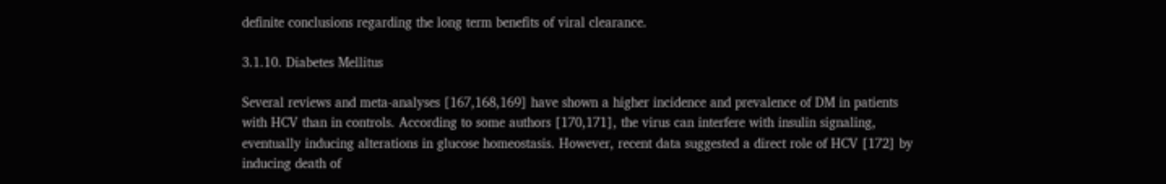definite conclusions regarding the long term benefits of viral clearance.

3.1.10. Diabetes Mellitus

Several reviews and meta-analyses [167,168,169] have shown a higher incidence and prevalence of DM in patients with HCV than in controls. According to some authors [170,171], the virus can interfere with insulin signaling, eventually inducing alterations in glucose homeostasis. However, recent data suggested a direct role of HCV [172] by inducing death of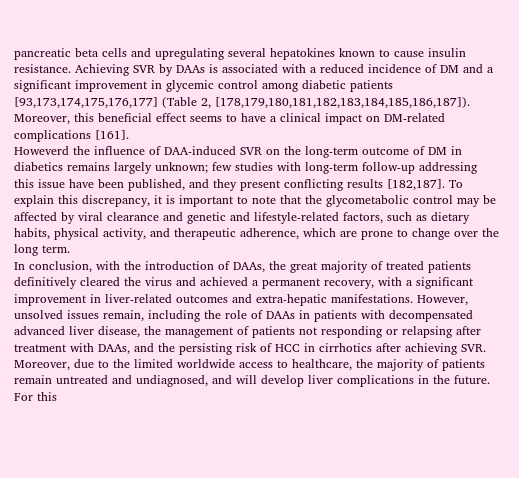pancreatic beta cells and upregulating several hepatokines known to cause insulin resistance. Achieving SVR by DAAs is associated with a reduced incidence of DM and a significant improvement in glycemic control among diabetic patients [93,173,174,175,176,177] (Table 2, [178,179,180,181,182,183,184,185,186,187]). Moreover, this beneficial effect seems to have a clinical impact on DM-related complications [161].
Howeverd the influence of DAA-induced SVR on the long-term outcome of DM in diabetics remains largely unknown; few studies with long-term follow-up addressing this issue have been published, and they present conflicting results [182,187]. To explain this discrepancy, it is important to note that the glycometabolic control may be affected by viral clearance and genetic and lifestyle-related factors, such as dietary habits, physical activity, and therapeutic adherence, which are prone to change over the long term.
In conclusion, with the introduction of DAAs, the great majority of treated patients definitively cleared the virus and achieved a permanent recovery, with a significant improvement in liver-related outcomes and extra-hepatic manifestations. However, unsolved issues remain, including the role of DAAs in patients with decompensated advanced liver disease, the management of patients not responding or relapsing after treatment with DAAs, and the persisting risk of HCC in cirrhotics after achieving SVR. Moreover, due to the limited worldwide access to healthcare, the majority of patients remain untreated and undiagnosed, and will develop liver complications in the future. For this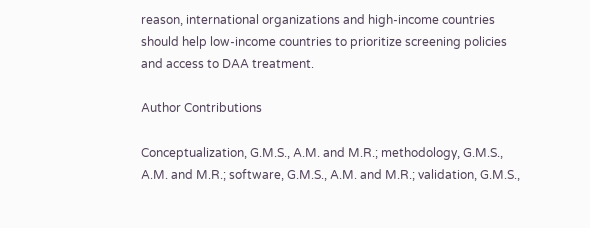reason, international organizations and high-income countries should help low-income countries to prioritize screening policies and access to DAA treatment.

Author Contributions

Conceptualization, G.M.S., A.M. and M.R.; methodology, G.M.S., A.M. and M.R.; software, G.M.S., A.M. and M.R.; validation, G.M.S.,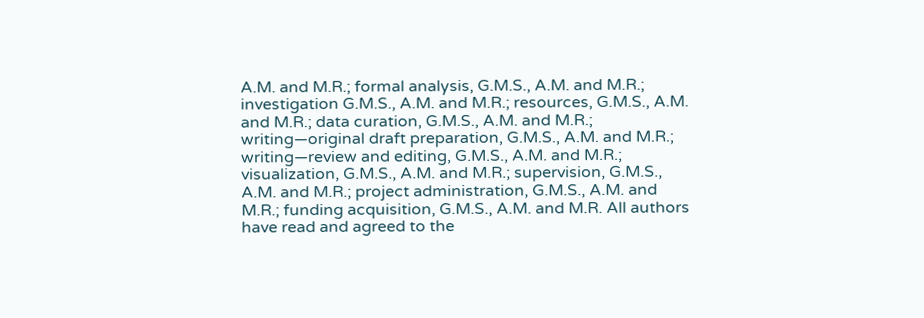A.M. and M.R.; formal analysis, G.M.S., A.M. and M.R.; investigation G.M.S., A.M. and M.R.; resources, G.M.S., A.M. and M.R.; data curation, G.M.S., A.M. and M.R.; writing—original draft preparation, G.M.S., A.M. and M.R.; writing—review and editing, G.M.S., A.M. and M.R.; visualization, G.M.S., A.M. and M.R.; supervision, G.M.S., A.M. and M.R.; project administration, G.M.S., A.M. and M.R.; funding acquisition, G.M.S., A.M. and M.R. All authors have read and agreed to the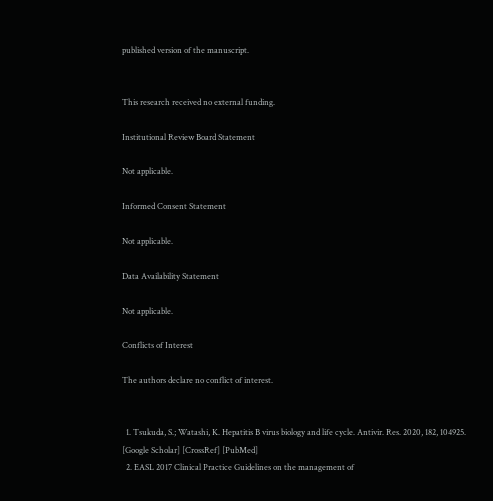published version of the manuscript.


This research received no external funding.

Institutional Review Board Statement

Not applicable.

Informed Consent Statement

Not applicable.

Data Availability Statement

Not applicable.

Conflicts of Interest

The authors declare no conflict of interest.


  1. Tsukuda, S.; Watashi, K. Hepatitis B virus biology and life cycle. Antivir. Res. 2020, 182, 104925. [Google Scholar] [CrossRef] [PubMed]
  2. EASL 2017 Clinical Practice Guidelines on the management of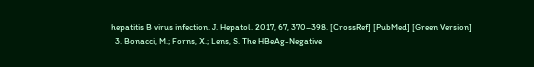hepatitis B virus infection. J. Hepatol. 2017, 67, 370–398. [CrossRef] [PubMed] [Green Version]
  3. Bonacci, M.; Forns, X.; Lens, S. The HBeAg-Negative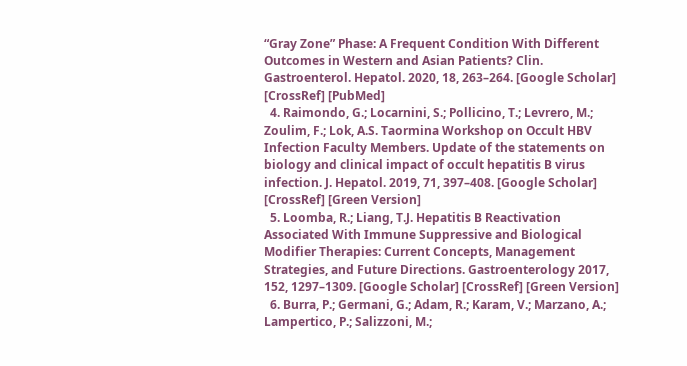“Gray Zone” Phase: A Frequent Condition With Different Outcomes in Western and Asian Patients? Clin. Gastroenterol. Hepatol. 2020, 18, 263–264. [Google Scholar] [CrossRef] [PubMed]
  4. Raimondo, G.; Locarnini, S.; Pollicino, T.; Levrero, M.; Zoulim, F.; Lok, A.S. Taormina Workshop on Occult HBV Infection Faculty Members. Update of the statements on biology and clinical impact of occult hepatitis B virus infection. J. Hepatol. 2019, 71, 397–408. [Google Scholar] [CrossRef] [Green Version]
  5. Loomba, R.; Liang, T.J. Hepatitis B Reactivation Associated With Immune Suppressive and Biological Modifier Therapies: Current Concepts, Management Strategies, and Future Directions. Gastroenterology 2017, 152, 1297–1309. [Google Scholar] [CrossRef] [Green Version]
  6. Burra, P.; Germani, G.; Adam, R.; Karam, V.; Marzano, A.; Lampertico, P.; Salizzoni, M.;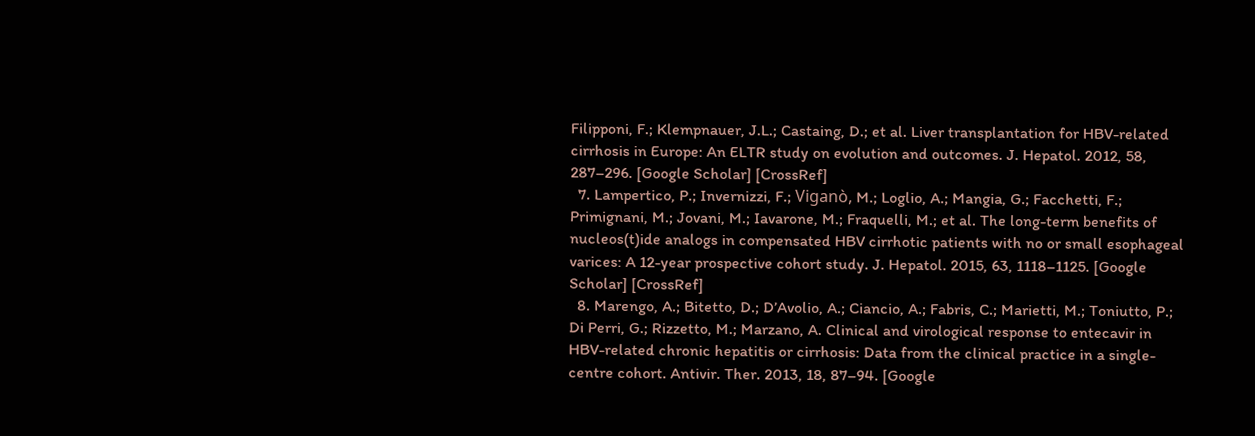Filipponi, F.; Klempnauer, J.L.; Castaing, D.; et al. Liver transplantation for HBV-related cirrhosis in Europe: An ELTR study on evolution and outcomes. J. Hepatol. 2012, 58, 287–296. [Google Scholar] [CrossRef]
  7. Lampertico, P.; Invernizzi, F.; Viganò, M.; Loglio, A.; Mangia, G.; Facchetti, F.; Primignani, M.; Jovani, M.; Iavarone, M.; Fraquelli, M.; et al. The long-term benefits of nucleos(t)ide analogs in compensated HBV cirrhotic patients with no or small esophageal varices: A 12-year prospective cohort study. J. Hepatol. 2015, 63, 1118–1125. [Google Scholar] [CrossRef]
  8. Marengo, A.; Bitetto, D.; D’Avolio, A.; Ciancio, A.; Fabris, C.; Marietti, M.; Toniutto, P.; Di Perri, G.; Rizzetto, M.; Marzano, A. Clinical and virological response to entecavir in HBV-related chronic hepatitis or cirrhosis: Data from the clinical practice in a single-centre cohort. Antivir. Ther. 2013, 18, 87–94. [Google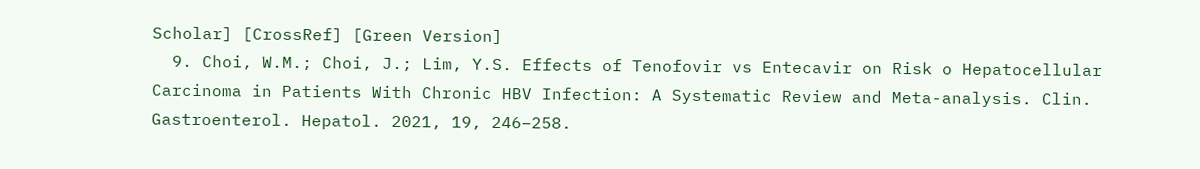Scholar] [CrossRef] [Green Version]
  9. Choi, W.M.; Choi, J.; Lim, Y.S. Effects of Tenofovir vs Entecavir on Risk o Hepatocellular Carcinoma in Patients With Chronic HBV Infection: A Systematic Review and Meta-analysis. Clin. Gastroenterol. Hepatol. 2021, 19, 246–258.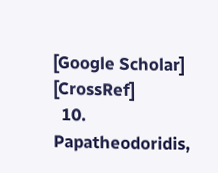[Google Scholar] [CrossRef]
  10. Papatheodoridis,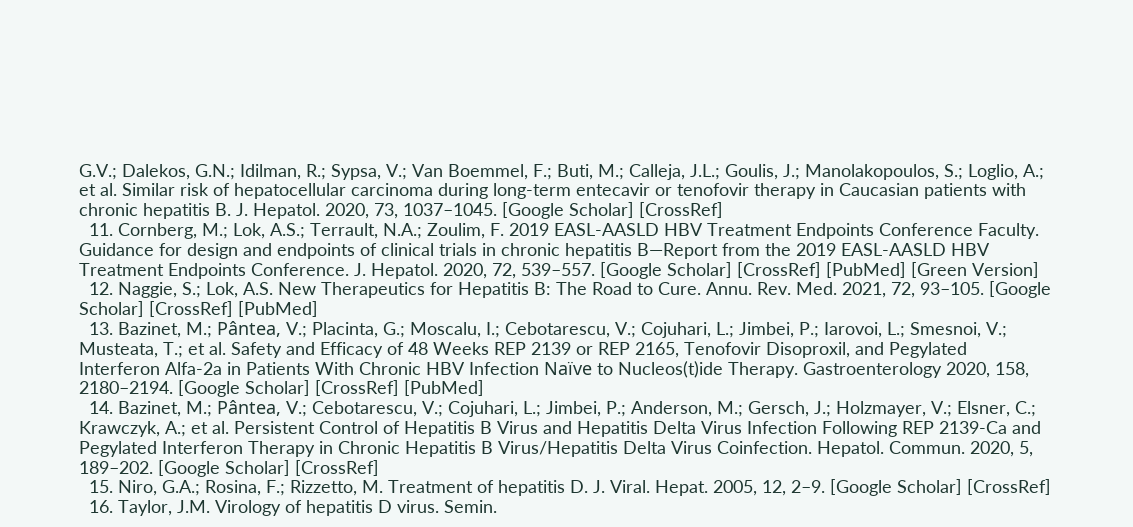G.V.; Dalekos, G.N.; Idilman, R.; Sypsa, V.; Van Boemmel, F.; Buti, M.; Calleja, J.L.; Goulis, J.; Manolakopoulos, S.; Loglio, A.; et al. Similar risk of hepatocellular carcinoma during long-term entecavir or tenofovir therapy in Caucasian patients with chronic hepatitis B. J. Hepatol. 2020, 73, 1037–1045. [Google Scholar] [CrossRef]
  11. Cornberg, M.; Lok, A.S.; Terrault, N.A.; Zoulim, F. 2019 EASL-AASLD HBV Treatment Endpoints Conference Faculty. Guidance for design and endpoints of clinical trials in chronic hepatitis B—Report from the 2019 EASL-AASLD HBV Treatment Endpoints Conference. J. Hepatol. 2020, 72, 539–557. [Google Scholar] [CrossRef] [PubMed] [Green Version]
  12. Naggie, S.; Lok, A.S. New Therapeutics for Hepatitis B: The Road to Cure. Annu. Rev. Med. 2021, 72, 93–105. [Google Scholar] [CrossRef] [PubMed]
  13. Bazinet, M.; Pântea, V.; Placinta, G.; Moscalu, I.; Cebotarescu, V.; Cojuhari, L.; Jimbei, P.; Iarovoi, L.; Smesnoi, V.; Musteata, T.; et al. Safety and Efficacy of 48 Weeks REP 2139 or REP 2165, Tenofovir Disoproxil, and Pegylated Interferon Alfa-2a in Patients With Chronic HBV Infection Naïve to Nucleos(t)ide Therapy. Gastroenterology 2020, 158, 2180–2194. [Google Scholar] [CrossRef] [PubMed]
  14. Bazinet, M.; Pântea, V.; Cebotarescu, V.; Cojuhari, L.; Jimbei, P.; Anderson, M.; Gersch, J.; Holzmayer, V.; Elsner, C.; Krawczyk, A.; et al. Persistent Control of Hepatitis B Virus and Hepatitis Delta Virus Infection Following REP 2139-Ca and Pegylated Interferon Therapy in Chronic Hepatitis B Virus/Hepatitis Delta Virus Coinfection. Hepatol. Commun. 2020, 5, 189–202. [Google Scholar] [CrossRef]
  15. Niro, G.A.; Rosina, F.; Rizzetto, M. Treatment of hepatitis D. J. Viral. Hepat. 2005, 12, 2–9. [Google Scholar] [CrossRef]
  16. Taylor, J.M. Virology of hepatitis D virus. Semin.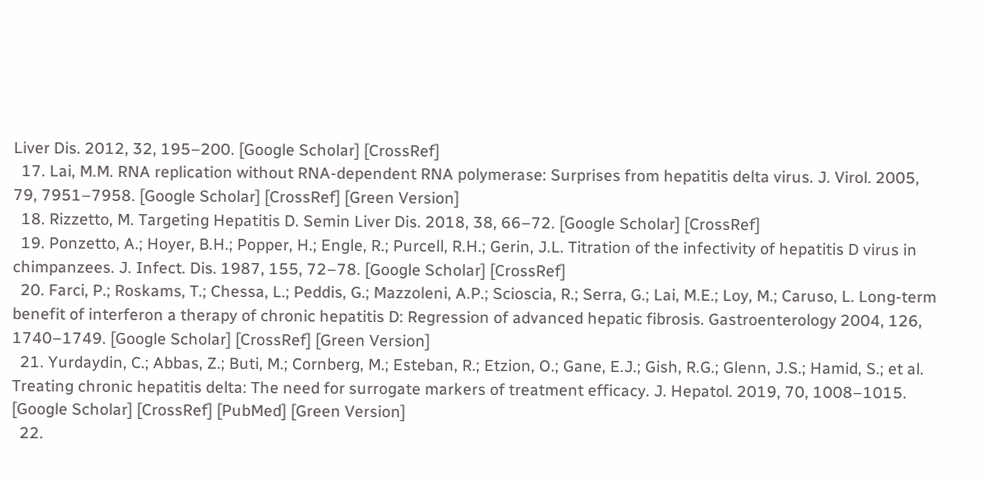Liver Dis. 2012, 32, 195–200. [Google Scholar] [CrossRef]
  17. Lai, M.M. RNA replication without RNA-dependent RNA polymerase: Surprises from hepatitis delta virus. J. Virol. 2005, 79, 7951–7958. [Google Scholar] [CrossRef] [Green Version]
  18. Rizzetto, M. Targeting Hepatitis D. Semin Liver Dis. 2018, 38, 66–72. [Google Scholar] [CrossRef]
  19. Ponzetto, A.; Hoyer, B.H.; Popper, H.; Engle, R.; Purcell, R.H.; Gerin, J.L. Titration of the infectivity of hepatitis D virus in chimpanzees. J. Infect. Dis. 1987, 155, 72–78. [Google Scholar] [CrossRef]
  20. Farci, P.; Roskams, T.; Chessa, L.; Peddis, G.; Mazzoleni, A.P.; Scioscia, R.; Serra, G.; Lai, M.E.; Loy, M.; Caruso, L. Long-term benefit of interferon a therapy of chronic hepatitis D: Regression of advanced hepatic fibrosis. Gastroenterology 2004, 126, 1740–1749. [Google Scholar] [CrossRef] [Green Version]
  21. Yurdaydin, C.; Abbas, Z.; Buti, M.; Cornberg, M.; Esteban, R.; Etzion, O.; Gane, E.J.; Gish, R.G.; Glenn, J.S.; Hamid, S.; et al. Treating chronic hepatitis delta: The need for surrogate markers of treatment efficacy. J. Hepatol. 2019, 70, 1008–1015. [Google Scholar] [CrossRef] [PubMed] [Green Version]
  22.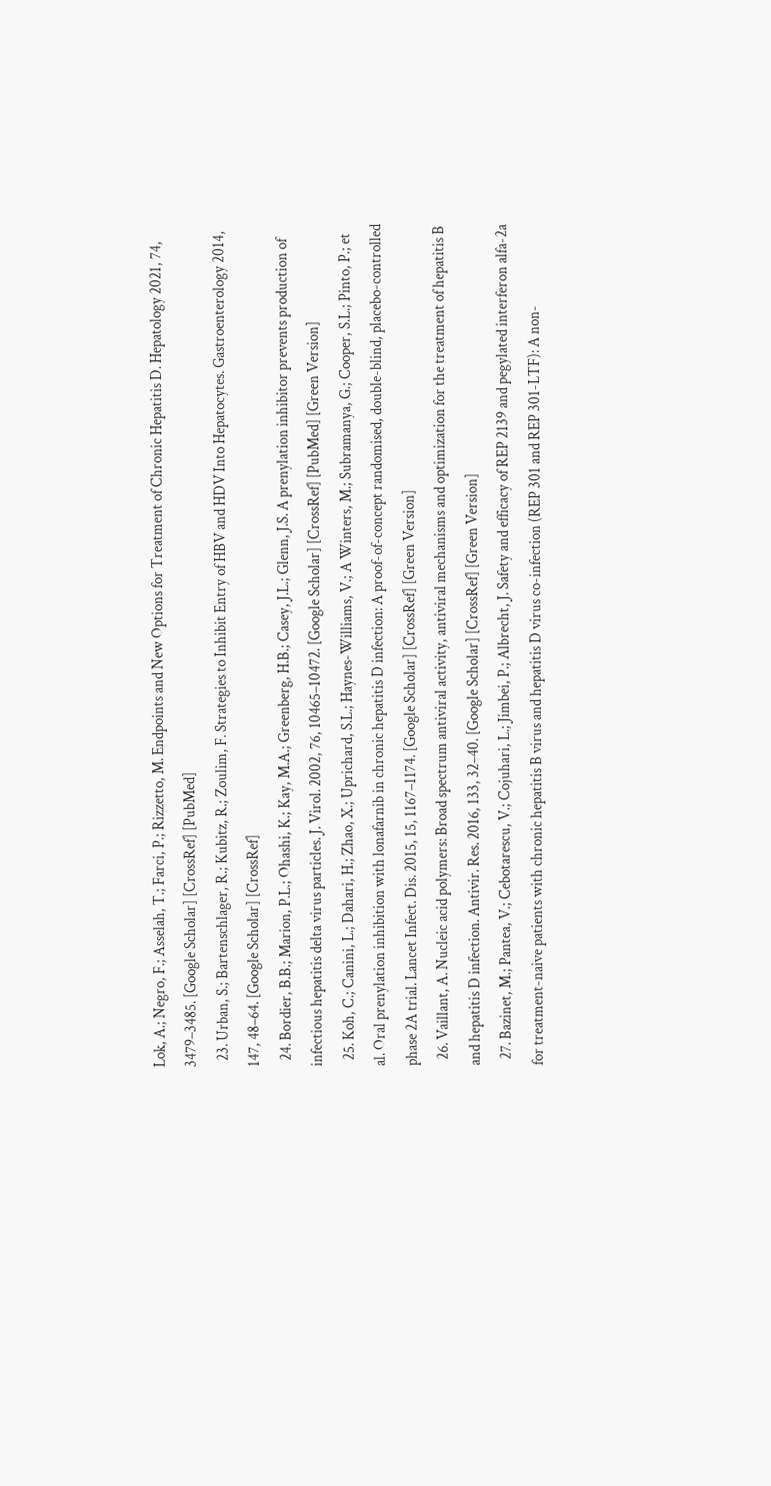Lok, A.; Negro, F.; Asselah, T.; Farci, P.; Rizzetto, M. Endpoints and New Options for Treatment of Chronic Hepatitis D. Hepatology 2021, 74, 3479–3485. [Google Scholar] [CrossRef] [PubMed]
  23. Urban, S.; Bartenschlager, R.; Kubitz, R.; Zoulim, F. Strategies to Inhibit Entry of HBV and HDV Into Hepatocytes. Gastroenterology 2014, 147, 48–64. [Google Scholar] [CrossRef]
  24. Bordier, B.B.; Marion, P.L.; Ohashi, K.; Kay, M.A.; Greenberg, H.B.; Casey, J.L.; Glenn, J.S. A prenylation inhibitor prevents production of infectious hepatitis delta virus particles. J. Virol. 2002, 76, 10465–10472. [Google Scholar] [CrossRef] [PubMed] [Green Version]
  25. Koh, C.; Canini, L.; Dahari, H.; Zhao, X.; Uprichard, S.L.; Haynes-Williams, V.; A Winters, M.; Subramanya, G.; Cooper, S.L.; Pinto, P.; et al. Oral prenylation inhibition with lonafarnib in chronic hepatitis D infection: A proof-of-concept randomised, double-blind, placebo-controlled phase 2A trial. Lancet Infect. Dis. 2015, 15, 1167–1174. [Google Scholar] [CrossRef] [Green Version]
  26. Vaillant, A. Nucleic acid polymers: Broad spectrum antiviral activity, antiviral mechanisms and optimization for the treatment of hepatitis B and hepatitis D infection. Antivir. Res. 2016, 133, 32–40. [Google Scholar] [CrossRef] [Green Version]
  27. Bazinet, M.; Pantea, V.; Cebotarescu, V.; Cojuhari, L.; Jimbei, P.; Albrecht, J. Safety and efficacy of REP 2139 and pegylated interferon alfa-2a for treatment-naive patients with chronic hepatitis B virus and hepatitis D virus co-infection (REP 301 and REP 301-LTF): A non-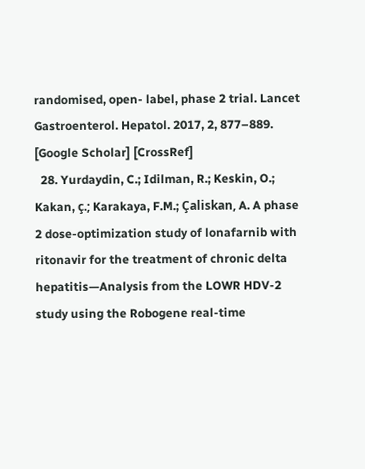randomised, open- label, phase 2 trial. Lancet Gastroenterol. Hepatol. 2017, 2, 877–889. [Google Scholar] [CrossRef]
  28. Yurdaydin, C.; Idilman, R.; Keskin, O.; Kakan, ç.; Karakaya, F.M.; Çaliskan, A. A phase 2 dose-optimization study of lonafarnib with ritonavir for the treatment of chronic delta hepatitis—Analysis from the LOWR HDV-2 study using the Robogene real-time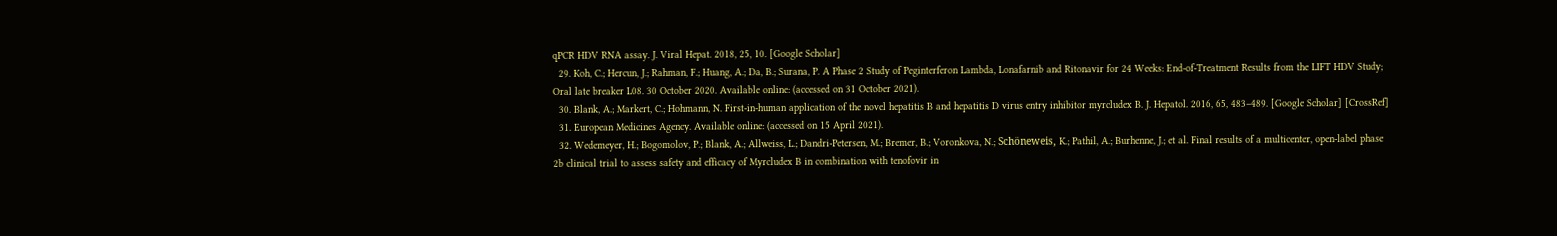qPCR HDV RNA assay. J. Viral Hepat. 2018, 25, 10. [Google Scholar]
  29. Koh, C.; Hercun, J.; Rahman, F.; Huang, A.; Da, B.; Surana, P. A Phase 2 Study of Peginterferon Lambda, Lonafarnib and Ritonavir for 24 Weeks: End-of-Treatment Results from the LIFT HDV Study; Oral late breaker L08. 30 October 2020. Available online: (accessed on 31 October 2021).
  30. Blank, A.; Markert, C.; Hohmann, N. First-in-human application of the novel hepatitis B and hepatitis D virus entry inhibitor myrcludex B. J. Hepatol. 2016, 65, 483–489. [Google Scholar] [CrossRef]
  31. European Medicines Agency. Available online: (accessed on 15 April 2021).
  32. Wedemeyer, H.; Bogomolov, P.; Blank, A.; Allweiss, L.; Dandri-Petersen, M.; Bremer, B.; Voronkova, N.; Schöneweis, K.; Pathil, A.; Burhenne, J.; et al. Final results of a multicenter, open-label phase 2b clinical trial to assess safety and efficacy of Myrcludex B in combination with tenofovir in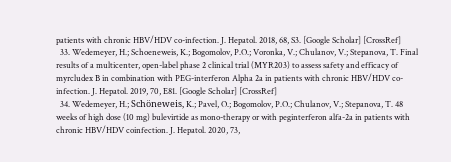patients with chronic HBV/HDV co-infection. J. Hepatol. 2018, 68, S3. [Google Scholar] [CrossRef]
  33. Wedemeyer, H.; Schoeneweis, K.; Bogomolov, P.O.; Voronka, V.; Chulanov, V.; Stepanova, T. Final results of a multicenter, open-label phase 2 clinical trial (MYR203) to assess safety and efficacy of myrcludex B in combination with PEG-interferon Alpha 2a in patients with chronic HBV/HDV co-infection. J. Hepatol. 2019, 70, E81. [Google Scholar] [CrossRef]
  34. Wedemeyer, H.; Schöneweis, K.; Pavel, O.; Bogomolov, P.O.; Chulanov, V.; Stepanova, T. 48 weeks of high dose (10 mg) bulevirtide as mono-therapy or with peginterferon alfa-2a in patients with chronic HBV/HDV coinfection. J. Hepatol. 2020, 73,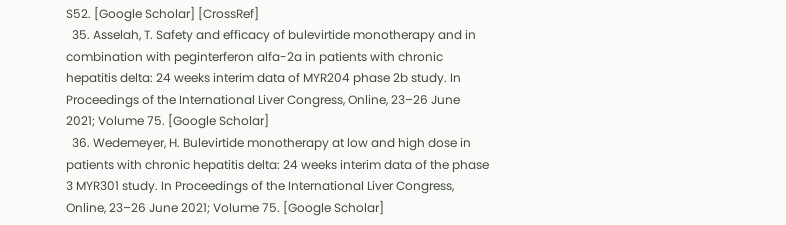S52. [Google Scholar] [CrossRef]
  35. Asselah, T. Safety and efficacy of bulevirtide monotherapy and in combination with peginterferon alfa-2a in patients with chronic hepatitis delta: 24 weeks interim data of MYR204 phase 2b study. In Proceedings of the International Liver Congress, Online, 23–26 June 2021; Volume 75. [Google Scholar]
  36. Wedemeyer, H. Bulevirtide monotherapy at low and high dose in patients with chronic hepatitis delta: 24 weeks interim data of the phase 3 MYR301 study. In Proceedings of the International Liver Congress, Online, 23–26 June 2021; Volume 75. [Google Scholar]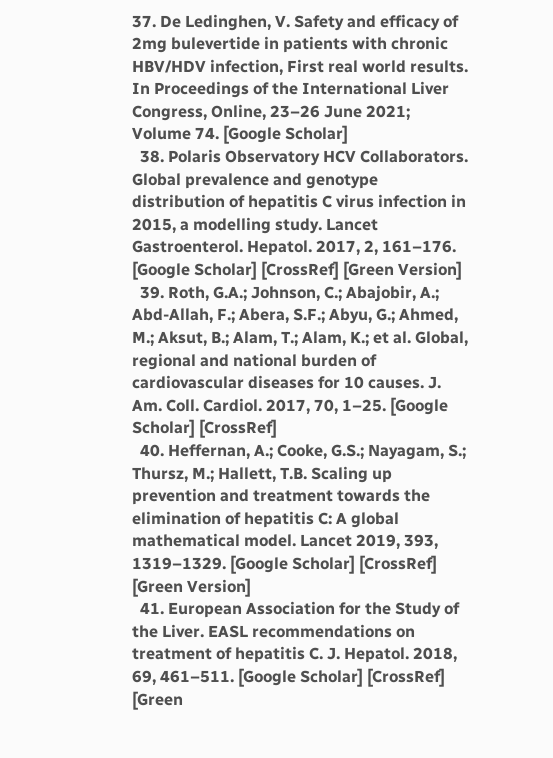37. De Ledinghen, V. Safety and efficacy of 2mg bulevertide in patients with chronic HBV/HDV infection, First real world results. In Proceedings of the International Liver Congress, Online, 23–26 June 2021; Volume 74. [Google Scholar]
  38. Polaris Observatory HCV Collaborators. Global prevalence and genotype distribution of hepatitis C virus infection in 2015, a modelling study. Lancet Gastroenterol. Hepatol. 2017, 2, 161–176. [Google Scholar] [CrossRef] [Green Version]
  39. Roth, G.A.; Johnson, C.; Abajobir, A.; Abd-Allah, F.; Abera, S.F.; Abyu, G.; Ahmed, M.; Aksut, B.; Alam, T.; Alam, K.; et al. Global, regional and national burden of cardiovascular diseases for 10 causes. J. Am. Coll. Cardiol. 2017, 70, 1–25. [Google Scholar] [CrossRef]
  40. Heffernan, A.; Cooke, G.S.; Nayagam, S.; Thursz, M.; Hallett, T.B. Scaling up prevention and treatment towards the elimination of hepatitis C: A global mathematical model. Lancet 2019, 393, 1319–1329. [Google Scholar] [CrossRef] [Green Version]
  41. European Association for the Study of the Liver. EASL recommendations on treatment of hepatitis C. J. Hepatol. 2018, 69, 461–511. [Google Scholar] [CrossRef] [Green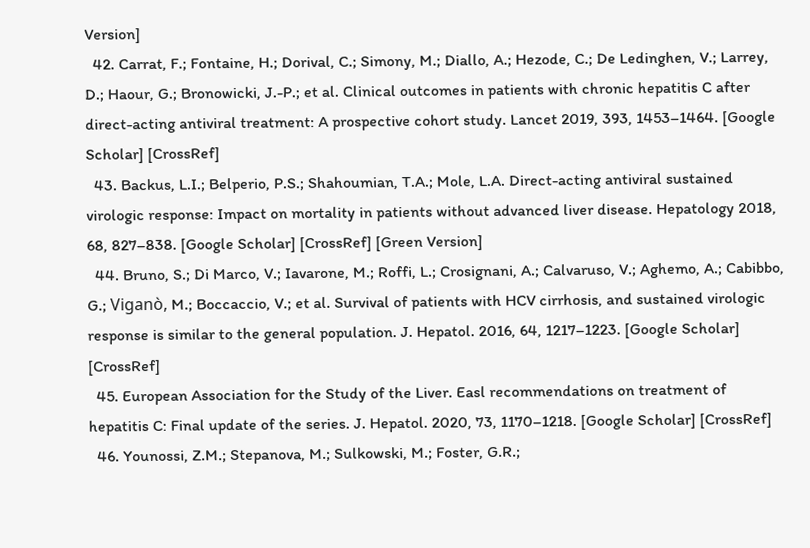Version]
  42. Carrat, F.; Fontaine, H.; Dorival, C.; Simony, M.; Diallo, A.; Hezode, C.; De Ledinghen, V.; Larrey, D.; Haour, G.; Bronowicki, J.-P.; et al. Clinical outcomes in patients with chronic hepatitis C after direct-acting antiviral treatment: A prospective cohort study. Lancet 2019, 393, 1453–1464. [Google Scholar] [CrossRef]
  43. Backus, L.I.; Belperio, P.S.; Shahoumian, T.A.; Mole, L.A. Direct-acting antiviral sustained virologic response: Impact on mortality in patients without advanced liver disease. Hepatology 2018, 68, 827–838. [Google Scholar] [CrossRef] [Green Version]
  44. Bruno, S.; Di Marco, V.; Iavarone, M.; Roffi, L.; Crosignani, A.; Calvaruso, V.; Aghemo, A.; Cabibbo, G.; Viganò, M.; Boccaccio, V.; et al. Survival of patients with HCV cirrhosis, and sustained virologic response is similar to the general population. J. Hepatol. 2016, 64, 1217–1223. [Google Scholar] [CrossRef]
  45. European Association for the Study of the Liver. Easl recommendations on treatment of hepatitis C: Final update of the series. J. Hepatol. 2020, 73, 1170–1218. [Google Scholar] [CrossRef]
  46. Younossi, Z.M.; Stepanova, M.; Sulkowski, M.; Foster, G.R.;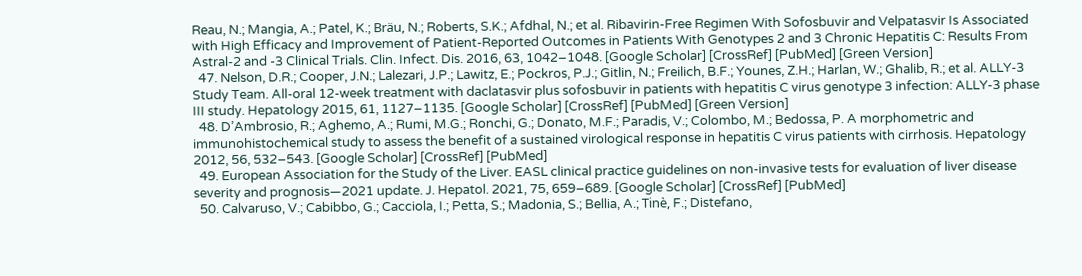Reau, N.; Mangia, A.; Patel, K.; Bräu, N.; Roberts, S.K.; Afdhal, N.; et al. Ribavirin-Free Regimen With Sofosbuvir and Velpatasvir Is Associated with High Efficacy and Improvement of Patient-Reported Outcomes in Patients With Genotypes 2 and 3 Chronic Hepatitis C: Results From Astral-2 and -3 Clinical Trials. Clin. Infect. Dis. 2016, 63, 1042–1048. [Google Scholar] [CrossRef] [PubMed] [Green Version]
  47. Nelson, D.R.; Cooper, J.N.; Lalezari, J.P.; Lawitz, E.; Pockros, P.J.; Gitlin, N.; Freilich, B.F.; Younes, Z.H.; Harlan, W.; Ghalib, R.; et al. ALLY-3 Study Team. All-oral 12-week treatment with daclatasvir plus sofosbuvir in patients with hepatitis C virus genotype 3 infection: ALLY-3 phase III study. Hepatology 2015, 61, 1127–1135. [Google Scholar] [CrossRef] [PubMed] [Green Version]
  48. D’Ambrosio, R.; Aghemo, A.; Rumi, M.G.; Ronchi, G.; Donato, M.F.; Paradis, V.; Colombo, M.; Bedossa, P. A morphometric and immunohistochemical study to assess the benefit of a sustained virological response in hepatitis C virus patients with cirrhosis. Hepatology 2012, 56, 532–543. [Google Scholar] [CrossRef] [PubMed]
  49. European Association for the Study of the Liver. EASL clinical practice guidelines on non-invasive tests for evaluation of liver disease severity and prognosis—2021 update. J. Hepatol. 2021, 75, 659–689. [Google Scholar] [CrossRef] [PubMed]
  50. Calvaruso, V.; Cabibbo, G.; Cacciola, I.; Petta, S.; Madonia, S.; Bellia, A.; Tinè, F.; Distefano,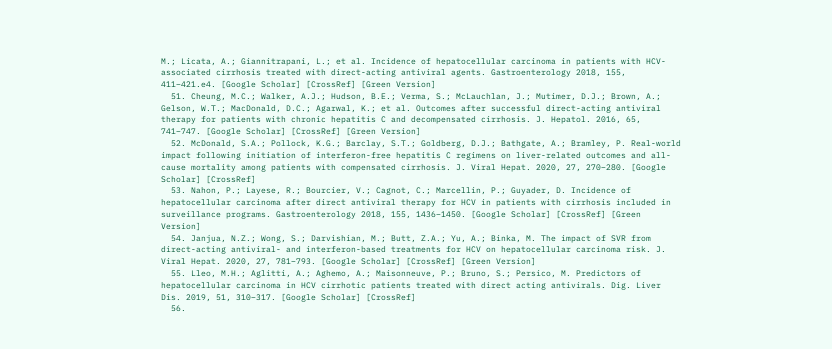M.; Licata, A.; Giannitrapani, L.; et al. Incidence of hepatocellular carcinoma in patients with HCV-associated cirrhosis treated with direct-acting antiviral agents. Gastroenterology 2018, 155, 411–421.e4. [Google Scholar] [CrossRef] [Green Version]
  51. Cheung, M.C.; Walker, A.J.; Hudson, B.E.; Verma, S.; McLauchlan, J.; Mutimer, D.J.; Brown, A.; Gelson, W.T.; MacDonald, D.C.; Agarwal, K.; et al. Outcomes after successful direct-acting antiviral therapy for patients with chronic hepatitis C and decompensated cirrhosis. J. Hepatol. 2016, 65, 741–747. [Google Scholar] [CrossRef] [Green Version]
  52. McDonald, S.A.; Pollock, K.G.; Barclay, S.T.; Goldberg, D.J.; Bathgate, A.; Bramley, P. Real-world impact following initiation of interferon-free hepatitis C regimens on liver-related outcomes and all-cause mortality among patients with compensated cirrhosis. J. Viral Hepat. 2020, 27, 270–280. [Google Scholar] [CrossRef]
  53. Nahon, P.; Layese, R.; Bourcier, V.; Cagnot, C.; Marcellin, P.; Guyader, D. Incidence of hepatocellular carcinoma after direct antiviral therapy for HCV in patients with cirrhosis included in surveillance programs. Gastroenterology 2018, 155, 1436–1450. [Google Scholar] [CrossRef] [Green Version]
  54. Janjua, N.Z.; Wong, S.; Darvishian, M.; Butt, Z.A.; Yu, A.; Binka, M. The impact of SVR from direct-acting antiviral- and interferon-based treatments for HCV on hepatocellular carcinoma risk. J. Viral Hepat. 2020, 27, 781–793. [Google Scholar] [CrossRef] [Green Version]
  55. Lleo, M.H.; Aglitti, A.; Aghemo, A.; Maisonneuve, P.; Bruno, S.; Persico, M. Predictors of hepatocellular carcinoma in HCV cirrhotic patients treated with direct acting antivirals. Dig. Liver Dis. 2019, 51, 310–317. [Google Scholar] [CrossRef]
  56.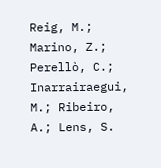Reig, M.; Marino, Z.; Perellò, C.; Inarrairaegui, M.; Ribeiro, A.; Lens, S.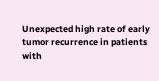Unexpected high rate of early tumor recurrence in patients with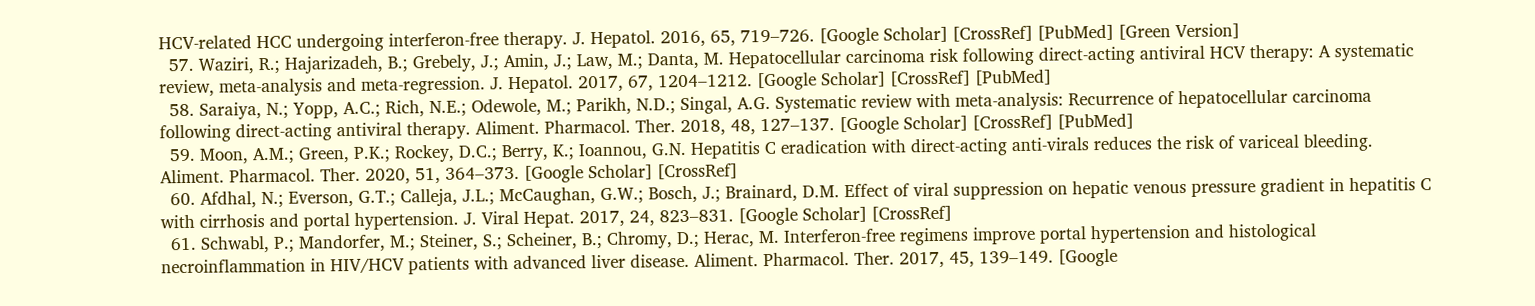HCV-related HCC undergoing interferon-free therapy. J. Hepatol. 2016, 65, 719–726. [Google Scholar] [CrossRef] [PubMed] [Green Version]
  57. Waziri, R.; Hajarizadeh, B.; Grebely, J.; Amin, J.; Law, M.; Danta, M. Hepatocellular carcinoma risk following direct-acting antiviral HCV therapy: A systematic review, meta-analysis and meta-regression. J. Hepatol. 2017, 67, 1204–1212. [Google Scholar] [CrossRef] [PubMed]
  58. Saraiya, N.; Yopp, A.C.; Rich, N.E.; Odewole, M.; Parikh, N.D.; Singal, A.G. Systematic review with meta-analysis: Recurrence of hepatocellular carcinoma following direct-acting antiviral therapy. Aliment. Pharmacol. Ther. 2018, 48, 127–137. [Google Scholar] [CrossRef] [PubMed]
  59. Moon, A.M.; Green, P.K.; Rockey, D.C.; Berry, K.; Ioannou, G.N. Hepatitis C eradication with direct-acting anti-virals reduces the risk of variceal bleeding. Aliment. Pharmacol. Ther. 2020, 51, 364–373. [Google Scholar] [CrossRef]
  60. Afdhal, N.; Everson, G.T.; Calleja, J.L.; McCaughan, G.W.; Bosch, J.; Brainard, D.M. Effect of viral suppression on hepatic venous pressure gradient in hepatitis C with cirrhosis and portal hypertension. J. Viral Hepat. 2017, 24, 823–831. [Google Scholar] [CrossRef]
  61. Schwabl, P.; Mandorfer, M.; Steiner, S.; Scheiner, B.; Chromy, D.; Herac, M. Interferon-free regimens improve portal hypertension and histological necroinflammation in HIV/HCV patients with advanced liver disease. Aliment. Pharmacol. Ther. 2017, 45, 139–149. [Google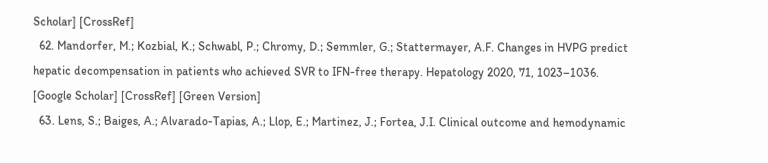Scholar] [CrossRef]
  62. Mandorfer, M.; Kozbial, K.; Schwabl, P.; Chromy, D.; Semmler, G.; Stattermayer, A.F. Changes in HVPG predict hepatic decompensation in patients who achieved SVR to IFN-free therapy. Hepatology 2020, 71, 1023–1036. [Google Scholar] [CrossRef] [Green Version]
  63. Lens, S.; Baiges, A.; Alvarado-Tapias, A.; Llop, E.; Martinez, J.; Fortea, J.I. Clinical outcome and hemodynamic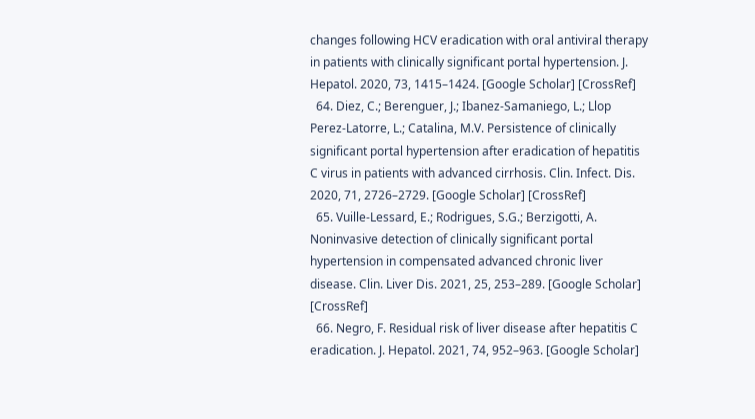changes following HCV eradication with oral antiviral therapy in patients with clinically significant portal hypertension. J. Hepatol. 2020, 73, 1415–1424. [Google Scholar] [CrossRef]
  64. Diez, C.; Berenguer, J.; Ibanez-Samaniego, L.; Llop Perez-Latorre, L.; Catalina, M.V. Persistence of clinically significant portal hypertension after eradication of hepatitis C virus in patients with advanced cirrhosis. Clin. Infect. Dis. 2020, 71, 2726–2729. [Google Scholar] [CrossRef]
  65. Vuille-Lessard, E.; Rodrigues, S.G.; Berzigotti, A. Noninvasive detection of clinically significant portal hypertension in compensated advanced chronic liver disease. Clin. Liver Dis. 2021, 25, 253–289. [Google Scholar] [CrossRef]
  66. Negro, F. Residual risk of liver disease after hepatitis C eradication. J. Hepatol. 2021, 74, 952–963. [Google Scholar]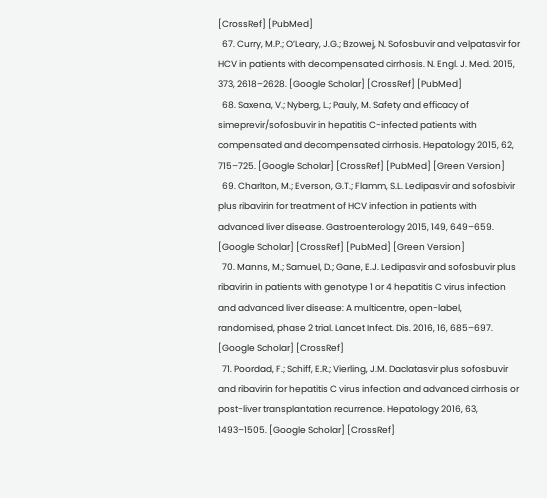[CrossRef] [PubMed]
  67. Curry, M.P.; O’Leary, J.G.; Bzowej, N. Sofosbuvir and velpatasvir for HCV in patients with decompensated cirrhosis. N. Engl. J. Med. 2015, 373, 2618–2628. [Google Scholar] [CrossRef] [PubMed]
  68. Saxena, V.; Nyberg, L.; Pauly, M. Safety and efficacy of simeprevir/sofosbuvir in hepatitis C-infected patients with compensated and decompensated cirrhosis. Hepatology 2015, 62, 715–725. [Google Scholar] [CrossRef] [PubMed] [Green Version]
  69. Charlton, M.; Everson, G.T.; Flamm, S.L. Ledipasvir and sofosbivir plus ribavirin for treatment of HCV infection in patients with advanced liver disease. Gastroenterology 2015, 149, 649–659. [Google Scholar] [CrossRef] [PubMed] [Green Version]
  70. Manns, M.; Samuel, D.; Gane, E.J. Ledipasvir and sofosbuvir plus ribavirin in patients with genotype 1 or 4 hepatitis C virus infection and advanced liver disease: A multicentre, open-label, randomised, phase 2 trial. Lancet Infect. Dis. 2016, 16, 685–697. [Google Scholar] [CrossRef]
  71. Poordad, F.; Schiff, E.R.; Vierling, J.M. Daclatasvir plus sofosbuvir and ribavirin for hepatitis C virus infection and advanced cirrhosis or post-liver transplantation recurrence. Hepatology 2016, 63, 1493–1505. [Google Scholar] [CrossRef]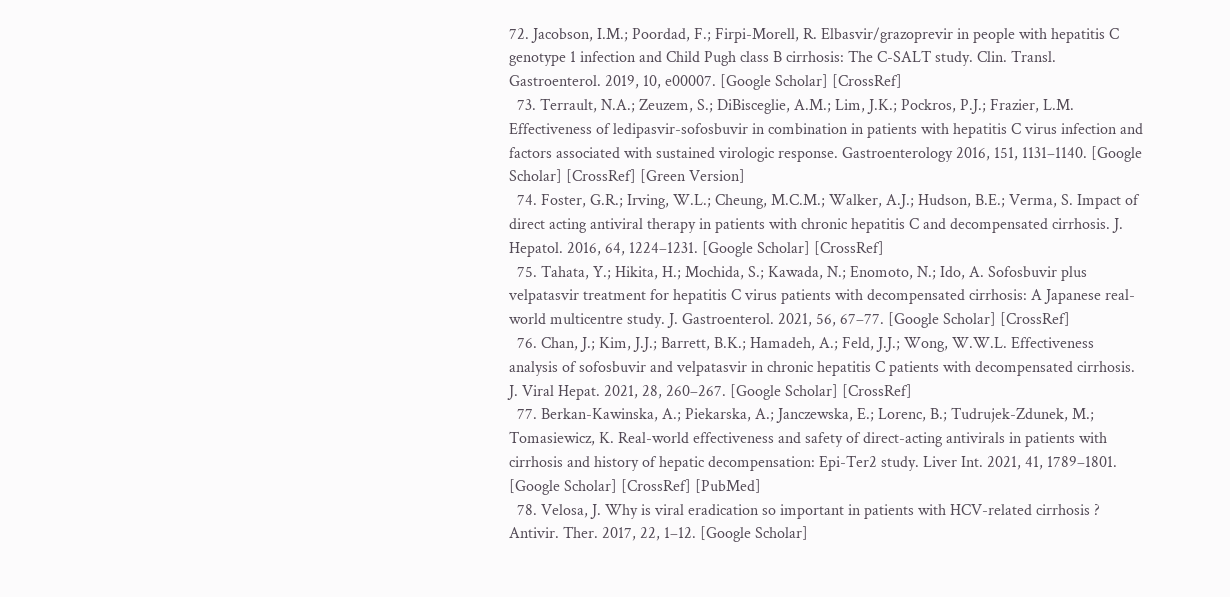72. Jacobson, I.M.; Poordad, F.; Firpi-Morell, R. Elbasvir/grazoprevir in people with hepatitis C genotype 1 infection and Child Pugh class B cirrhosis: The C-SALT study. Clin. Transl. Gastroenterol. 2019, 10, e00007. [Google Scholar] [CrossRef]
  73. Terrault, N.A.; Zeuzem, S.; DiBisceglie, A.M.; Lim, J.K.; Pockros, P.J.; Frazier, L.M. Effectiveness of ledipasvir-sofosbuvir in combination in patients with hepatitis C virus infection and factors associated with sustained virologic response. Gastroenterology 2016, 151, 1131–1140. [Google Scholar] [CrossRef] [Green Version]
  74. Foster, G.R.; Irving, W.L.; Cheung, M.C.M.; Walker, A.J.; Hudson, B.E.; Verma, S. Impact of direct acting antiviral therapy in patients with chronic hepatitis C and decompensated cirrhosis. J. Hepatol. 2016, 64, 1224–1231. [Google Scholar] [CrossRef]
  75. Tahata, Y.; Hikita, H.; Mochida, S.; Kawada, N.; Enomoto, N.; Ido, A. Sofosbuvir plus velpatasvir treatment for hepatitis C virus patients with decompensated cirrhosis: A Japanese real-world multicentre study. J. Gastroenterol. 2021, 56, 67–77. [Google Scholar] [CrossRef]
  76. Chan, J.; Kim, J.J.; Barrett, B.K.; Hamadeh, A.; Feld, J.J.; Wong, W.W.L. Effectiveness analysis of sofosbuvir and velpatasvir in chronic hepatitis C patients with decompensated cirrhosis. J. Viral Hepat. 2021, 28, 260–267. [Google Scholar] [CrossRef]
  77. Berkan-Kawinska, A.; Piekarska, A.; Janczewska, E.; Lorenc, B.; Tudrujek-Zdunek, M.; Tomasiewicz, K. Real-world effectiveness and safety of direct-acting antivirals in patients with cirrhosis and history of hepatic decompensation: Epi-Ter2 study. Liver Int. 2021, 41, 1789–1801. [Google Scholar] [CrossRef] [PubMed]
  78. Velosa, J. Why is viral eradication so important in patients with HCV-related cirrhosis ? Antivir. Ther. 2017, 22, 1–12. [Google Scholar]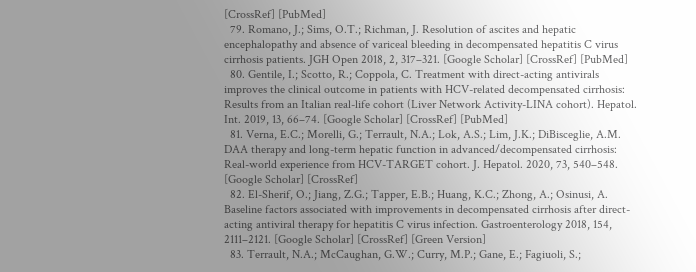[CrossRef] [PubMed]
  79. Romano, J.; Sims, O.T.; Richman, J. Resolution of ascites and hepatic encephalopathy and absence of variceal bleeding in decompensated hepatitis C virus cirrhosis patients. JGH Open 2018, 2, 317–321. [Google Scholar] [CrossRef] [PubMed]
  80. Gentile, I.; Scotto, R.; Coppola, C. Treatment with direct-acting antivirals improves the clinical outcome in patients with HCV-related decompensated cirrhosis: Results from an Italian real-life cohort (Liver Network Activity-LINA cohort). Hepatol. Int. 2019, 13, 66–74. [Google Scholar] [CrossRef] [PubMed]
  81. Verna, E.C.; Morelli, G.; Terrault, N.A.; Lok, A.S.; Lim, J.K.; DiBisceglie, A.M. DAA therapy and long-term hepatic function in advanced/decompensated cirrhosis: Real-world experience from HCV-TARGET cohort. J. Hepatol. 2020, 73, 540–548. [Google Scholar] [CrossRef]
  82. El-Sherif, O.; Jiang, Z.G.; Tapper, E.B.; Huang, K.C.; Zhong, A.; Osinusi, A. Baseline factors associated with improvements in decompensated cirrhosis after direct-acting antiviral therapy for hepatitis C virus infection. Gastroenterology 2018, 154, 2111–2121. [Google Scholar] [CrossRef] [Green Version]
  83. Terrault, N.A.; McCaughan, G.W.; Curry, M.P.; Gane, E.; Fagiuoli, S.;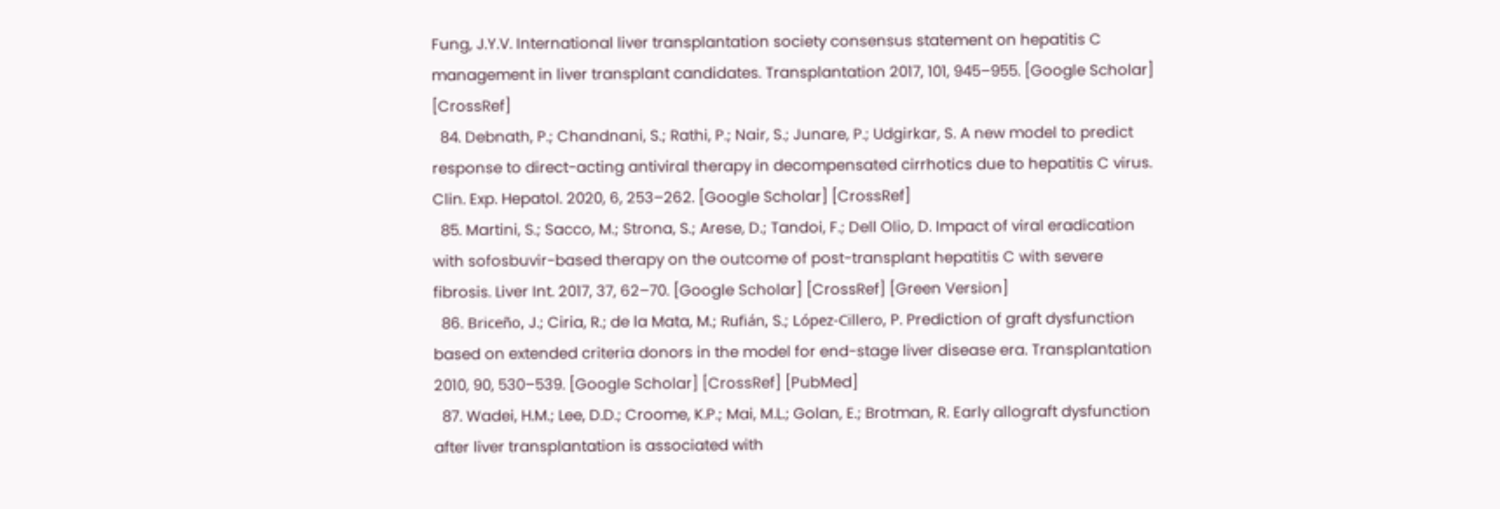Fung, J.Y.V. International liver transplantation society consensus statement on hepatitis C management in liver transplant candidates. Transplantation 2017, 101, 945–955. [Google Scholar] [CrossRef]
  84. Debnath, P.; Chandnani, S.; Rathi, P.; Nair, S.; Junare, P.; Udgirkar, S. A new model to predict response to direct-acting antiviral therapy in decompensated cirrhotics due to hepatitis C virus. Clin. Exp. Hepatol. 2020, 6, 253–262. [Google Scholar] [CrossRef]
  85. Martini, S.; Sacco, M.; Strona, S.; Arese, D.; Tandoi, F.; Dell Olio, D. Impact of viral eradication with sofosbuvir-based therapy on the outcome of post-transplant hepatitis C with severe fibrosis. Liver Int. 2017, 37, 62–70. [Google Scholar] [CrossRef] [Green Version]
  86. Briceño, J.; Ciria, R.; de la Mata, M.; Rufián, S.; López-Cillero, P. Prediction of graft dysfunction based on extended criteria donors in the model for end-stage liver disease era. Transplantation 2010, 90, 530–539. [Google Scholar] [CrossRef] [PubMed]
  87. Wadei, H.M.; Lee, D.D.; Croome, K.P.; Mai, M.L.; Golan, E.; Brotman, R. Early allograft dysfunction after liver transplantation is associated with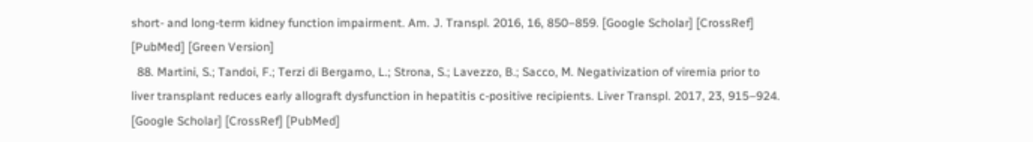short- and long-term kidney function impairment. Am. J. Transpl. 2016, 16, 850–859. [Google Scholar] [CrossRef] [PubMed] [Green Version]
  88. Martini, S.; Tandoi, F.; Terzi di Bergamo, L.; Strona, S.; Lavezzo, B.; Sacco, M. Negativization of viremia prior to liver transplant reduces early allograft dysfunction in hepatitis c-positive recipients. Liver Transpl. 2017, 23, 915–924. [Google Scholar] [CrossRef] [PubMed]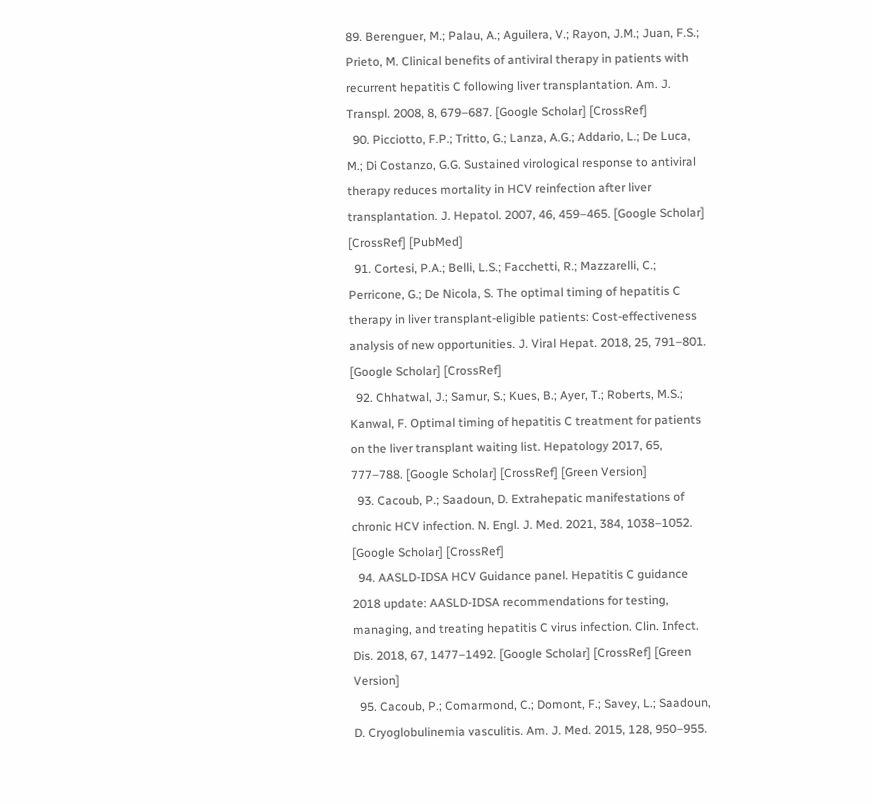89. Berenguer, M.; Palau, A.; Aguilera, V.; Rayon, J.M.; Juan, F.S.; Prieto, M. Clinical benefits of antiviral therapy in patients with recurrent hepatitis C following liver transplantation. Am. J. Transpl. 2008, 8, 679–687. [Google Scholar] [CrossRef]
  90. Picciotto, F.P.; Tritto, G.; Lanza, A.G.; Addario, L.; De Luca, M.; Di Costanzo, G.G. Sustained virological response to antiviral therapy reduces mortality in HCV reinfection after liver transplantation. J. Hepatol. 2007, 46, 459–465. [Google Scholar] [CrossRef] [PubMed]
  91. Cortesi, P.A.; Belli, L.S.; Facchetti, R.; Mazzarelli, C.; Perricone, G.; De Nicola, S. The optimal timing of hepatitis C therapy in liver transplant-eligible patients: Cost-effectiveness analysis of new opportunities. J. Viral Hepat. 2018, 25, 791–801. [Google Scholar] [CrossRef]
  92. Chhatwal, J.; Samur, S.; Kues, B.; Ayer, T.; Roberts, M.S.; Kanwal, F. Optimal timing of hepatitis C treatment for patients on the liver transplant waiting list. Hepatology 2017, 65, 777–788. [Google Scholar] [CrossRef] [Green Version]
  93. Cacoub, P.; Saadoun, D. Extrahepatic manifestations of chronic HCV infection. N. Engl. J. Med. 2021, 384, 1038–1052. [Google Scholar] [CrossRef]
  94. AASLD-IDSA HCV Guidance panel. Hepatitis C guidance 2018 update: AASLD-IDSA recommendations for testing, managing, and treating hepatitis C virus infection. Clin. Infect. Dis. 2018, 67, 1477–1492. [Google Scholar] [CrossRef] [Green Version]
  95. Cacoub, P.; Comarmond, C.; Domont, F.; Savey, L.; Saadoun, D. Cryoglobulinemia vasculitis. Am. J. Med. 2015, 128, 950–955.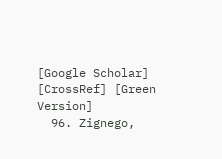[Google Scholar] [CrossRef] [Green Version]
  96. Zignego,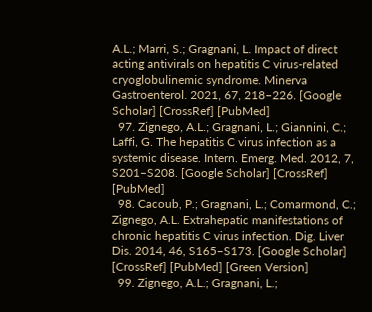A.L.; Marri, S.; Gragnani, L. Impact of direct acting antivirals on hepatitis C virus-related cryoglobulinemic syndrome. Minerva Gastroenterol. 2021, 67, 218–226. [Google Scholar] [CrossRef] [PubMed]
  97. Zignego, A.L.; Gragnani, L.; Giannini, C.; Laffi, G. The hepatitis C virus infection as a systemic disease. Intern. Emerg. Med. 2012, 7, S201–S208. [Google Scholar] [CrossRef] [PubMed]
  98. Cacoub, P.; Gragnani, L.; Comarmond, C.; Zignego, A.L. Extrahepatic manifestations of chronic hepatitis C virus infection. Dig. Liver Dis. 2014, 46, S165–S173. [Google Scholar] [CrossRef] [PubMed] [Green Version]
  99. Zignego, A.L.; Gragnani, L.;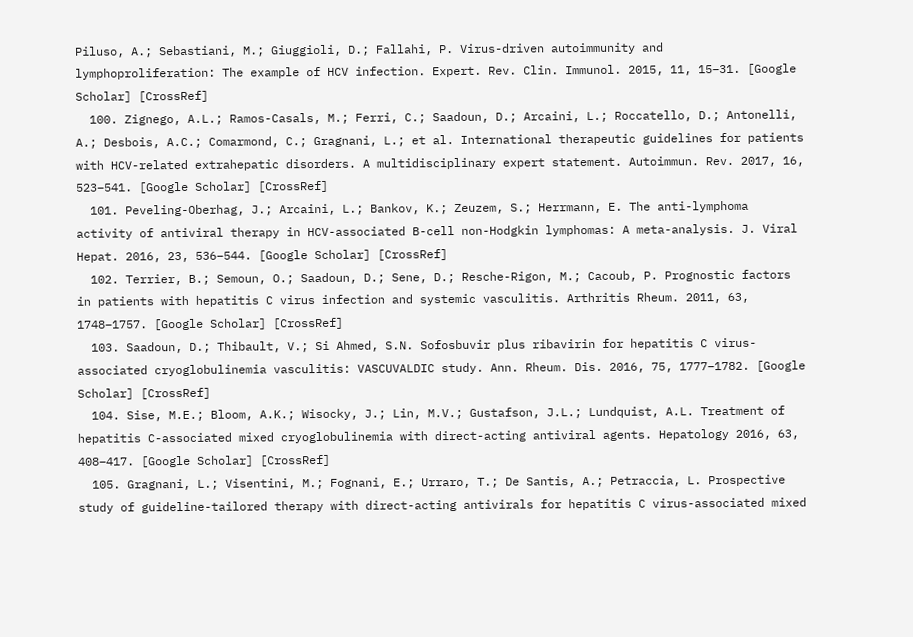Piluso, A.; Sebastiani, M.; Giuggioli, D.; Fallahi, P. Virus-driven autoimmunity and lymphoproliferation: The example of HCV infection. Expert. Rev. Clin. Immunol. 2015, 11, 15–31. [Google Scholar] [CrossRef]
  100. Zignego, A.L.; Ramos-Casals, M.; Ferri, C.; Saadoun, D.; Arcaini, L.; Roccatello, D.; Antonelli, A.; Desbois, A.C.; Comarmond, C.; Gragnani, L.; et al. International therapeutic guidelines for patients with HCV-related extrahepatic disorders. A multidisciplinary expert statement. Autoimmun. Rev. 2017, 16, 523–541. [Google Scholar] [CrossRef]
  101. Peveling-Oberhag, J.; Arcaini, L.; Bankov, K.; Zeuzem, S.; Herrmann, E. The anti-lymphoma activity of antiviral therapy in HCV-associated B-cell non-Hodgkin lymphomas: A meta-analysis. J. Viral Hepat. 2016, 23, 536–544. [Google Scholar] [CrossRef]
  102. Terrier, B.; Semoun, O.; Saadoun, D.; Sene, D.; Resche-Rigon, M.; Cacoub, P. Prognostic factors in patients with hepatitis C virus infection and systemic vasculitis. Arthritis Rheum. 2011, 63, 1748–1757. [Google Scholar] [CrossRef]
  103. Saadoun, D.; Thibault, V.; Si Ahmed, S.N. Sofosbuvir plus ribavirin for hepatitis C virus-associated cryoglobulinemia vasculitis: VASCUVALDIC study. Ann. Rheum. Dis. 2016, 75, 1777–1782. [Google Scholar] [CrossRef]
  104. Sise, M.E.; Bloom, A.K.; Wisocky, J.; Lin, M.V.; Gustafson, J.L.; Lundquist, A.L. Treatment of hepatitis C-associated mixed cryoglobulinemia with direct-acting antiviral agents. Hepatology 2016, 63, 408–417. [Google Scholar] [CrossRef]
  105. Gragnani, L.; Visentini, M.; Fognani, E.; Urraro, T.; De Santis, A.; Petraccia, L. Prospective study of guideline-tailored therapy with direct-acting antivirals for hepatitis C virus-associated mixed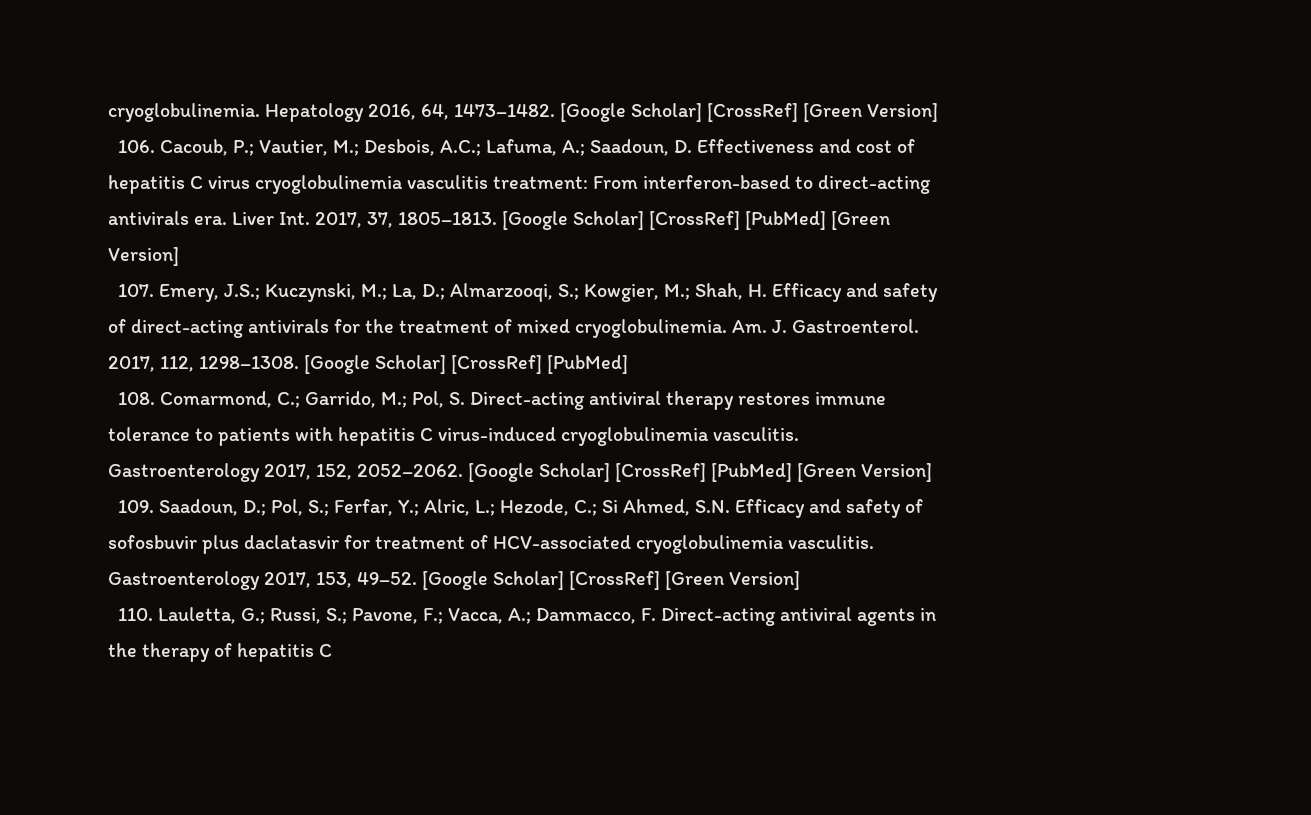cryoglobulinemia. Hepatology 2016, 64, 1473–1482. [Google Scholar] [CrossRef] [Green Version]
  106. Cacoub, P.; Vautier, M.; Desbois, A.C.; Lafuma, A.; Saadoun, D. Effectiveness and cost of hepatitis C virus cryoglobulinemia vasculitis treatment: From interferon-based to direct-acting antivirals era. Liver Int. 2017, 37, 1805–1813. [Google Scholar] [CrossRef] [PubMed] [Green Version]
  107. Emery, J.S.; Kuczynski, M.; La, D.; Almarzooqi, S.; Kowgier, M.; Shah, H. Efficacy and safety of direct-acting antivirals for the treatment of mixed cryoglobulinemia. Am. J. Gastroenterol. 2017, 112, 1298–1308. [Google Scholar] [CrossRef] [PubMed]
  108. Comarmond, C.; Garrido, M.; Pol, S. Direct-acting antiviral therapy restores immune tolerance to patients with hepatitis C virus-induced cryoglobulinemia vasculitis. Gastroenterology 2017, 152, 2052–2062. [Google Scholar] [CrossRef] [PubMed] [Green Version]
  109. Saadoun, D.; Pol, S.; Ferfar, Y.; Alric, L.; Hezode, C.; Si Ahmed, S.N. Efficacy and safety of sofosbuvir plus daclatasvir for treatment of HCV-associated cryoglobulinemia vasculitis. Gastroenterology 2017, 153, 49–52. [Google Scholar] [CrossRef] [Green Version]
  110. Lauletta, G.; Russi, S.; Pavone, F.; Vacca, A.; Dammacco, F. Direct-acting antiviral agents in the therapy of hepatitis C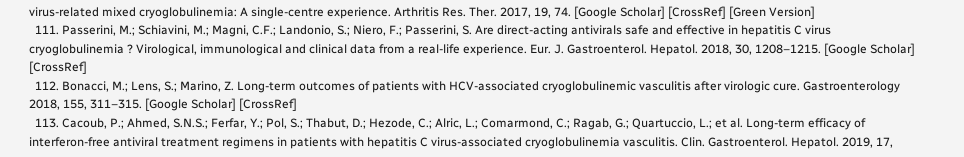virus-related mixed cryoglobulinemia: A single-centre experience. Arthritis Res. Ther. 2017, 19, 74. [Google Scholar] [CrossRef] [Green Version]
  111. Passerini, M.; Schiavini, M.; Magni, C.F.; Landonio, S.; Niero, F.; Passerini, S. Are direct-acting antivirals safe and effective in hepatitis C virus cryoglobulinemia ? Virological, immunological and clinical data from a real-life experience. Eur. J. Gastroenterol. Hepatol. 2018, 30, 1208–1215. [Google Scholar] [CrossRef]
  112. Bonacci, M.; Lens, S.; Marino, Z. Long-term outcomes of patients with HCV-associated cryoglobulinemic vasculitis after virologic cure. Gastroenterology 2018, 155, 311–315. [Google Scholar] [CrossRef]
  113. Cacoub, P.; Ahmed, S.N.S.; Ferfar, Y.; Pol, S.; Thabut, D.; Hezode, C.; Alric, L.; Comarmond, C.; Ragab, G.; Quartuccio, L.; et al. Long-term efficacy of interferon-free antiviral treatment regimens in patients with hepatitis C virus-associated cryoglobulinemia vasculitis. Clin. Gastroenterol. Hepatol. 2019, 17,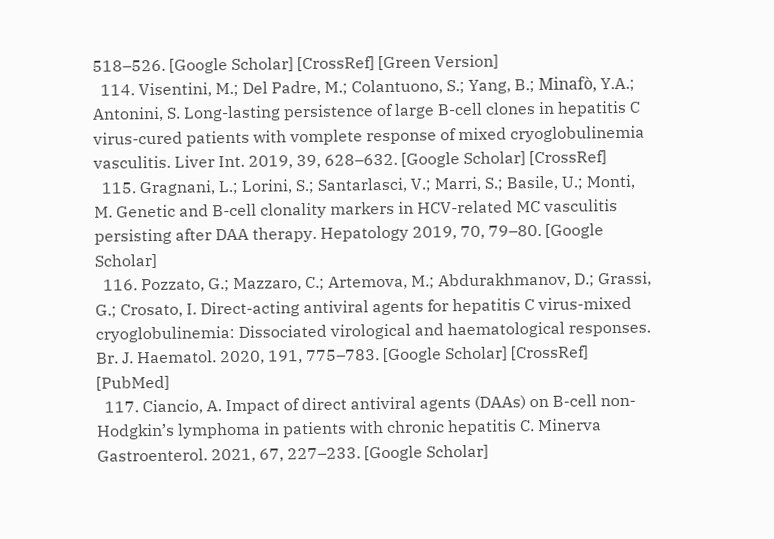518–526. [Google Scholar] [CrossRef] [Green Version]
  114. Visentini, M.; Del Padre, M.; Colantuono, S.; Yang, B.; Minafò, Y.A.; Antonini, S. Long-lasting persistence of large B-cell clones in hepatitis C virus-cured patients with vomplete response of mixed cryoglobulinemia vasculitis. Liver Int. 2019, 39, 628–632. [Google Scholar] [CrossRef]
  115. Gragnani, L.; Lorini, S.; Santarlasci, V.; Marri, S.; Basile, U.; Monti, M. Genetic and B-cell clonality markers in HCV-related MC vasculitis persisting after DAA therapy. Hepatology 2019, 70, 79–80. [Google Scholar]
  116. Pozzato, G.; Mazzaro, C.; Artemova, M.; Abdurakhmanov, D.; Grassi, G.; Crosato, I. Direct-acting antiviral agents for hepatitis C virus-mixed cryoglobulinemia: Dissociated virological and haematological responses. Br. J. Haematol. 2020, 191, 775–783. [Google Scholar] [CrossRef] [PubMed]
  117. Ciancio, A. Impact of direct antiviral agents (DAAs) on B-cell non-Hodgkin’s lymphoma in patients with chronic hepatitis C. Minerva Gastroenterol. 2021, 67, 227–233. [Google Scholar]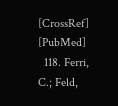[CrossRef] [PubMed]
  118. Ferri, C.; Feld,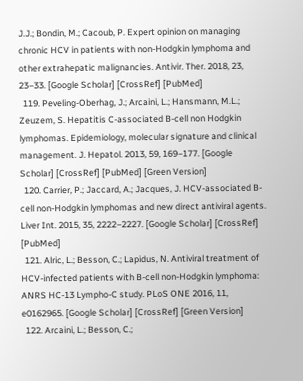J.J.; Bondin, M.; Cacoub, P. Expert opinion on managing chronic HCV in patients with non-Hodgkin lymphoma and other extrahepatic malignancies. Antivir. Ther. 2018, 23, 23–33. [Google Scholar] [CrossRef] [PubMed]
  119. Peveling-Oberhag, J.; Arcaini, L.; Hansmann, M.L.; Zeuzem, S. Hepatitis C-associated B-cell non Hodgkin lymphomas. Epidemiology, molecular signature and clinical management. J. Hepatol. 2013, 59, 169–177. [Google Scholar] [CrossRef] [PubMed] [Green Version]
  120. Carrier, P.; Jaccard, A.; Jacques, J. HCV-associated B-cell non-Hodgkin lymphomas and new direct antiviral agents. Liver Int. 2015, 35, 2222–2227. [Google Scholar] [CrossRef] [PubMed]
  121. Alric, L.; Besson, C.; Lapidus, N. Antiviral treatment of HCV-infected patients with B-cell non-Hodgkin lymphoma: ANRS HC-13 Lympho-C study. PLoS ONE 2016, 11, e0162965. [Google Scholar] [CrossRef] [Green Version]
  122. Arcaini, L.; Besson, C.;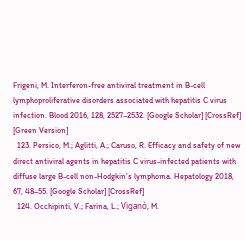Frigeni, M. Interferon-free antiviral treatment in B-cell lymphoproliferative disorders associated with hepatitis C virus infection. Blood 2016, 128, 2527–2532. [Google Scholar] [CrossRef] [Green Version]
  123. Persico, M.; Aglitti, A.; Caruso, R. Efficacy and safety of new direct antiviral agents in hepatitis C virus-infected patients with diffuse large B-cell non-Hodgkin’s lymphoma. Hepatology 2018, 67, 48–55. [Google Scholar] [CrossRef]
  124. Occhipinti, V.; Farina, L.; Viganò, M.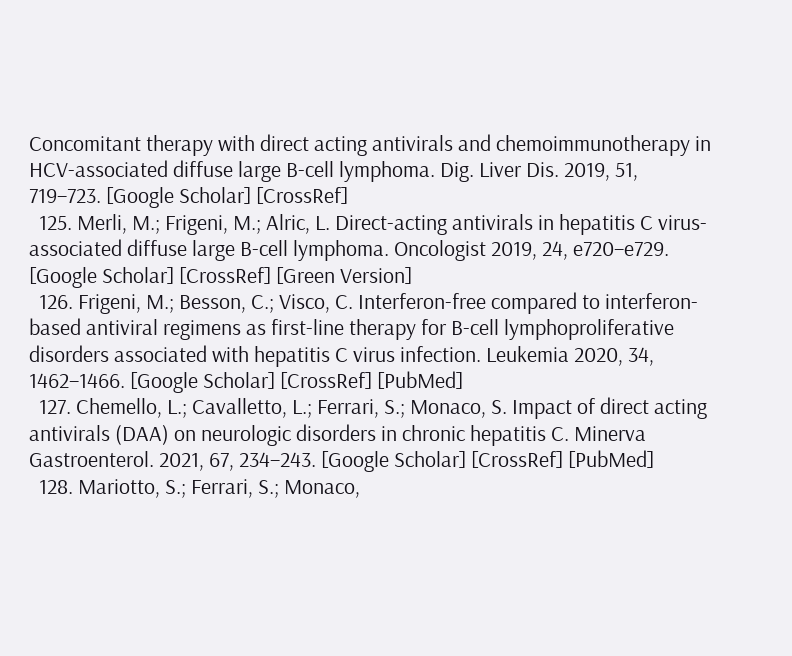Concomitant therapy with direct acting antivirals and chemoimmunotherapy in HCV-associated diffuse large B-cell lymphoma. Dig. Liver Dis. 2019, 51, 719–723. [Google Scholar] [CrossRef]
  125. Merli, M.; Frigeni, M.; Alric, L. Direct-acting antivirals in hepatitis C virus-associated diffuse large B-cell lymphoma. Oncologist 2019, 24, e720–e729. [Google Scholar] [CrossRef] [Green Version]
  126. Frigeni, M.; Besson, C.; Visco, C. Interferon-free compared to interferon-based antiviral regimens as first-line therapy for B-cell lymphoproliferative disorders associated with hepatitis C virus infection. Leukemia 2020, 34, 1462–1466. [Google Scholar] [CrossRef] [PubMed]
  127. Chemello, L.; Cavalletto, L.; Ferrari, S.; Monaco, S. Impact of direct acting antivirals (DAA) on neurologic disorders in chronic hepatitis C. Minerva Gastroenterol. 2021, 67, 234–243. [Google Scholar] [CrossRef] [PubMed]
  128. Mariotto, S.; Ferrari, S.; Monaco,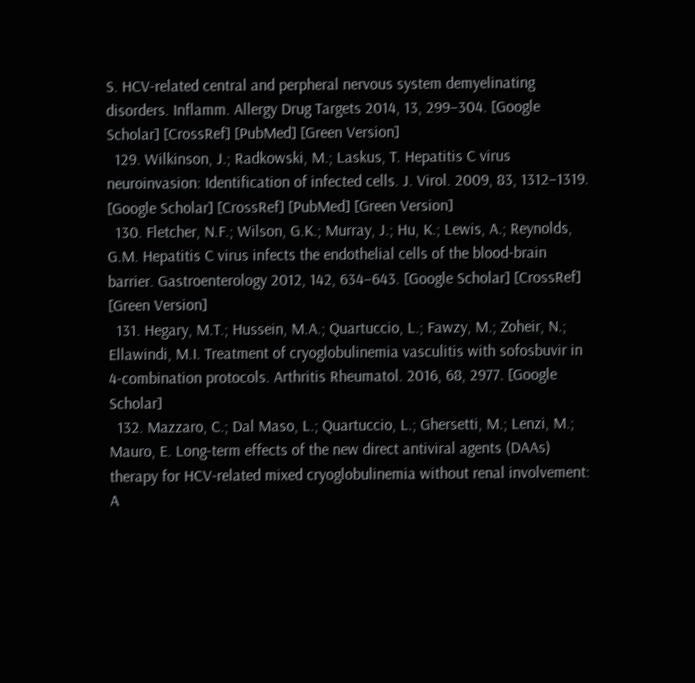S. HCV-related central and perpheral nervous system demyelinating disorders. Inflamm. Allergy Drug Targets 2014, 13, 299–304. [Google Scholar] [CrossRef] [PubMed] [Green Version]
  129. Wilkinson, J.; Radkowski, M.; Laskus, T. Hepatitis C virus neuroinvasion: Identification of infected cells. J. Virol. 2009, 83, 1312–1319. [Google Scholar] [CrossRef] [PubMed] [Green Version]
  130. Fletcher, N.F.; Wilson, G.K.; Murray, J.; Hu, K.; Lewis, A.; Reynolds, G.M. Hepatitis C virus infects the endothelial cells of the blood-brain barrier. Gastroenterology 2012, 142, 634–643. [Google Scholar] [CrossRef] [Green Version]
  131. Hegary, M.T.; Hussein, M.A.; Quartuccio, L.; Fawzy, M.; Zoheir, N.; Ellawindi, M.I. Treatment of cryoglobulinemia vasculitis with sofosbuvir in 4-combination protocols. Arthritis Rheumatol. 2016, 68, 2977. [Google Scholar]
  132. Mazzaro, C.; Dal Maso, L.; Quartuccio, L.; Ghersetti, M.; Lenzi, M.; Mauro, E. Long-term effects of the new direct antiviral agents (DAAs) therapy for HCV-related mixed cryoglobulinemia without renal involvement: A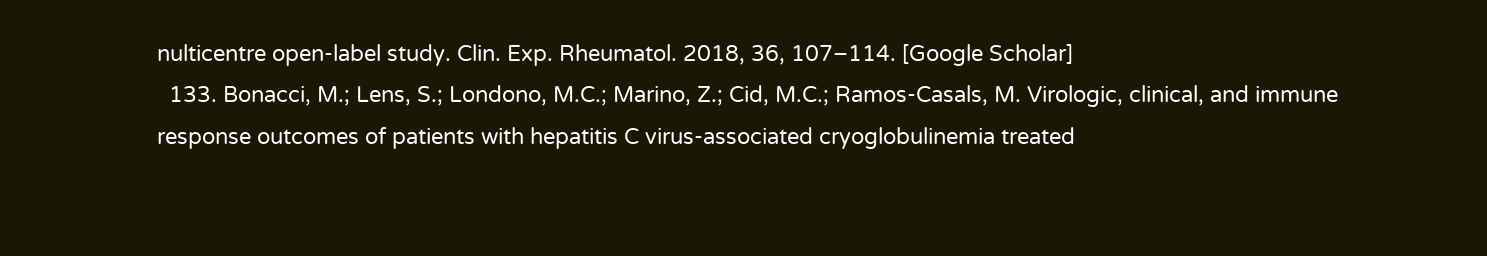nulticentre open-label study. Clin. Exp. Rheumatol. 2018, 36, 107–114. [Google Scholar]
  133. Bonacci, M.; Lens, S.; Londono, M.C.; Marino, Z.; Cid, M.C.; Ramos-Casals, M. Virologic, clinical, and immune response outcomes of patients with hepatitis C virus-associated cryoglobulinemia treated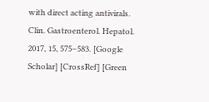with direct acting antivirals. Clin. Gastroenterol. Hepatol. 2017, 15, 575–583. [Google Scholar] [CrossRef] [Green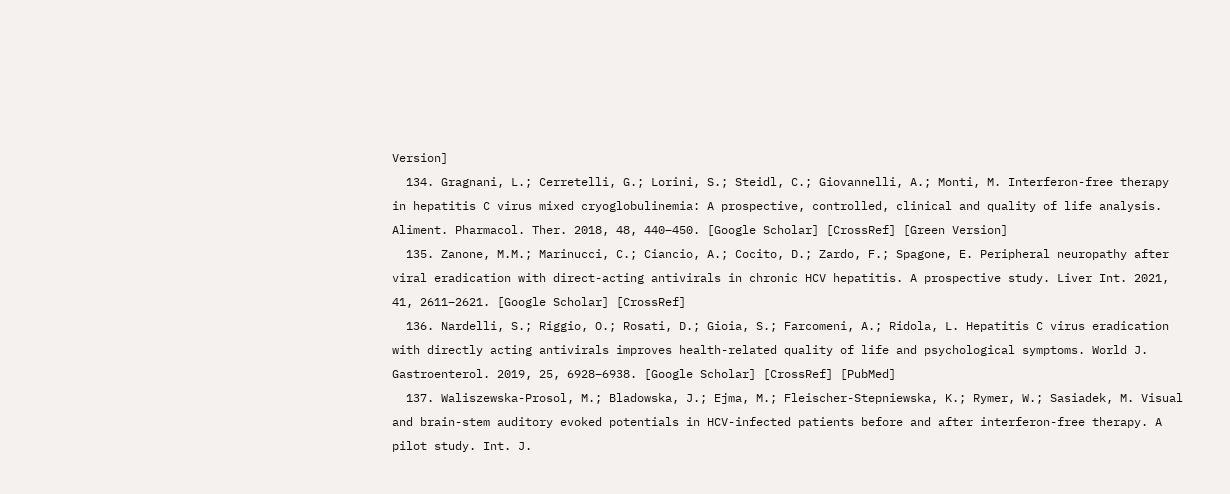Version]
  134. Gragnani, L.; Cerretelli, G.; Lorini, S.; Steidl, C.; Giovannelli, A.; Monti, M. Interferon-free therapy in hepatitis C virus mixed cryoglobulinemia: A prospective, controlled, clinical and quality of life analysis. Aliment. Pharmacol. Ther. 2018, 48, 440–450. [Google Scholar] [CrossRef] [Green Version]
  135. Zanone, M.M.; Marinucci, C.; Ciancio, A.; Cocito, D.; Zardo, F.; Spagone, E. Peripheral neuropathy after viral eradication with direct-acting antivirals in chronic HCV hepatitis. A prospective study. Liver Int. 2021, 41, 2611–2621. [Google Scholar] [CrossRef]
  136. Nardelli, S.; Riggio, O.; Rosati, D.; Gioia, S.; Farcomeni, A.; Ridola, L. Hepatitis C virus eradication with directly acting antivirals improves health-related quality of life and psychological symptoms. World J. Gastroenterol. 2019, 25, 6928–6938. [Google Scholar] [CrossRef] [PubMed]
  137. Waliszewska-Prosol, M.; Bladowska, J.; Ejma, M.; Fleischer-Stepniewska, K.; Rymer, W.; Sasiadek, M. Visual and brain-stem auditory evoked potentials in HCV-infected patients before and after interferon-free therapy. A pilot study. Int. J.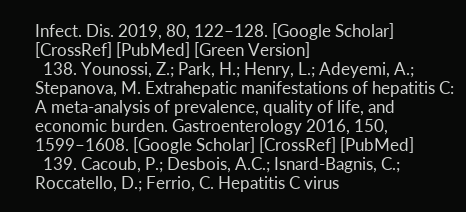Infect. Dis. 2019, 80, 122–128. [Google Scholar] [CrossRef] [PubMed] [Green Version]
  138. Younossi, Z.; Park, H.; Henry, L.; Adeyemi, A.; Stepanova, M. Extrahepatic manifestations of hepatitis C: A meta-analysis of prevalence, quality of life, and economic burden. Gastroenterology 2016, 150, 1599–1608. [Google Scholar] [CrossRef] [PubMed]
  139. Cacoub, P.; Desbois, A.C.; Isnard-Bagnis, C.; Roccatello, D.; Ferrio, C. Hepatitis C virus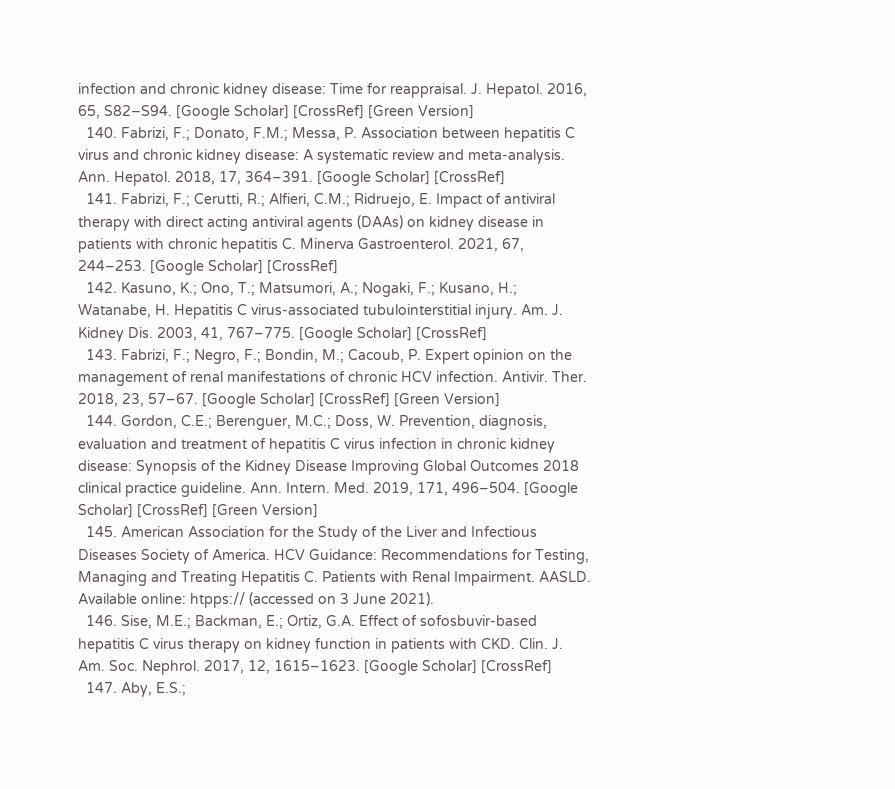infection and chronic kidney disease: Time for reappraisal. J. Hepatol. 2016, 65, S82–S94. [Google Scholar] [CrossRef] [Green Version]
  140. Fabrizi, F.; Donato, F.M.; Messa, P. Association between hepatitis C virus and chronic kidney disease: A systematic review and meta-analysis. Ann. Hepatol. 2018, 17, 364–391. [Google Scholar] [CrossRef]
  141. Fabrizi, F.; Cerutti, R.; Alfieri, C.M.; Ridruejo, E. Impact of antiviral therapy with direct acting antiviral agents (DAAs) on kidney disease in patients with chronic hepatitis C. Minerva Gastroenterol. 2021, 67, 244–253. [Google Scholar] [CrossRef]
  142. Kasuno, K.; Ono, T.; Matsumori, A.; Nogaki, F.; Kusano, H.; Watanabe, H. Hepatitis C virus-associated tubulointerstitial injury. Am. J. Kidney Dis. 2003, 41, 767–775. [Google Scholar] [CrossRef]
  143. Fabrizi, F.; Negro, F.; Bondin, M.; Cacoub, P. Expert opinion on the management of renal manifestations of chronic HCV infection. Antivir. Ther. 2018, 23, 57–67. [Google Scholar] [CrossRef] [Green Version]
  144. Gordon, C.E.; Berenguer, M.C.; Doss, W. Prevention, diagnosis, evaluation and treatment of hepatitis C virus infection in chronic kidney disease: Synopsis of the Kidney Disease Improving Global Outcomes 2018 clinical practice guideline. Ann. Intern. Med. 2019, 171, 496–504. [Google Scholar] [CrossRef] [Green Version]
  145. American Association for the Study of the Liver and Infectious Diseases Society of America. HCV Guidance: Recommendations for Testing, Managing and Treating Hepatitis C. Patients with Renal Impairment. AASLD. Available online: htpps:// (accessed on 3 June 2021).
  146. Sise, M.E.; Backman, E.; Ortiz, G.A. Effect of sofosbuvir-based hepatitis C virus therapy on kidney function in patients with CKD. Clin. J. Am. Soc. Nephrol. 2017, 12, 1615–1623. [Google Scholar] [CrossRef]
  147. Aby, E.S.;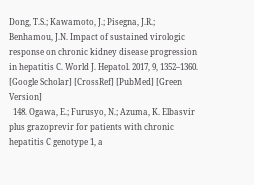Dong, T.S.; Kawamoto, J.; Pisegna, J.R.; Benhamou, J.N. Impact of sustained virologic response on chronic kidney disease progression in hepatitis C. World J. Hepatol. 2017, 9, 1352–1360. [Google Scholar] [CrossRef] [PubMed] [Green Version]
  148. Ogawa, E.; Furusyo, N.; Azuma, K. Elbasvir plus grazoprevir for patients with chronic hepatitis C genotype 1, a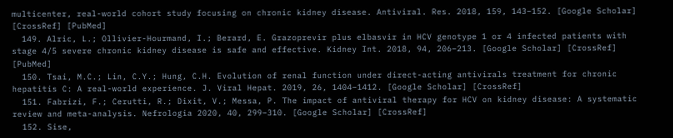multicenter, real-world cohort study focusing on chronic kidney disease. Antiviral. Res. 2018, 159, 143–152. [Google Scholar] [CrossRef] [PubMed]
  149. Alric, L.; Ollivier-Hourmand, I.; Berard, E. Grazoprevir plus elbasvir in HCV genotype 1 or 4 infected patients with stage 4/5 severe chronic kidney disease is safe and effective. Kidney Int. 2018, 94, 206–213. [Google Scholar] [CrossRef] [PubMed]
  150. Tsai, M.C.; Lin, C.Y.; Hung, C.H. Evolution of renal function under direct-acting antivirals treatment for chronic hepatitis C: A real-world experience. J. Viral Hepat. 2019, 26, 1404–1412. [Google Scholar] [CrossRef]
  151. Fabrizi, F.; Cerutti, R.; Dixit, V.; Messa, P. The impact of antiviral therapy for HCV on kidney disease: A systematic review and meta-analysis. Nefrologia 2020, 40, 299–310. [Google Scholar] [CrossRef]
  152. Sise,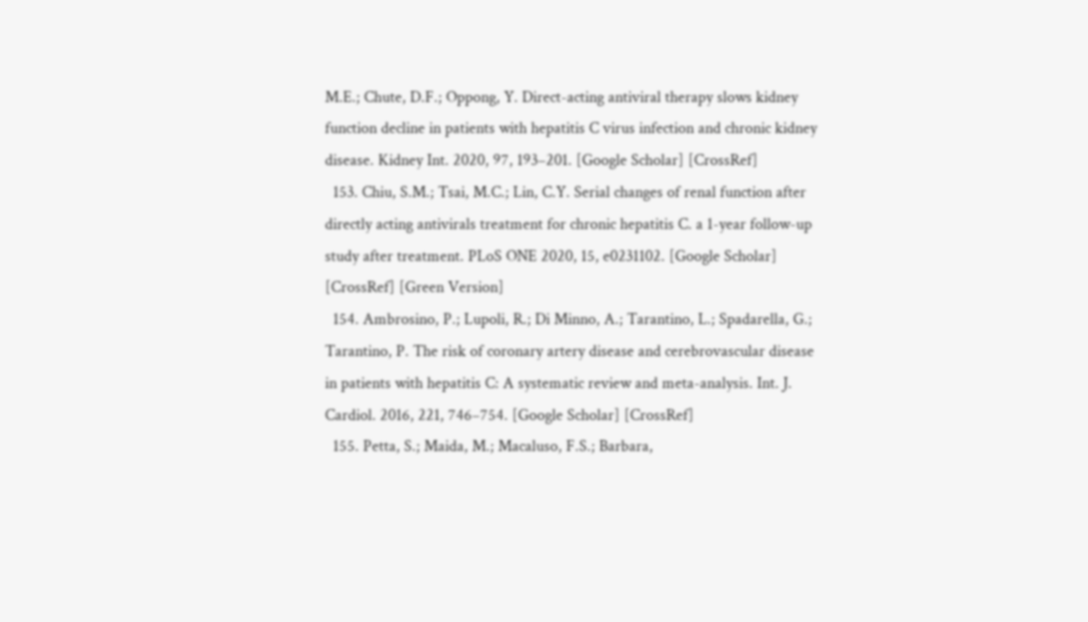M.E.; Chute, D.F.; Oppong, Y. Direct-acting antiviral therapy slows kidney function decline in patients with hepatitis C virus infection and chronic kidney disease. Kidney Int. 2020, 97, 193–201. [Google Scholar] [CrossRef]
  153. Chiu, S.M.; Tsai, M.C.; Lin, C.Y. Serial changes of renal function after directly acting antivirals treatment for chronic hepatitis C. a 1-year follow-up study after treatment. PLoS ONE 2020, 15, e0231102. [Google Scholar] [CrossRef] [Green Version]
  154. Ambrosino, P.; Lupoli, R.; Di Minno, A.; Tarantino, L.; Spadarella, G.; Tarantino, P. The risk of coronary artery disease and cerebrovascular disease in patients with hepatitis C: A systematic review and meta-analysis. Int. J. Cardiol. 2016, 221, 746–754. [Google Scholar] [CrossRef]
  155. Petta, S.; Maida, M.; Macaluso, F.S.; Barbara,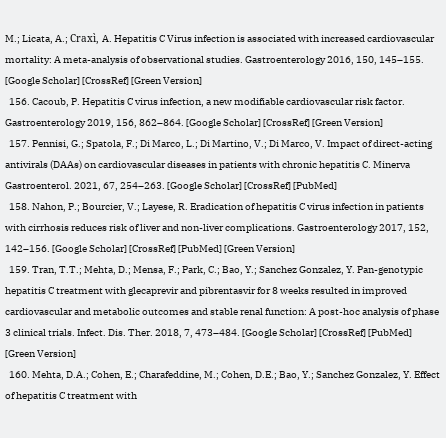M.; Licata, A.; Craxì, A. Hepatitis C Virus infection is associated with increased cardiovascular mortality: A meta-analysis of observational studies. Gastroenterology 2016, 150, 145–155. [Google Scholar] [CrossRef] [Green Version]
  156. Cacoub, P. Hepatitis C virus infection, a new modifiable cardiovascular risk factor. Gastroenterology 2019, 156, 862–864. [Google Scholar] [CrossRef] [Green Version]
  157. Pennisi, G.; Spatola, F.; Di Marco, L.; Di Martino, V.; Di Marco, V. Impact of direct-acting antivirals (DAAs) on cardiovascular diseases in patients with chronic hepatitis C. Minerva Gastroenterol. 2021, 67, 254–263. [Google Scholar] [CrossRef] [PubMed]
  158. Nahon, P.; Bourcier, V.; Layese, R. Eradication of hepatitis C virus infection in patients with cirrhosis reduces risk of liver and non-liver complications. Gastroenterology 2017, 152, 142–156. [Google Scholar] [CrossRef] [PubMed] [Green Version]
  159. Tran, T.T.; Mehta, D.; Mensa, F.; Park, C.; Bao, Y.; Sanchez Gonzalez, Y. Pan-genotypic hepatitis C treatment with glecaprevir and pibrentasvir for 8 weeks resulted in improved cardiovascular and metabolic outcomes and stable renal function: A post-hoc analysis of phase 3 clinical trials. Infect. Dis. Ther. 2018, 7, 473–484. [Google Scholar] [CrossRef] [PubMed] [Green Version]
  160. Mehta, D.A.; Cohen, E.; Charafeddine, M.; Cohen, D.E.; Bao, Y.; Sanchez Gonzalez, Y. Effect of hepatitis C treatment with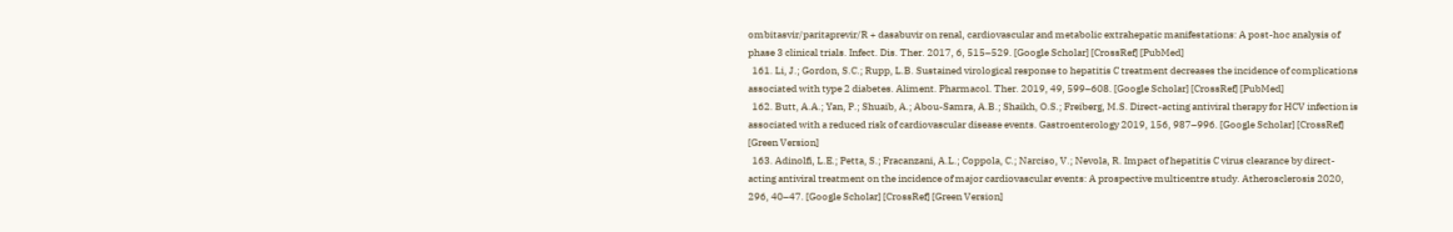ombitasvir/paritaprevir/R + dasabuvir on renal, cardiovascular and metabolic extrahepatic manifestations: A post-hoc analysis of phase 3 clinical trials. Infect. Dis. Ther. 2017, 6, 515–529. [Google Scholar] [CrossRef] [PubMed]
  161. Li, J.; Gordon, S.C.; Rupp, L.B. Sustained virological response to hepatitis C treatment decreases the incidence of complications associated with type 2 diabetes. Aliment. Pharmacol. Ther. 2019, 49, 599–608. [Google Scholar] [CrossRef] [PubMed]
  162. Butt, A.A.; Yan, P.; Shuaib, A.; Abou-Samra, A.B.; Shaikh, O.S.; Freiberg, M.S. Direct-acting antiviral therapy for HCV infection is associated with a reduced risk of cardiovascular disease events. Gastroenterology 2019, 156, 987–996. [Google Scholar] [CrossRef] [Green Version]
  163. Adinolfi, L.E.; Petta, S.; Fracanzani, A.L.; Coppola, C.; Narciso, V.; Nevola, R. Impact of hepatitis C virus clearance by direct-acting antiviral treatment on the incidence of major cardiovascular events: A prospective multicentre study. Atherosclerosis 2020, 296, 40–47. [Google Scholar] [CrossRef] [Green Version]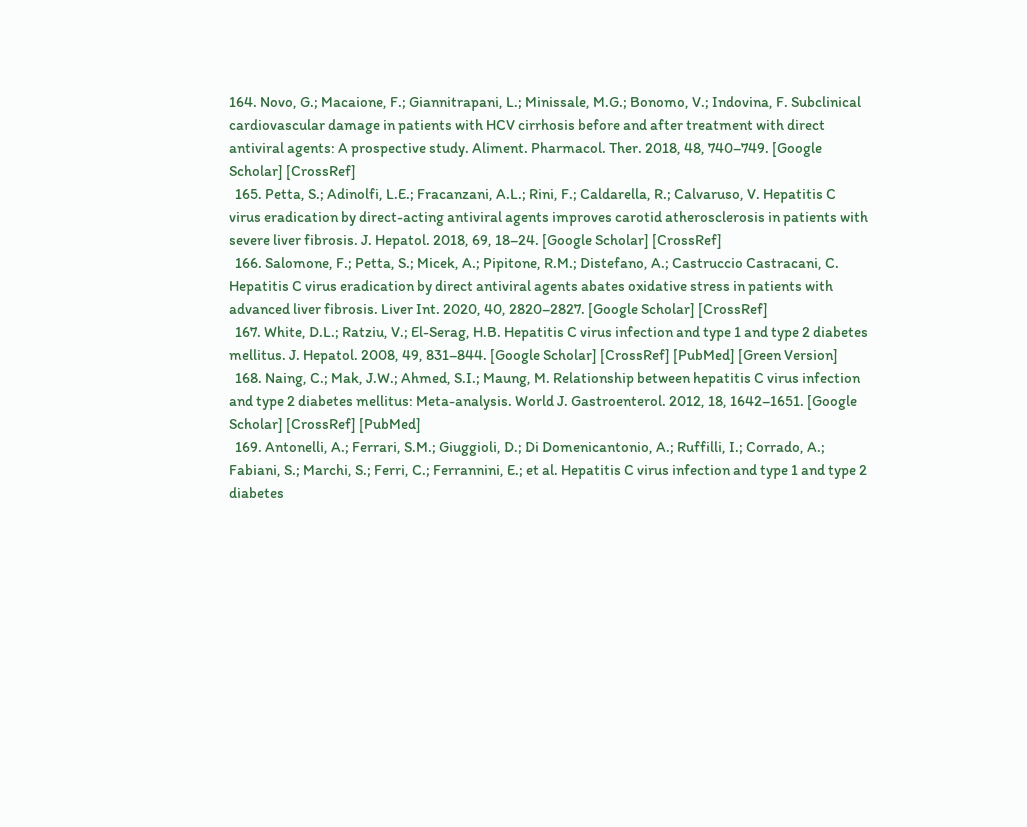164. Novo, G.; Macaione, F.; Giannitrapani, L.; Minissale, M.G.; Bonomo, V.; Indovina, F. Subclinical cardiovascular damage in patients with HCV cirrhosis before and after treatment with direct antiviral agents: A prospective study. Aliment. Pharmacol. Ther. 2018, 48, 740–749. [Google Scholar] [CrossRef]
  165. Petta, S.; Adinolfi, L.E.; Fracanzani, A.L.; Rini, F.; Caldarella, R.; Calvaruso, V. Hepatitis C virus eradication by direct-acting antiviral agents improves carotid atherosclerosis in patients with severe liver fibrosis. J. Hepatol. 2018, 69, 18–24. [Google Scholar] [CrossRef]
  166. Salomone, F.; Petta, S.; Micek, A.; Pipitone, R.M.; Distefano, A.; Castruccio Castracani, C. Hepatitis C virus eradication by direct antiviral agents abates oxidative stress in patients with advanced liver fibrosis. Liver Int. 2020, 40, 2820–2827. [Google Scholar] [CrossRef]
  167. White, D.L.; Ratziu, V.; El-Serag, H.B. Hepatitis C virus infection and type 1 and type 2 diabetes mellitus. J. Hepatol. 2008, 49, 831–844. [Google Scholar] [CrossRef] [PubMed] [Green Version]
  168. Naing, C.; Mak, J.W.; Ahmed, S.I.; Maung, M. Relationship between hepatitis C virus infection and type 2 diabetes mellitus: Meta-analysis. World J. Gastroenterol. 2012, 18, 1642–1651. [Google Scholar] [CrossRef] [PubMed]
  169. Antonelli, A.; Ferrari, S.M.; Giuggioli, D.; Di Domenicantonio, A.; Ruffilli, I.; Corrado, A.; Fabiani, S.; Marchi, S.; Ferri, C.; Ferrannini, E.; et al. Hepatitis C virus infection and type 1 and type 2 diabetes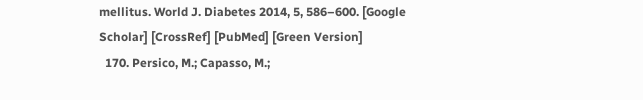mellitus. World J. Diabetes 2014, 5, 586–600. [Google Scholar] [CrossRef] [PubMed] [Green Version]
  170. Persico, M.; Capasso, M.;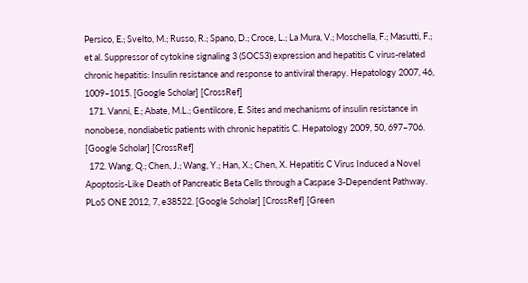Persico, E.; Svelto, M.; Russo, R.; Spano, D.; Croce, L.; La Mura, V.; Moschella, F.; Masutti, F.; et al. Suppressor of cytokine signaling 3 (SOCS3) expression and hepatitis C virus-related chronic hepatitis: Insulin resistance and response to antiviral therapy. Hepatology 2007, 46, 1009–1015. [Google Scholar] [CrossRef]
  171. Vanni, E.; Abate, M.L.; Gentilcore, E. Sites and mechanisms of insulin resistance in nonobese, nondiabetic patients with chronic hepatitis C. Hepatology 2009, 50, 697–706. [Google Scholar] [CrossRef]
  172. Wang, Q.; Chen, J.; Wang, Y.; Han, X.; Chen, X. Hepatitis C Virus Induced a Novel Apoptosis-Like Death of Pancreatic Beta Cells through a Caspase 3-Dependent Pathway. PLoS ONE 2012, 7, e38522. [Google Scholar] [CrossRef] [Green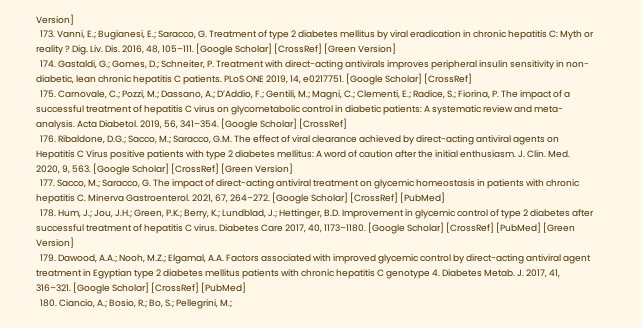Version]
  173. Vanni, E.; Bugianesi, E.; Saracco, G. Treatment of type 2 diabetes mellitus by viral eradication in chronic hepatitis C: Myth or reality ? Dig. Liv. Dis. 2016, 48, 105–111. [Google Scholar] [CrossRef] [Green Version]
  174. Gastaldi, G.; Gomes, D.; Schneiter, P. Treatment with direct-acting antivirals improves peripheral insulin sensitivity in non-diabetic, lean chronic hepatitis C patients. PLoS ONE 2019, 14, e0217751. [Google Scholar] [CrossRef]
  175. Carnovale, C.; Pozzi, M.; Dassano, A.; D’Addio, F.; Gentili, M.; Magni, C.; Clementi, E.; Radice, S.; Fiorina, P. The impact of a successful treatment of hepatitis C virus on glycometabolic control in diabetic patients: A systematic review and meta-analysis. Acta Diabetol. 2019, 56, 341–354. [Google Scholar] [CrossRef]
  176. Ribaldone, D.G.; Sacco, M.; Saracco, G.M. The effect of viral clearance achieved by direct-acting antiviral agents on Hepatitis C Virus positive patients with type 2 diabetes mellitus: A word of caution after the initial enthusiasm. J. Clin. Med. 2020, 9, 563. [Google Scholar] [CrossRef] [Green Version]
  177. Sacco, M.; Saracco, G. The impact of direct-acting antiviral treatment on glycemic homeostasis in patients with chronic hepatitis C. Minerva Gastroenterol. 2021, 67, 264–272. [Google Scholar] [CrossRef] [PubMed]
  178. Hum, J.; Jou, J.H.; Green, P.K.; Berry, K.; Lundblad, J.; Hettinger, B.D. Improvement in glycemic control of type 2 diabetes after successful treatment of hepatitis C virus. Diabetes Care 2017, 40, 1173–1180. [Google Scholar] [CrossRef] [PubMed] [Green Version]
  179. Dawood, A.A.; Nooh, M.Z.; Elgamal, A.A. Factors associated with improved glycemic control by direct-acting antiviral agent treatment in Egyptian type 2 diabetes mellitus patients with chronic hepatitis C genotype 4. Diabetes Metab. J. 2017, 41, 316–321. [Google Scholar] [CrossRef] [PubMed]
  180. Ciancio, A.; Bosio, R.; Bo, S.; Pellegrini, M.;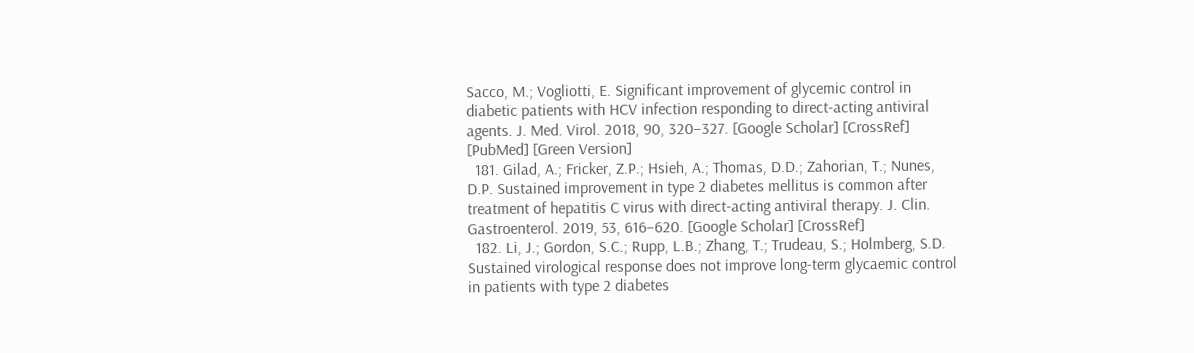Sacco, M.; Vogliotti, E. Significant improvement of glycemic control in diabetic patients with HCV infection responding to direct-acting antiviral agents. J. Med. Virol. 2018, 90, 320–327. [Google Scholar] [CrossRef] [PubMed] [Green Version]
  181. Gilad, A.; Fricker, Z.P.; Hsieh, A.; Thomas, D.D.; Zahorian, T.; Nunes, D.P. Sustained improvement in type 2 diabetes mellitus is common after treatment of hepatitis C virus with direct-acting antiviral therapy. J. Clin. Gastroenterol. 2019, 53, 616–620. [Google Scholar] [CrossRef]
  182. Li, J.; Gordon, S.C.; Rupp, L.B.; Zhang, T.; Trudeau, S.; Holmberg, S.D. Sustained virological response does not improve long-term glycaemic control in patients with type 2 diabetes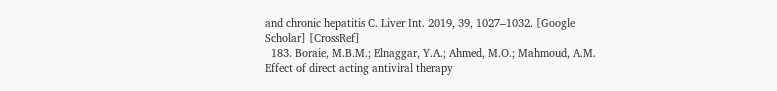and chronic hepatitis C. Liver Int. 2019, 39, 1027–1032. [Google Scholar] [CrossRef]
  183. Boraie, M.B.M.; Elnaggar, Y.A.; Ahmed, M.O.; Mahmoud, A.M. Effect of direct acting antiviral therapy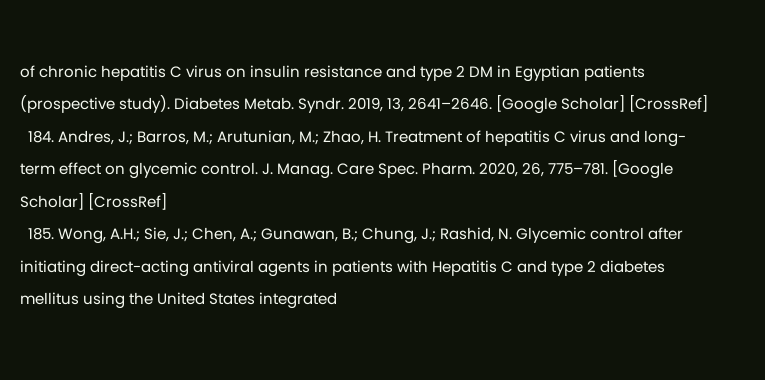of chronic hepatitis C virus on insulin resistance and type 2 DM in Egyptian patients (prospective study). Diabetes Metab. Syndr. 2019, 13, 2641–2646. [Google Scholar] [CrossRef]
  184. Andres, J.; Barros, M.; Arutunian, M.; Zhao, H. Treatment of hepatitis C virus and long-term effect on glycemic control. J. Manag. Care Spec. Pharm. 2020, 26, 775–781. [Google Scholar] [CrossRef]
  185. Wong, A.H.; Sie, J.; Chen, A.; Gunawan, B.; Chung, J.; Rashid, N. Glycemic control after initiating direct-acting antiviral agents in patients with Hepatitis C and type 2 diabetes mellitus using the United States integrated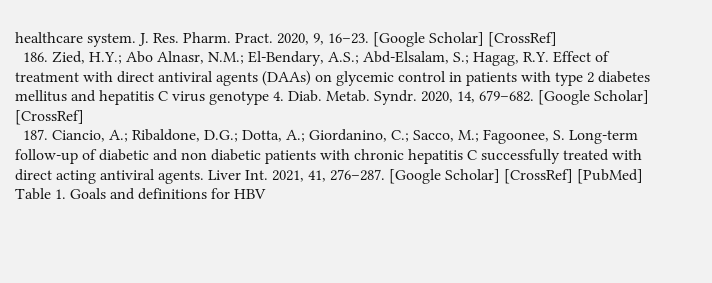healthcare system. J. Res. Pharm. Pract. 2020, 9, 16–23. [Google Scholar] [CrossRef]
  186. Zied, H.Y.; Abo Alnasr, N.M.; El-Bendary, A.S.; Abd-Elsalam, S.; Hagag, R.Y. Effect of treatment with direct antiviral agents (DAAs) on glycemic control in patients with type 2 diabetes mellitus and hepatitis C virus genotype 4. Diab. Metab. Syndr. 2020, 14, 679–682. [Google Scholar] [CrossRef]
  187. Ciancio, A.; Ribaldone, D.G.; Dotta, A.; Giordanino, C.; Sacco, M.; Fagoonee, S. Long-term follow-up of diabetic and non diabetic patients with chronic hepatitis C successfully treated with direct acting antiviral agents. Liver Int. 2021, 41, 276–287. [Google Scholar] [CrossRef] [PubMed]
Table 1. Goals and definitions for HBV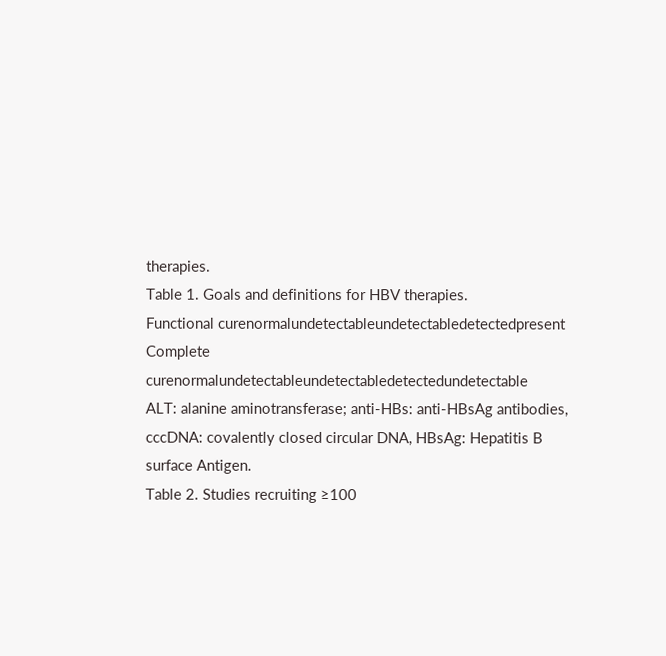therapies.
Table 1. Goals and definitions for HBV therapies.
Functional curenormalundetectableundetectabledetectedpresent
Complete curenormalundetectableundetectabledetectedundetectable
ALT: alanine aminotransferase; anti-HBs: anti-HBsAg antibodies, cccDNA: covalently closed circular DNA, HBsAg: Hepatitis B surface Antigen.
Table 2. Studies recruiting ≥100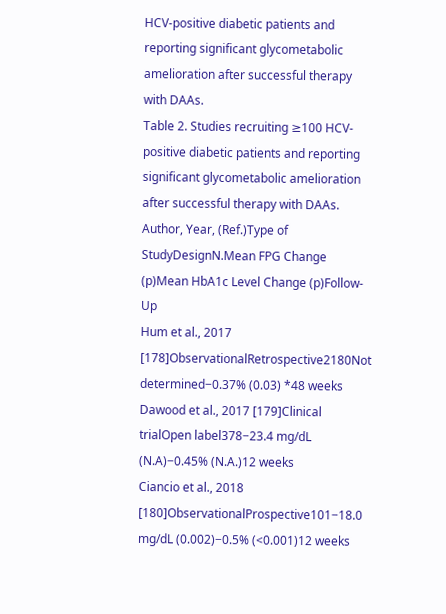HCV-positive diabetic patients and reporting significant glycometabolic amelioration after successful therapy with DAAs.
Table 2. Studies recruiting ≥100 HCV-positive diabetic patients and reporting significant glycometabolic amelioration after successful therapy with DAAs.
Author, Year, (Ref.)Type of StudyDesignN.Mean FPG Change (p)Mean HbA1c Level Change (p)Follow-Up
Hum et al., 2017 [178]ObservationalRetrospective2180Not determined−0.37% (0.03) *48 weeks
Dawood et al., 2017 [179]Clinical trialOpen label378−23.4 mg/dL (N.A)−0.45% (N.A.)12 weeks
Ciancio et al., 2018 [180]ObservationalProspective101−18.0 mg/dL (0.002)−0.5% (<0.001)12 weeks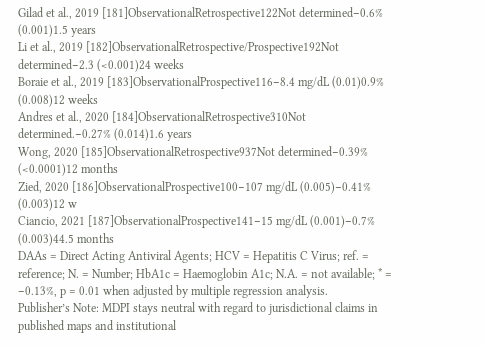Gilad et al., 2019 [181]ObservationalRetrospective122Not determined−0.6% (0.001)1.5 years
Li et al., 2019 [182]ObservationalRetrospective/Prospective192Not determined−2.3 (<0.001)24 weeks
Boraie et al., 2019 [183]ObservationalProspective116−8.4 mg/dL (0.01)0.9% (0.008)12 weeks
Andres et al., 2020 [184]ObservationalRetrospective310Not determined.−0.27% (0.014)1.6 years
Wong, 2020 [185]ObservationalRetrospective937Not determined−0.39% (<0.0001)12 months
Zied, 2020 [186]ObservationalProspective100−107 mg/dL (0.005)−0.41% (0.003)12 w
Ciancio, 2021 [187]ObservationalProspective141−15 mg/dL (0.001)−0.7% (0.003)44.5 months
DAAs = Direct Acting Antiviral Agents; HCV = Hepatitis C Virus; ref. = reference; N. = Number; HbA1c = Haemoglobin A1c; N.A. = not available; * = −0.13%, p = 0.01 when adjusted by multiple regression analysis.
Publisher’s Note: MDPI stays neutral with regard to jurisdictional claims in published maps and institutional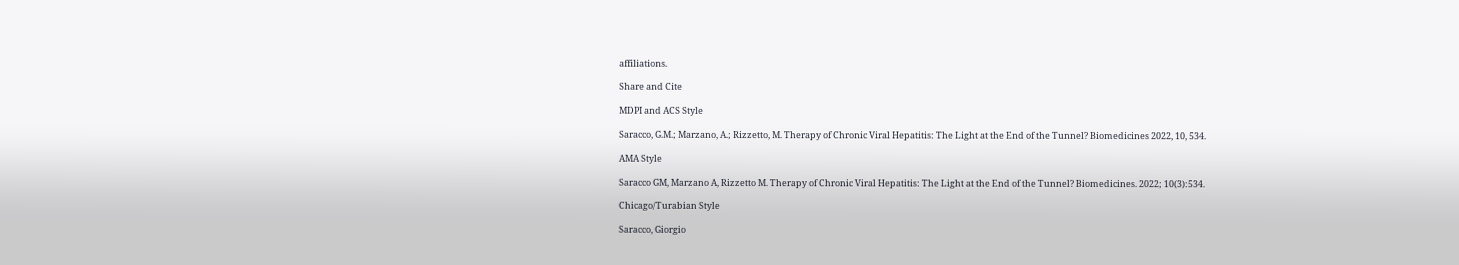affiliations.

Share and Cite

MDPI and ACS Style

Saracco, G.M.; Marzano, A.; Rizzetto, M. Therapy of Chronic Viral Hepatitis: The Light at the End of the Tunnel? Biomedicines 2022, 10, 534.

AMA Style

Saracco GM, Marzano A, Rizzetto M. Therapy of Chronic Viral Hepatitis: The Light at the End of the Tunnel? Biomedicines. 2022; 10(3):534.

Chicago/Turabian Style

Saracco, Giorgio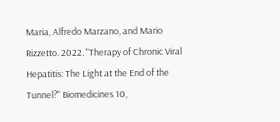Maria, Alfredo Marzano, and Mario Rizzetto. 2022. "Therapy of Chronic Viral Hepatitis: The Light at the End of the Tunnel?" Biomedicines 10,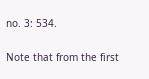no. 3: 534.

Note that from the first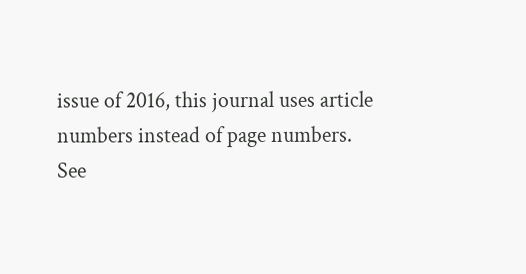issue of 2016, this journal uses article numbers instead of page numbers. See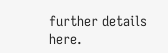further details here.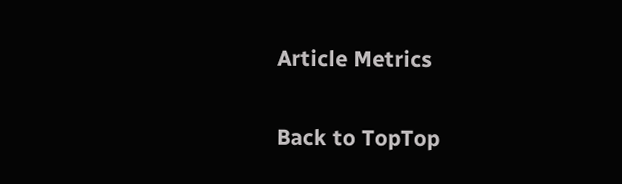Article Metrics

Back to TopTop